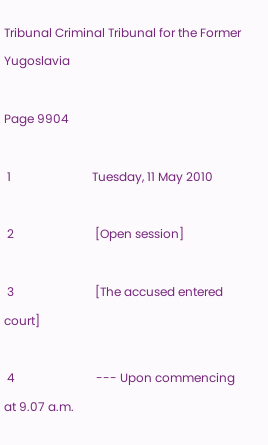Tribunal Criminal Tribunal for the Former Yugoslavia

Page 9904

 1                           Tuesday, 11 May 2010

 2                           [Open session]

 3                           [The accused entered court]

 4                           --- Upon commencing at 9.07 a.m.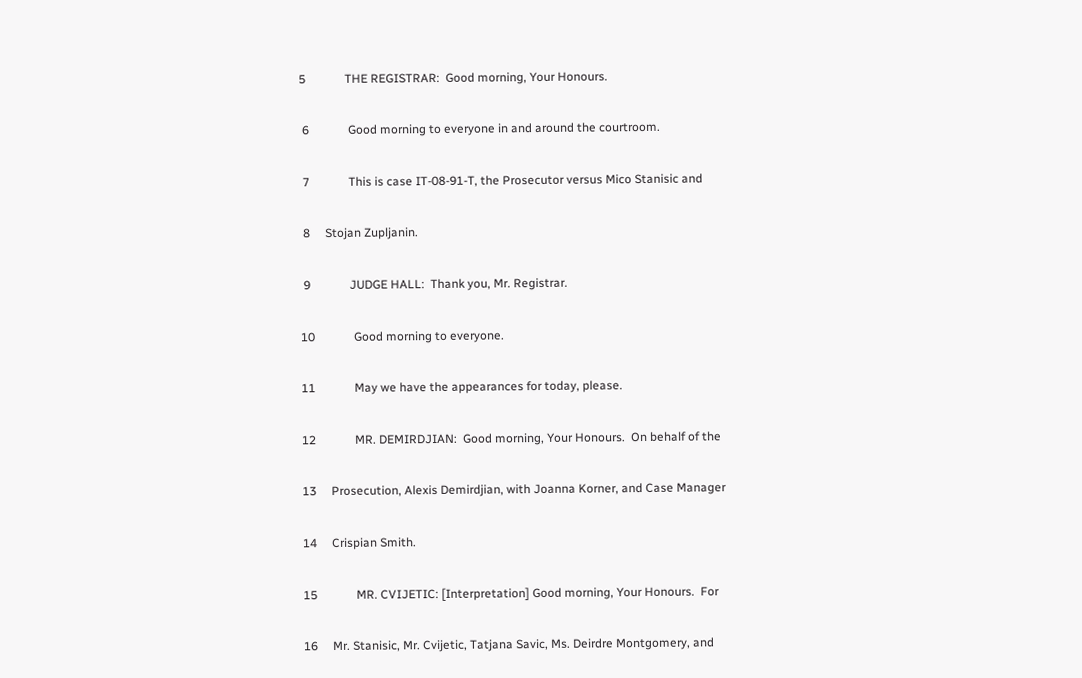5             THE REGISTRAR:  Good morning, Your Honours.

 6             Good morning to everyone in and around the courtroom.

 7             This is case IT-08-91-T, the Prosecutor versus Mico Stanisic and

 8     Stojan Zupljanin.

 9             JUDGE HALL:  Thank you, Mr. Registrar.

10             Good morning to everyone.

11             May we have the appearances for today, please.

12             MR. DEMIRDJIAN:  Good morning, Your Honours.  On behalf of the

13     Prosecution, Alexis Demirdjian, with Joanna Korner, and Case Manager

14     Crispian Smith.

15             MR. CVIJETIC: [Interpretation] Good morning, Your Honours.  For

16     Mr. Stanisic, Mr. Cvijetic, Tatjana Savic, Ms. Deirdre Montgomery, and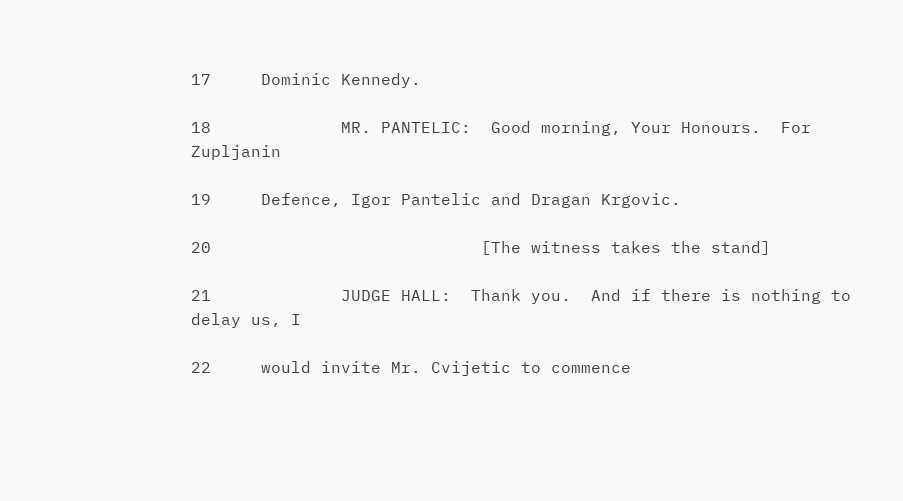17     Dominic Kennedy.

18             MR. PANTELIC:  Good morning, Your Honours.  For Zupljanin

19     Defence, Igor Pantelic and Dragan Krgovic.

20                           [The witness takes the stand]

21             JUDGE HALL:  Thank you.  And if there is nothing to delay us, I

22     would invite Mr. Cvijetic to commence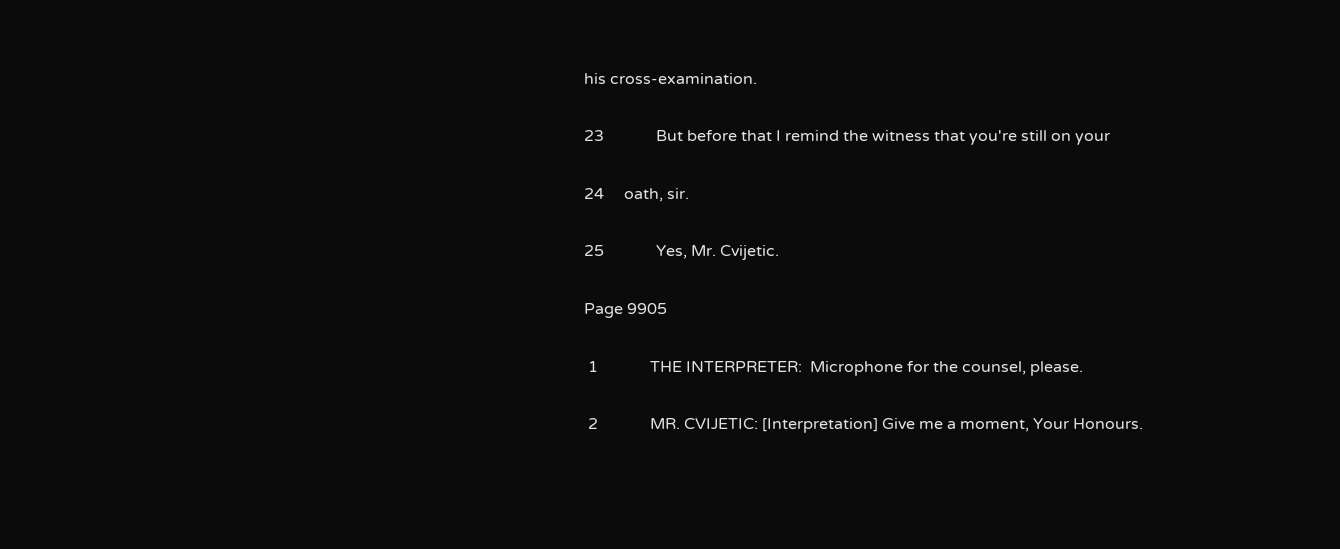his cross-examination.

23             But before that I remind the witness that you're still on your

24     oath, sir.

25             Yes, Mr. Cvijetic.

Page 9905

 1             THE INTERPRETER:  Microphone for the counsel, please.

 2             MR. CVIJETIC: [Interpretation] Give me a moment, Your Honours.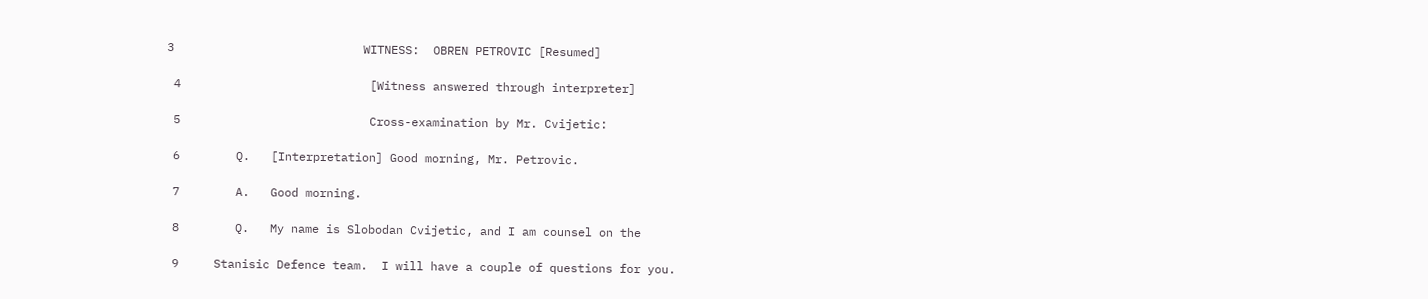3                           WITNESS:  OBREN PETROVIC [Resumed]

 4                           [Witness answered through interpreter]

 5                           Cross-examination by Mr. Cvijetic:

 6        Q.   [Interpretation] Good morning, Mr. Petrovic.

 7        A.   Good morning.

 8        Q.   My name is Slobodan Cvijetic, and I am counsel on the

 9     Stanisic Defence team.  I will have a couple of questions for you.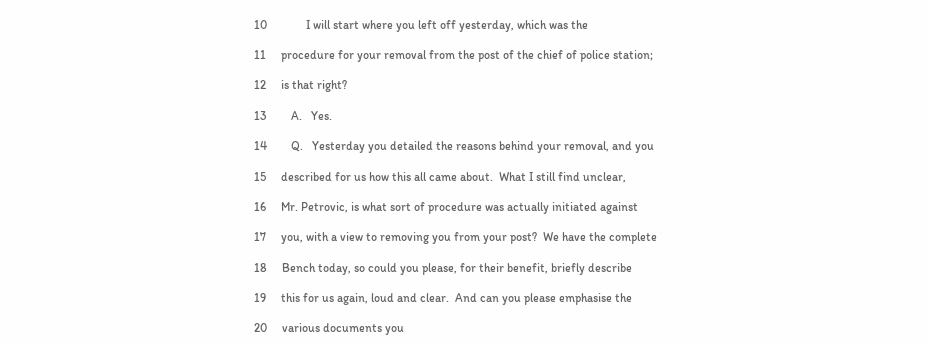10             I will start where you left off yesterday, which was the

11     procedure for your removal from the post of the chief of police station;

12     is that right?

13        A.   Yes.

14        Q.   Yesterday you detailed the reasons behind your removal, and you

15     described for us how this all came about.  What I still find unclear,

16     Mr. Petrovic, is what sort of procedure was actually initiated against

17     you, with a view to removing you from your post?  We have the complete

18     Bench today, so could you please, for their benefit, briefly describe

19     this for us again, loud and clear.  And can you please emphasise the

20     various documents you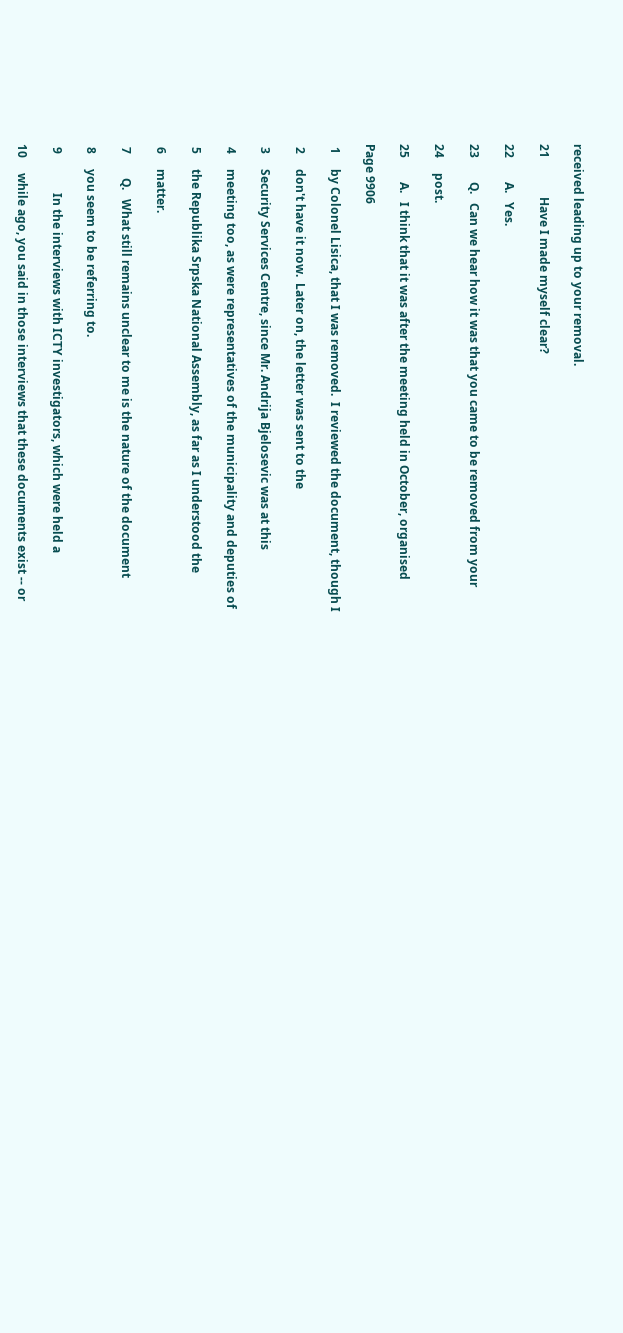received leading up to your removal.

21             Have I made myself clear?

22        A.   Yes.

23        Q.   Can we hear how it was that you came to be removed from your

24     post.

25        A.   I think that it was after the meeting held in October, organised

Page 9906

 1     by Colonel Lisica, that I was removed.  I reviewed the document, though I

 2     don't have it now.  Later on, the letter was sent to the

 3     Security Services Centre, since Mr. Andrija Bjelosevic was at this

 4     meeting too, as were representatives of the municipality and deputies of

 5     the Republika Srpska National Assembly, as far as I understood the

 6     matter.

 7        Q.   What still remains unclear to me is the nature of the document

 8     you seem to be referring to.

 9             In the interviews with ICTY investigators, which were held a

10     while ago, you said in those interviews that these documents exist -- or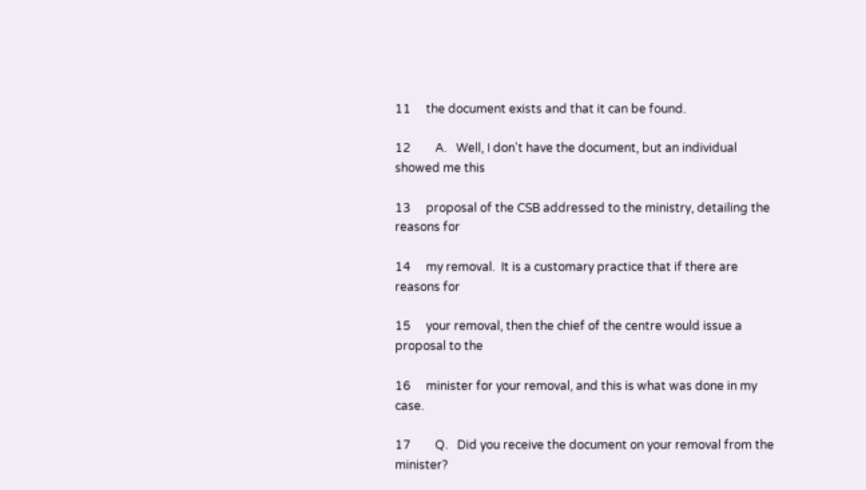11     the document exists and that it can be found.

12        A.   Well, I don't have the document, but an individual showed me this

13     proposal of the CSB addressed to the ministry, detailing the reasons for

14     my removal.  It is a customary practice that if there are reasons for

15     your removal, then the chief of the centre would issue a proposal to the

16     minister for your removal, and this is what was done in my case.

17        Q.   Did you receive the document on your removal from the minister?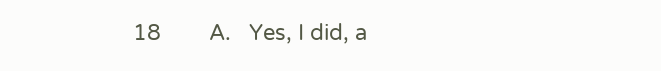18        A.   Yes, I did, a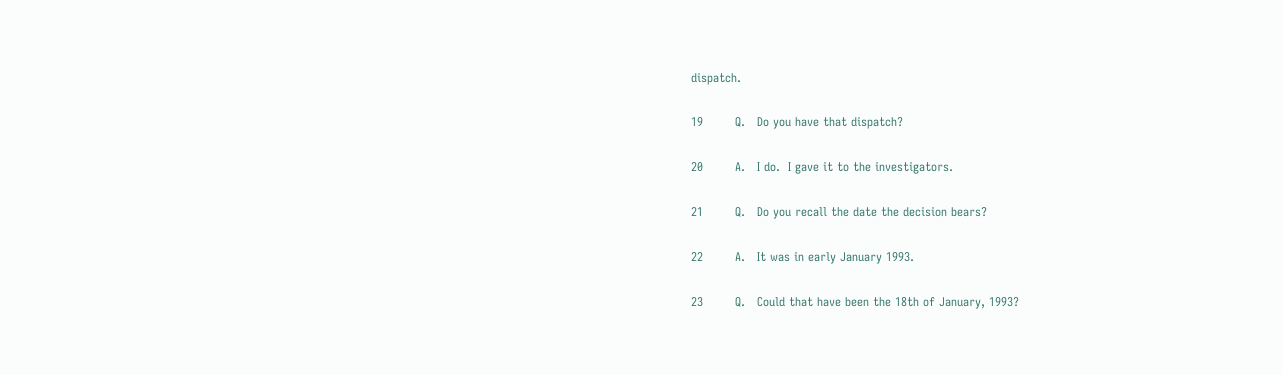dispatch.

19        Q.   Do you have that dispatch?

20        A.   I do.  I gave it to the investigators.

21        Q.   Do you recall the date the decision bears?

22        A.   It was in early January 1993.

23        Q.   Could that have been the 18th of January, 1993?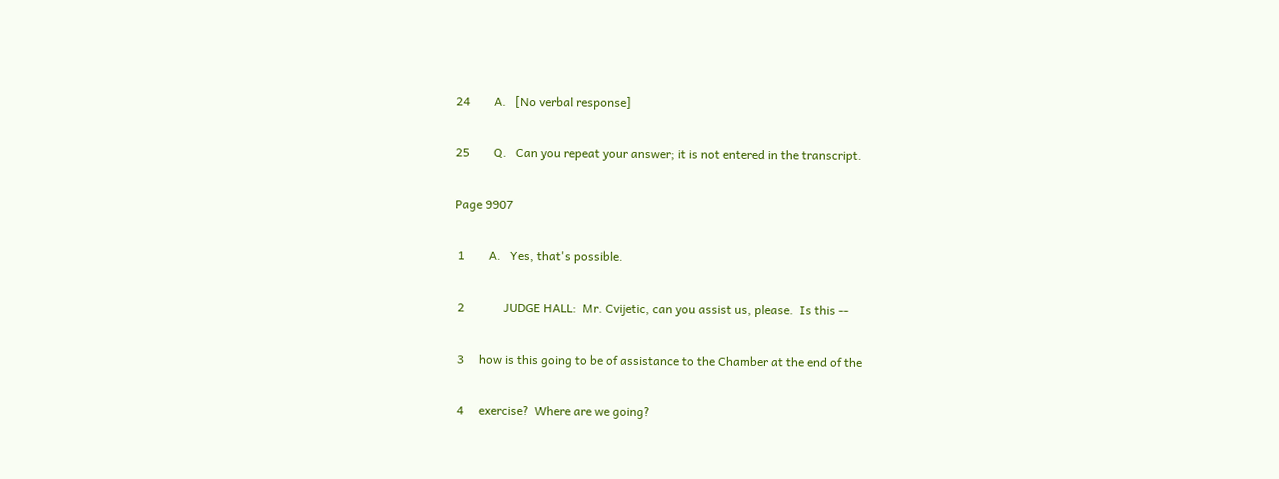24        A.   [No verbal response]

25        Q.   Can you repeat your answer; it is not entered in the transcript.

Page 9907

 1        A.   Yes, that's possible.

 2             JUDGE HALL:  Mr. Cvijetic, can you assist us, please.  Is this --

 3     how is this going to be of assistance to the Chamber at the end of the

 4     exercise?  Where are we going?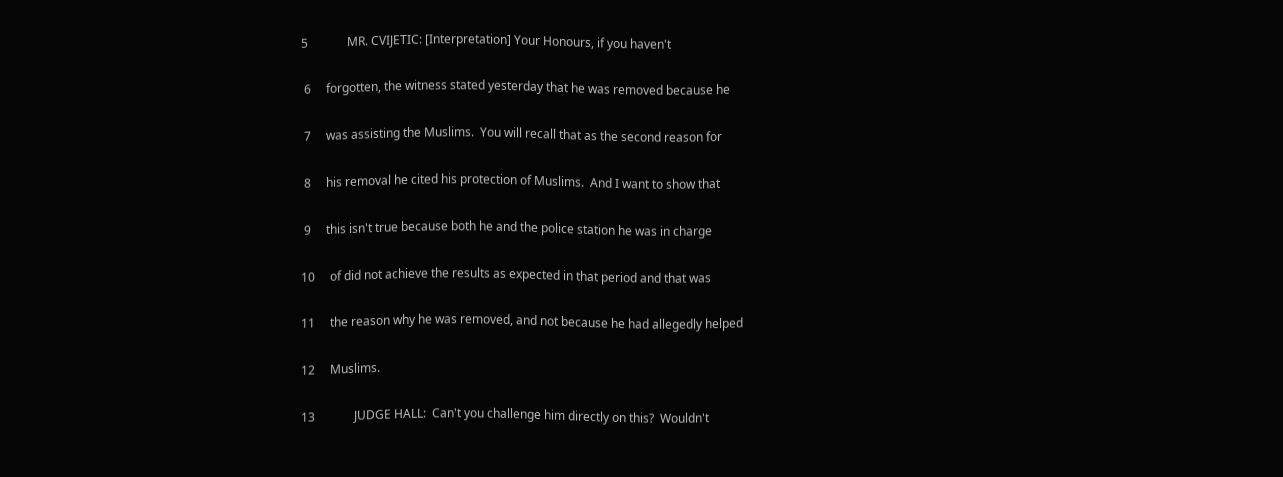5             MR. CVIJETIC: [Interpretation] Your Honours, if you haven't

 6     forgotten, the witness stated yesterday that he was removed because he

 7     was assisting the Muslims.  You will recall that as the second reason for

 8     his removal he cited his protection of Muslims.  And I want to show that

 9     this isn't true because both he and the police station he was in charge

10     of did not achieve the results as expected in that period and that was

11     the reason why he was removed, and not because he had allegedly helped

12     Muslims.

13             JUDGE HALL:  Can't you challenge him directly on this?  Wouldn't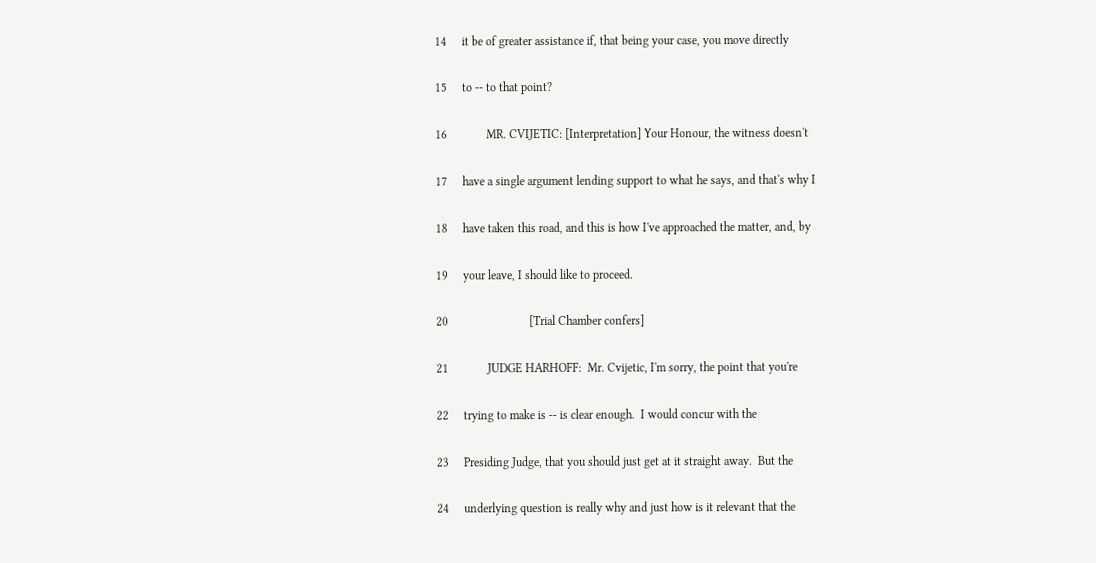14     it be of greater assistance if, that being your case, you move directly

15     to -- to that point?

16             MR. CVIJETIC: [Interpretation] Your Honour, the witness doesn't

17     have a single argument lending support to what he says, and that's why I

18     have taken this road, and this is how I've approached the matter, and, by

19     your leave, I should like to proceed.

20                           [Trial Chamber confers]

21             JUDGE HARHOFF:  Mr. Cvijetic, I'm sorry, the point that you're

22     trying to make is -- is clear enough.  I would concur with the

23     Presiding Judge, that you should just get at it straight away.  But the

24     underlying question is really why and just how is it relevant that the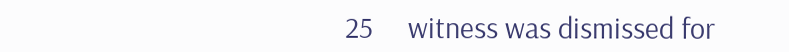25     witness was dismissed for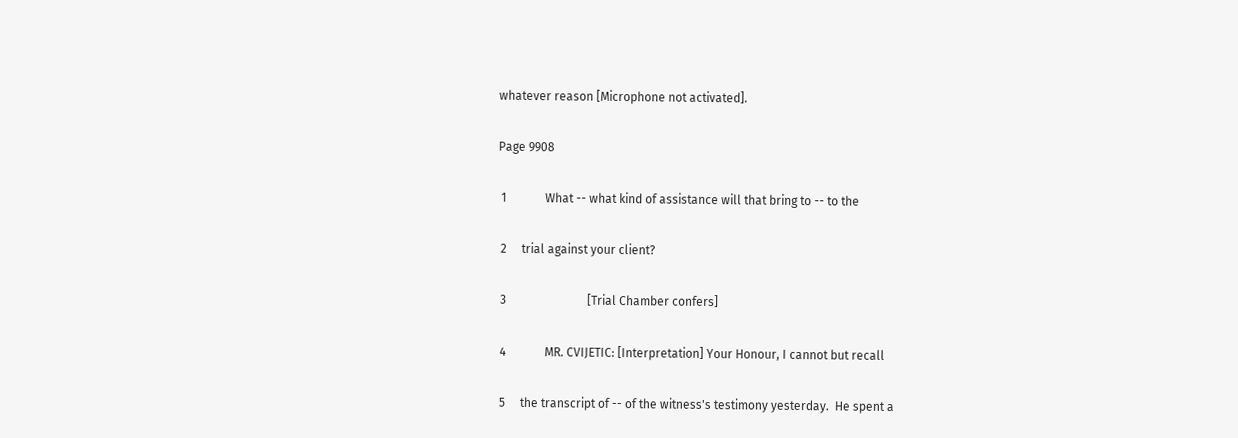whatever reason [Microphone not activated].

Page 9908

 1             What -- what kind of assistance will that bring to -- to the

 2     trial against your client?

 3                           [Trial Chamber confers]

 4             MR. CVIJETIC: [Interpretation] Your Honour, I cannot but recall

 5     the transcript of -- of the witness's testimony yesterday.  He spent a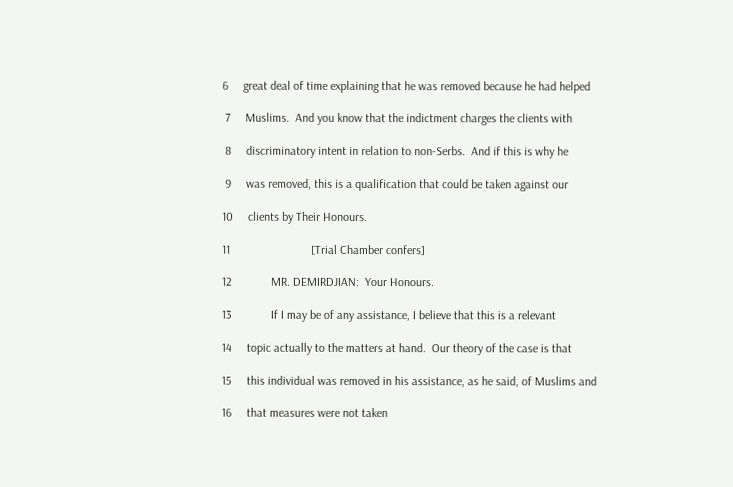6     great deal of time explaining that he was removed because he had helped

 7     Muslims.  And you know that the indictment charges the clients with

 8     discriminatory intent in relation to non-Serbs.  And if this is why he

 9     was removed, this is a qualification that could be taken against our

10     clients by Their Honours.

11                           [Trial Chamber confers]

12             MR. DEMIRDJIAN:  Your Honours.

13             If I may be of any assistance, I believe that this is a relevant

14     topic actually to the matters at hand.  Our theory of the case is that

15     this individual was removed in his assistance, as he said, of Muslims and

16     that measures were not taken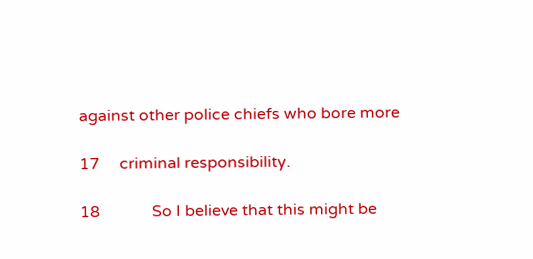against other police chiefs who bore more

17     criminal responsibility.

18             So I believe that this might be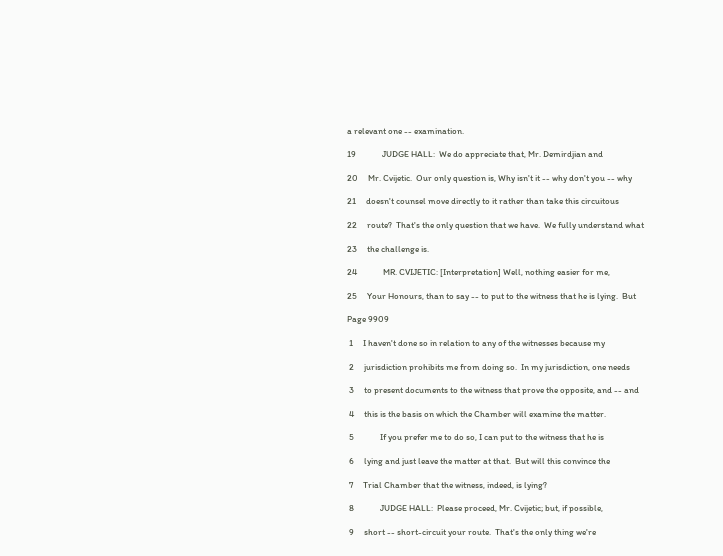a relevant one -- examination.

19             JUDGE HALL:  We do appreciate that, Mr. Demirdjian and

20     Mr. Cvijetic.  Our only question is, Why isn't it -- why don't you -- why

21     doesn't counsel move directly to it rather than take this circuitous

22     route?  That's the only question that we have.  We fully understand what

23     the challenge is.

24             MR. CVIJETIC: [Interpretation] Well, nothing easier for me,

25     Your Honours, than to say -- to put to the witness that he is lying.  But

Page 9909

 1     I haven't done so in relation to any of the witnesses because my

 2     jurisdiction prohibits me from doing so.  In my jurisdiction, one needs

 3     to present documents to the witness that prove the opposite, and -- and

 4     this is the basis on which the Chamber will examine the matter.

 5             If you prefer me to do so, I can put to the witness that he is

 6     lying and just leave the matter at that.  But will this convince the

 7     Trial Chamber that the witness, indeed, is lying?

 8             JUDGE HALL:  Please proceed, Mr. Cvijetic; but, if possible,

 9     short -- short-circuit your route.  That's the only thing we're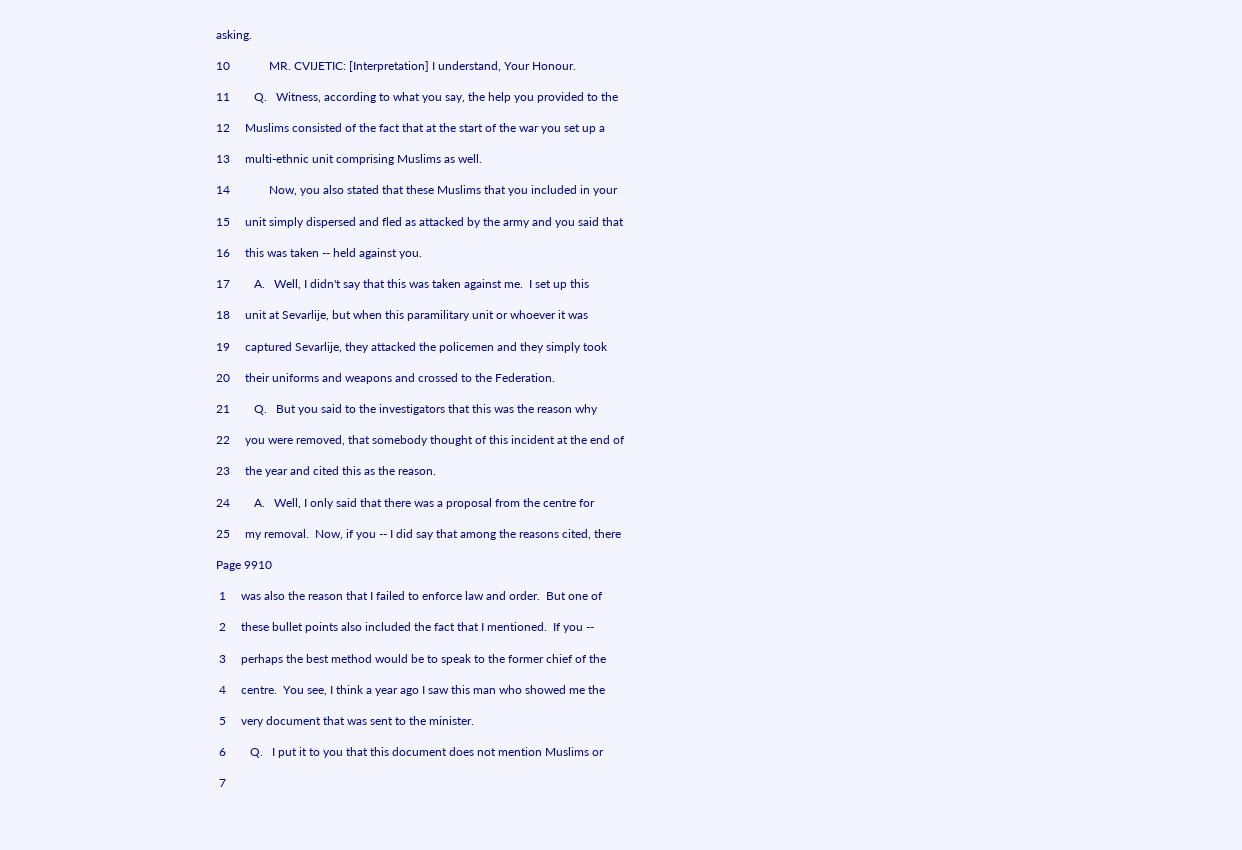asking.

10             MR. CVIJETIC: [Interpretation] I understand, Your Honour.

11        Q.   Witness, according to what you say, the help you provided to the

12     Muslims consisted of the fact that at the start of the war you set up a

13     multi-ethnic unit comprising Muslims as well.

14             Now, you also stated that these Muslims that you included in your

15     unit simply dispersed and fled as attacked by the army and you said that

16     this was taken -- held against you.

17        A.   Well, I didn't say that this was taken against me.  I set up this

18     unit at Sevarlije, but when this paramilitary unit or whoever it was

19     captured Sevarlije, they attacked the policemen and they simply took

20     their uniforms and weapons and crossed to the Federation.

21        Q.   But you said to the investigators that this was the reason why

22     you were removed, that somebody thought of this incident at the end of

23     the year and cited this as the reason.

24        A.   Well, I only said that there was a proposal from the centre for

25     my removal.  Now, if you -- I did say that among the reasons cited, there

Page 9910

 1     was also the reason that I failed to enforce law and order.  But one of

 2     these bullet points also included the fact that I mentioned.  If you --

 3     perhaps the best method would be to speak to the former chief of the

 4     centre.  You see, I think a year ago I saw this man who showed me the

 5     very document that was sent to the minister.

 6        Q.   I put it to you that this document does not mention Muslims or

 7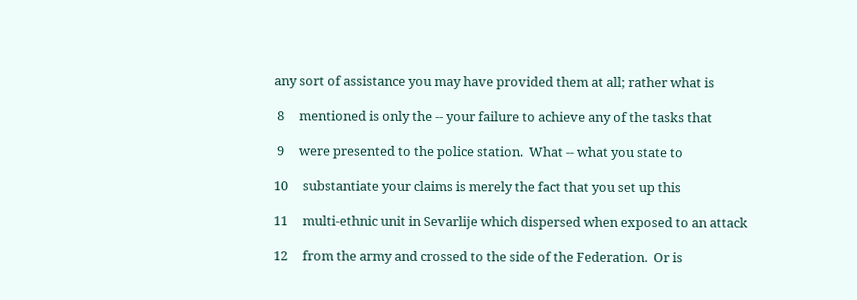any sort of assistance you may have provided them at all; rather what is

 8     mentioned is only the -- your failure to achieve any of the tasks that

 9     were presented to the police station.  What -- what you state to

10     substantiate your claims is merely the fact that you set up this

11     multi-ethnic unit in Sevarlije which dispersed when exposed to an attack

12     from the army and crossed to the side of the Federation.  Or is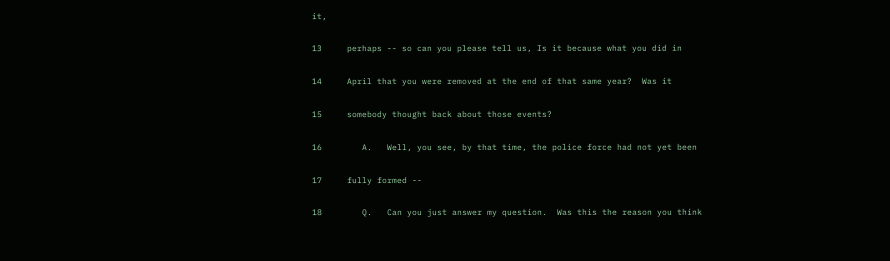it,

13     perhaps -- so can you please tell us, Is it because what you did in

14     April that you were removed at the end of that same year?  Was it

15     somebody thought back about those events?

16        A.   Well, you see, by that time, the police force had not yet been

17     fully formed --

18        Q.   Can you just answer my question.  Was this the reason you think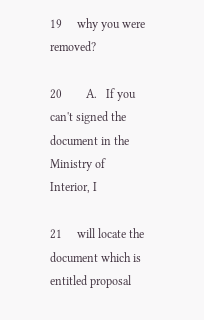19     why you were removed?

20        A.   If you can't signed the document in the Ministry of Interior, I

21     will locate the document which is entitled proposal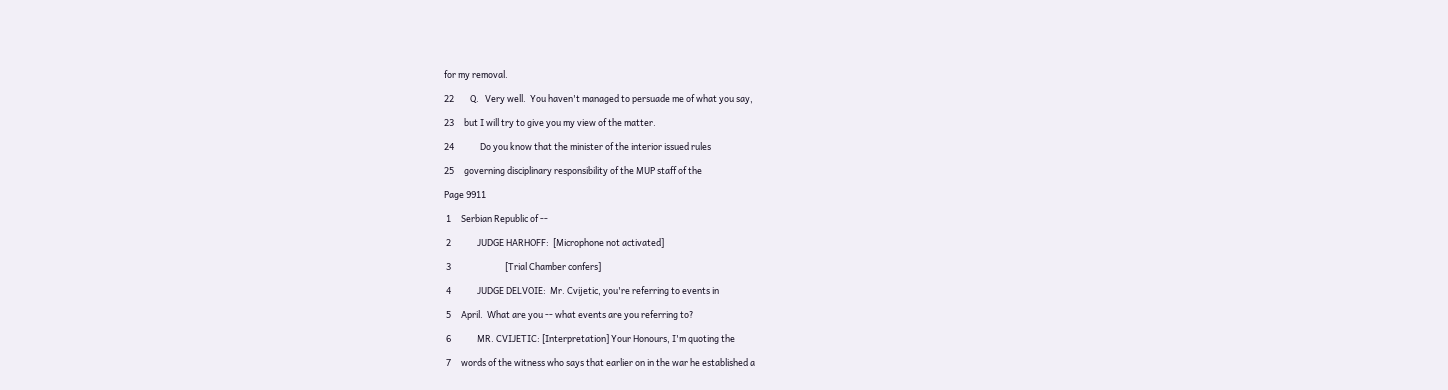for my removal.

22        Q.   Very well.  You haven't managed to persuade me of what you say,

23     but I will try to give you my view of the matter.

24             Do you know that the minister of the interior issued rules

25     governing disciplinary responsibility of the MUP staff of the

Page 9911

 1     Serbian Republic of --

 2             JUDGE HARHOFF:  [Microphone not activated]

 3                           [Trial Chamber confers]

 4             JUDGE DELVOIE:  Mr. Cvijetic, you're referring to events in

 5     April.  What are you -- what events are you referring to?

 6             MR. CVIJETIC: [Interpretation] Your Honours, I'm quoting the

 7     words of the witness who says that earlier on in the war he established a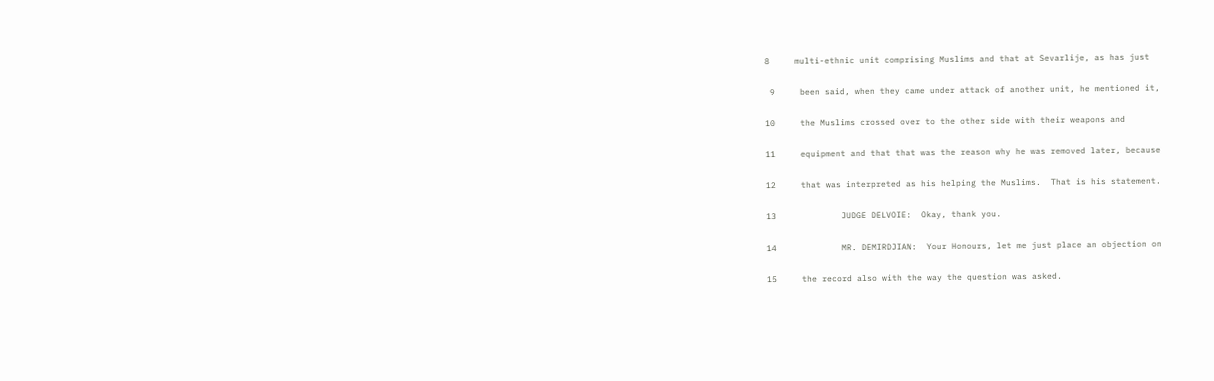8     multi-ethnic unit comprising Muslims and that at Sevarlije, as has just

 9     been said, when they came under attack of another unit, he mentioned it,

10     the Muslims crossed over to the other side with their weapons and

11     equipment and that that was the reason why he was removed later, because

12     that was interpreted as his helping the Muslims.  That is his statement.

13             JUDGE DELVOIE:  Okay, thank you.

14             MR. DEMIRDJIAN:  Your Honours, let me just place an objection on

15     the record also with the way the question was asked.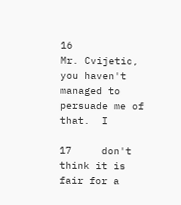16             Mr. Cvijetic, you haven't managed to persuade me of that.  I

17     don't think it is fair for a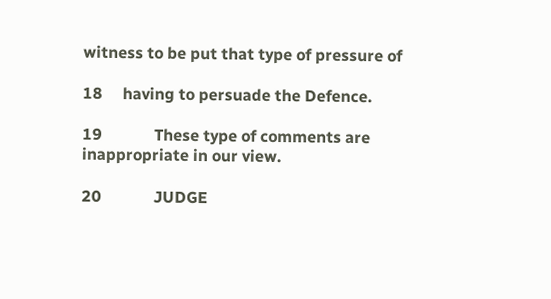witness to be put that type of pressure of

18     having to persuade the Defence.

19             These type of comments are inappropriate in our view.

20             JUDGE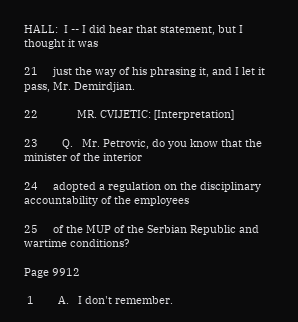HALL:  I -- I did hear that statement, but I thought it was

21     just the way of his phrasing it, and I let it pass, Mr. Demirdjian.

22             MR. CVIJETIC: [Interpretation]

23        Q.   Mr. Petrovic, do you know that the minister of the interior

24     adopted a regulation on the disciplinary accountability of the employees

25     of the MUP of the Serbian Republic and wartime conditions?

Page 9912

 1        A.   I don't remember.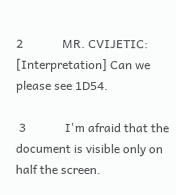2             MR. CVIJETIC: [Interpretation] Can we please see 1D54.

 3             I'm afraid that the document is visible only on half the screen.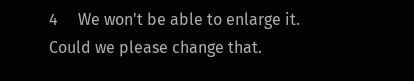4     We won't be able to enlarge it.  Could we please change that.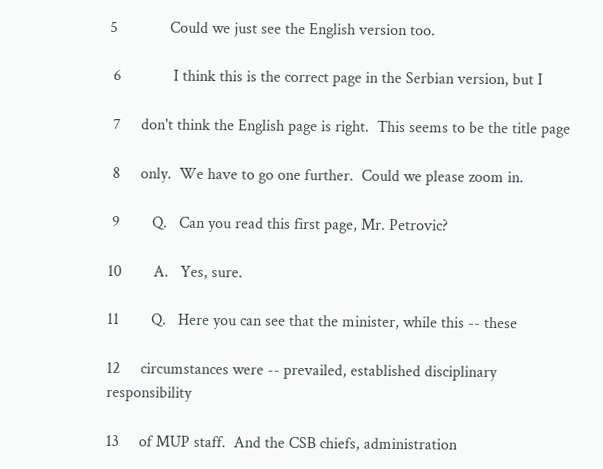5             Could we just see the English version too.

 6             I think this is the correct page in the Serbian version, but I

 7     don't think the English page is right.  This seems to be the title page

 8     only.  We have to go one further.  Could we please zoom in.

 9        Q.   Can you read this first page, Mr. Petrovic?

10        A.   Yes, sure.

11        Q.   Here you can see that the minister, while this -- these

12     circumstances were -- prevailed, established disciplinary responsibility

13     of MUP staff.  And the CSB chiefs, administration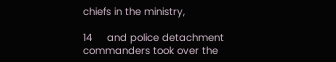chiefs in the ministry,

14     and police detachment commanders took over the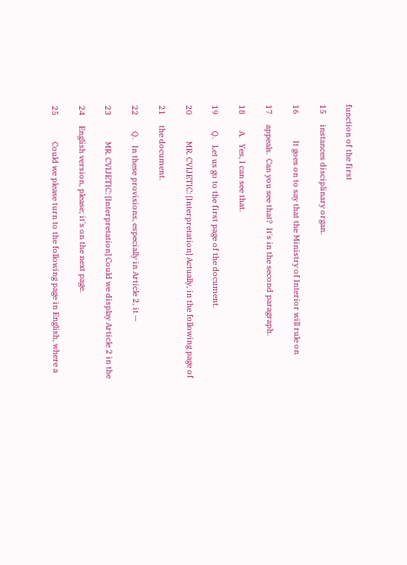function of the first

15     instances disciplinary organ.

16             It goes on to say that the Ministry of Interior will rule on

17     appeals.  Can you see that?  It's in the second paragraph.

18        A.   Yes, I can see that.

19        Q.   Let us go to the first page of the document.

20             MR. CVIJETIC: [Interpretation] Actually, in the following page of

21     the document.

22        Q.   In these provisions, especially in Article 2, it --

23             MR. CVIJETIC: [Interpretation] Could we display Article 2 in the

24     English version, please; it's on the next page.

25             Could we please turn to the following page in English, where a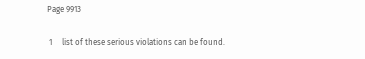Page 9913

 1     list of these serious violations can be found.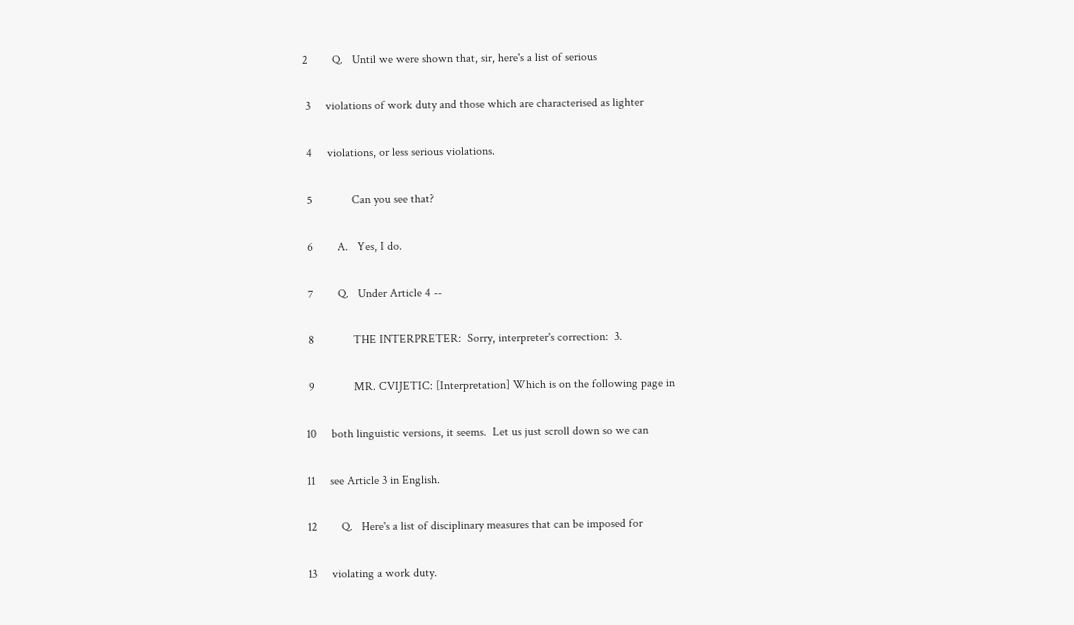2        Q.   Until we were shown that, sir, here's a list of serious

 3     violations of work duty and those which are characterised as lighter

 4     violations, or less serious violations.

 5             Can you see that?

 6        A.   Yes, I do.

 7        Q.   Under Article 4 --

 8             THE INTERPRETER:  Sorry, interpreter's correction:  3.

 9             MR. CVIJETIC: [Interpretation] Which is on the following page in

10     both linguistic versions, it seems.  Let us just scroll down so we can

11     see Article 3 in English.

12        Q.   Here's a list of disciplinary measures that can be imposed for

13     violating a work duty.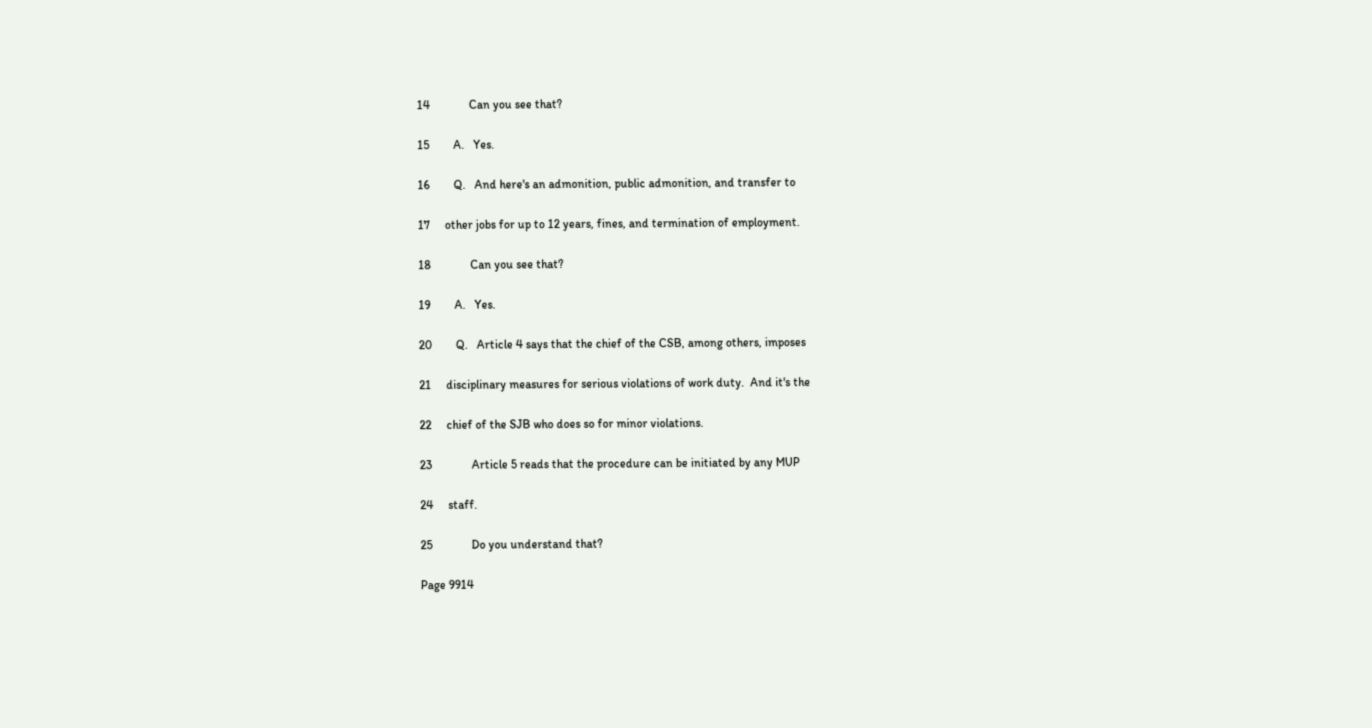14             Can you see that?

15        A.   Yes.

16        Q.   And here's an admonition, public admonition, and transfer to

17     other jobs for up to 12 years, fines, and termination of employment.

18             Can you see that?

19        A.   Yes.

20        Q.   Article 4 says that the chief of the CSB, among others, imposes

21     disciplinary measures for serious violations of work duty.  And it's the

22     chief of the SJB who does so for minor violations.

23             Article 5 reads that the procedure can be initiated by any MUP

24     staff.

25             Do you understand that?

Page 9914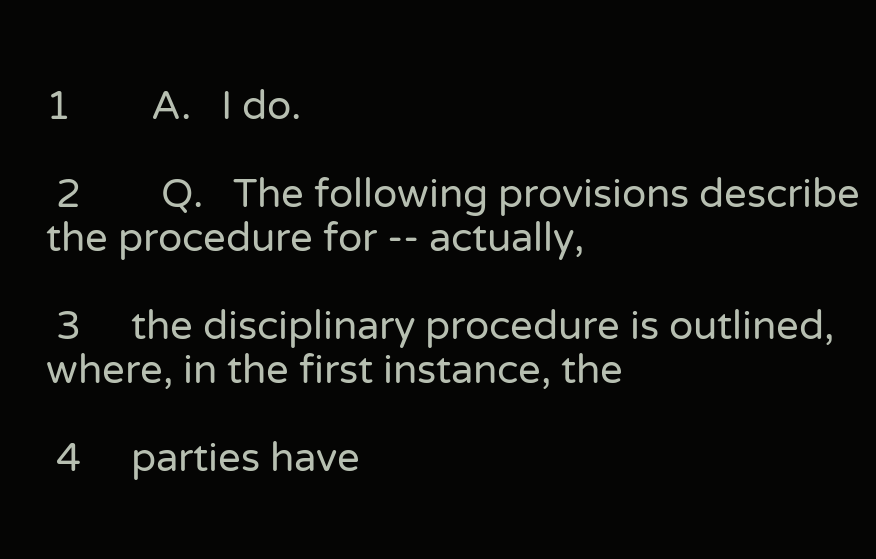1        A.   I do.

 2        Q.   The following provisions describe the procedure for -- actually,

 3     the disciplinary procedure is outlined, where, in the first instance, the

 4     parties have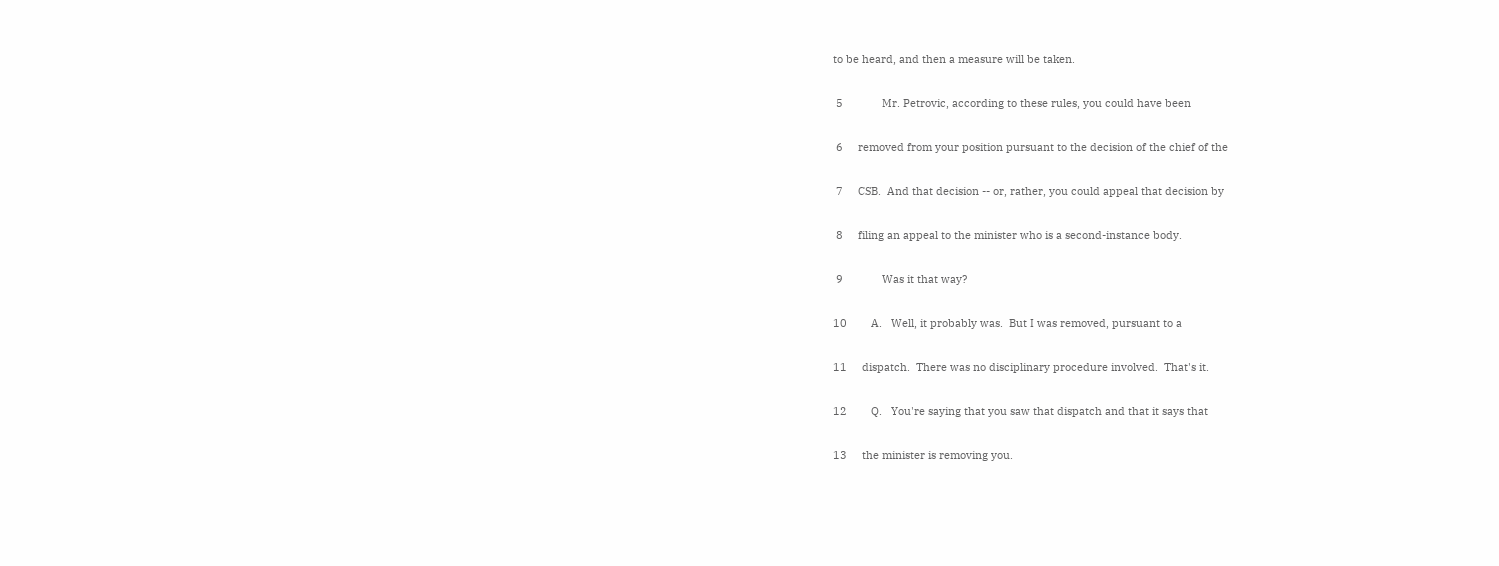to be heard, and then a measure will be taken.

 5             Mr. Petrovic, according to these rules, you could have been

 6     removed from your position pursuant to the decision of the chief of the

 7     CSB.  And that decision -- or, rather, you could appeal that decision by

 8     filing an appeal to the minister who is a second-instance body.

 9             Was it that way?

10        A.   Well, it probably was.  But I was removed, pursuant to a

11     dispatch.  There was no disciplinary procedure involved.  That's it.

12        Q.   You're saying that you saw that dispatch and that it says that

13     the minister is removing you.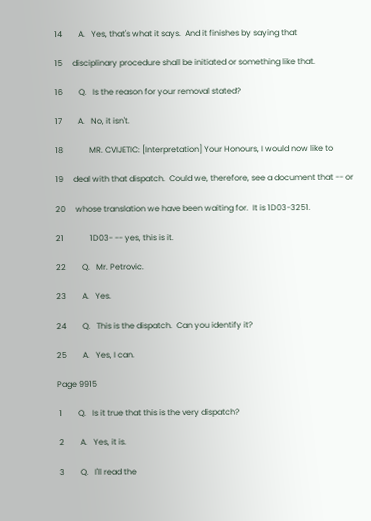14        A.   Yes, that's what it says.  And it finishes by saying that

15     disciplinary procedure shall be initiated or something like that.

16        Q.   Is the reason for your removal stated?

17        A.   No, it isn't.

18             MR. CVIJETIC: [Interpretation] Your Honours, I would now like to

19     deal with that dispatch.  Could we, therefore, see a document that -- or

20     whose translation we have been waiting for.  It is 1D03-3251.

21             1D03- -- yes, this is it.

22        Q.   Mr. Petrovic.

23        A.   Yes.

24        Q.   This is the dispatch.  Can you identify it?

25        A.   Yes, I can.

Page 9915

 1        Q.   Is it true that this is the very dispatch?

 2        A.   Yes, it is.

 3        Q.   I'll read the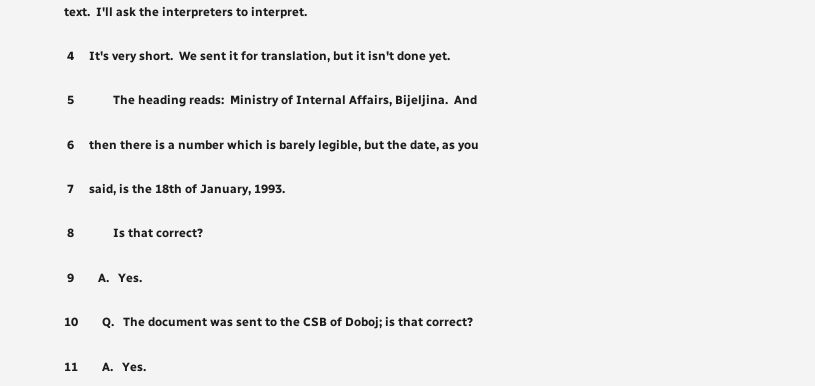text.  I'll ask the interpreters to interpret.

 4     It's very short.  We sent it for translation, but it isn't done yet.

 5             The heading reads:  Ministry of Internal Affairs, Bijeljina.  And

 6     then there is a number which is barely legible, but the date, as you

 7     said, is the 18th of January, 1993.

 8             Is that correct?

 9        A.   Yes.

10        Q.   The document was sent to the CSB of Doboj; is that correct?

11        A.   Yes.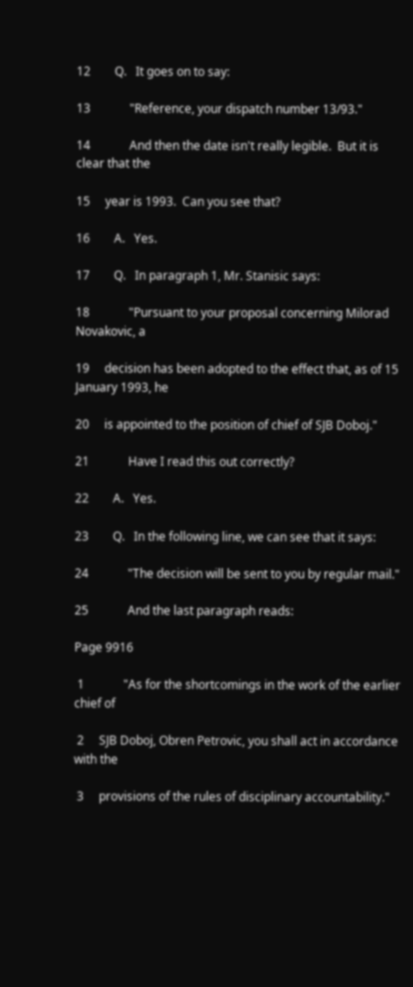12        Q.   It goes on to say:

13             "Reference, your dispatch number 13/93."

14             And then the date isn't really legible.  But it is clear that the

15     year is 1993.  Can you see that?

16        A.   Yes.

17        Q.   In paragraph 1, Mr. Stanisic says:

18             "Pursuant to your proposal concerning Milorad Novakovic, a

19     decision has been adopted to the effect that, as of 15 January 1993, he

20     is appointed to the position of chief of SJB Doboj."

21             Have I read this out correctly?

22        A.   Yes.

23        Q.   In the following line, we can see that it says:

24             "The decision will be sent to you by regular mail."

25             And the last paragraph reads:

Page 9916

 1             "As for the shortcomings in the work of the earlier chief of

 2     SJB Doboj, Obren Petrovic, you shall act in accordance with the

 3     provisions of the rules of disciplinary accountability."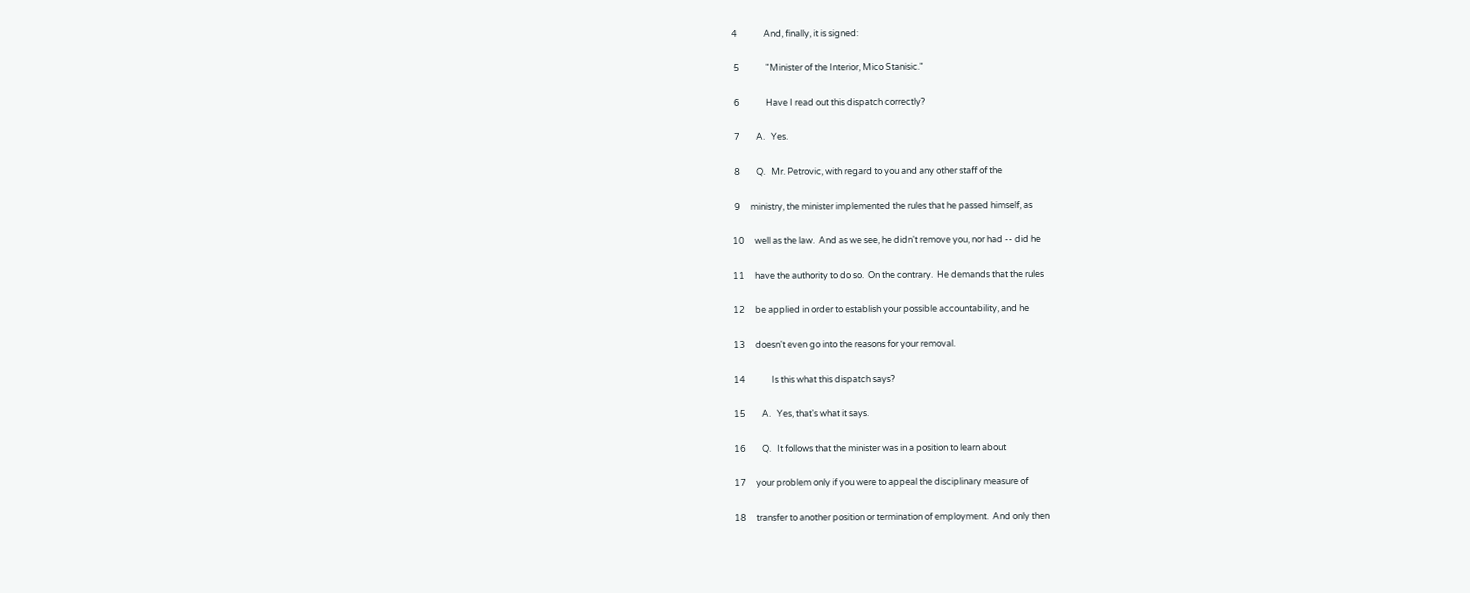4             And, finally, it is signed:

 5             "Minister of the Interior, Mico Stanisic."

 6             Have I read out this dispatch correctly?

 7        A.   Yes.

 8        Q.   Mr. Petrovic, with regard to you and any other staff of the

 9     ministry, the minister implemented the rules that he passed himself, as

10     well as the law.  And as we see, he didn't remove you, nor had -- did he

11     have the authority to do so.  On the contrary.  He demands that the rules

12     be applied in order to establish your possible accountability, and he

13     doesn't even go into the reasons for your removal.

14             Is this what this dispatch says?

15        A.   Yes, that's what it says.

16        Q.   It follows that the minister was in a position to learn about

17     your problem only if you were to appeal the disciplinary measure of

18     transfer to another position or termination of employment.  And only then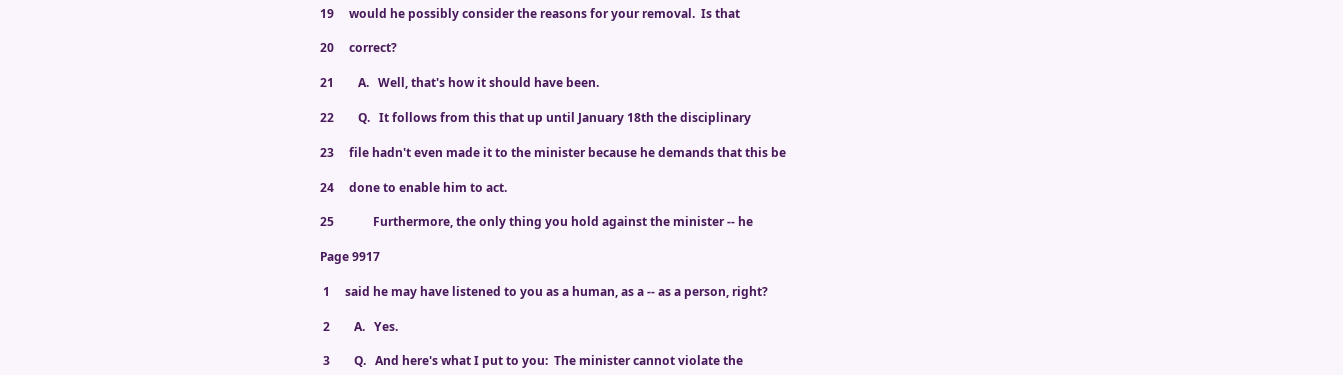19     would he possibly consider the reasons for your removal.  Is that

20     correct?

21        A.   Well, that's how it should have been.

22        Q.   It follows from this that up until January 18th the disciplinary

23     file hadn't even made it to the minister because he demands that this be

24     done to enable him to act.

25             Furthermore, the only thing you hold against the minister -- he

Page 9917

 1     said he may have listened to you as a human, as a -- as a person, right?

 2        A.   Yes.

 3        Q.   And here's what I put to you:  The minister cannot violate the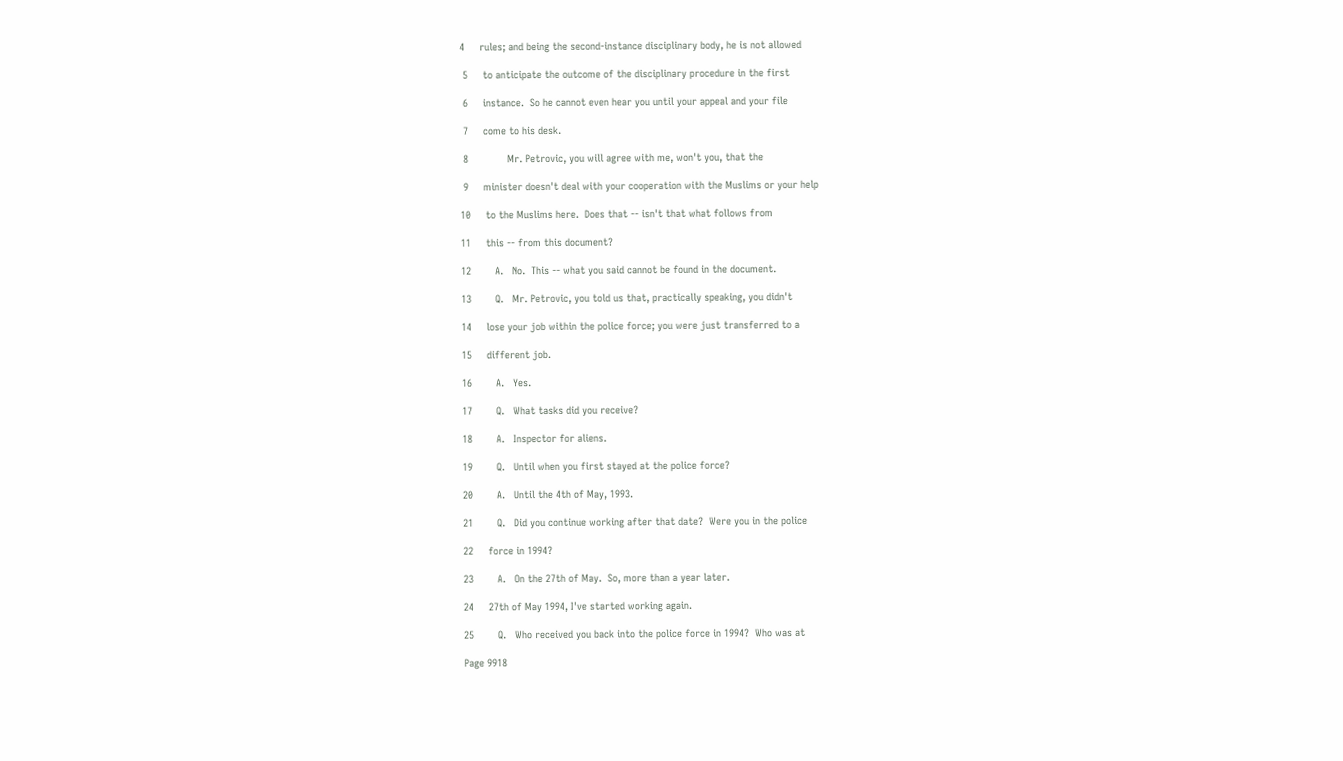4     rules; and being the second-instance disciplinary body, he is not allowed

 5     to anticipate the outcome of the disciplinary procedure in the first

 6     instance.  So he cannot even hear you until your appeal and your file

 7     come to his desk.

 8             Mr. Petrovic, you will agree with me, won't you, that the

 9     minister doesn't deal with your cooperation with the Muslims or your help

10     to the Muslims here.  Does that -- isn't that what follows from

11     this -- from this document?

12        A.   No.  This -- what you said cannot be found in the document.

13        Q.   Mr. Petrovic, you told us that, practically speaking, you didn't

14     lose your job within the police force; you were just transferred to a

15     different job.

16        A.   Yes.

17        Q.   What tasks did you receive?

18        A.   Inspector for aliens.

19        Q.   Until when you first stayed at the police force?

20        A.   Until the 4th of May, 1993.

21        Q.   Did you continue working after that date?  Were you in the police

22     force in 1994?

23        A.   On the 27th of May.  So, more than a year later.

24     27th of May 1994, I've started working again.

25        Q.   Who received you back into the police force in 1994?  Who was at

Page 9918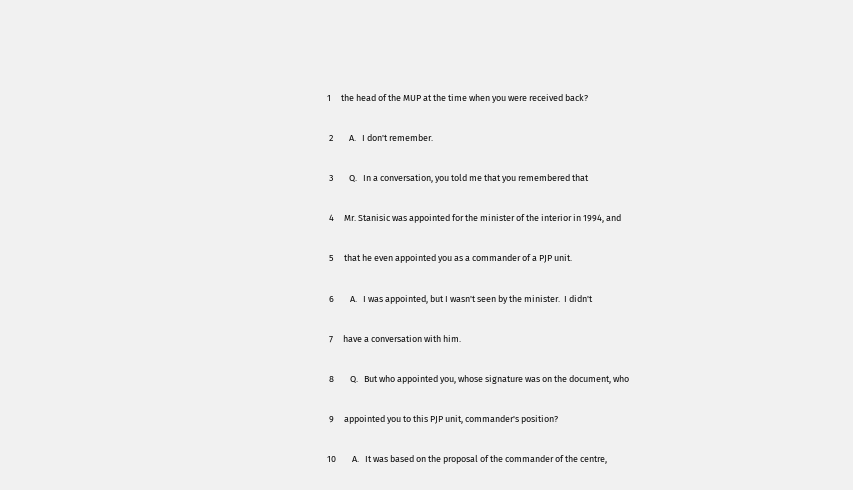1     the head of the MUP at the time when you were received back?

 2        A.   I don't remember.

 3        Q.   In a conversation, you told me that you remembered that

 4     Mr. Stanisic was appointed for the minister of the interior in 1994, and

 5     that he even appointed you as a commander of a PJP unit.

 6        A.   I was appointed, but I wasn't seen by the minister.  I didn't

 7     have a conversation with him.

 8        Q.   But who appointed you, whose signature was on the document, who

 9     appointed you to this PJP unit, commander's position?

10        A.   It was based on the proposal of the commander of the centre,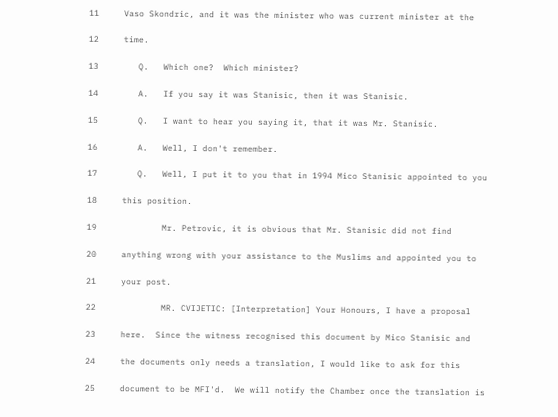11     Vaso Skondric, and it was the minister who was current minister at the

12     time.

13        Q.   Which one?  Which minister?

14        A.   If you say it was Stanisic, then it was Stanisic.

15        Q.   I want to hear you saying it, that it was Mr. Stanisic.

16        A.   Well, I don't remember.

17        Q.   Well, I put it to you that in 1994 Mico Stanisic appointed to you

18     this position.

19             Mr. Petrovic, it is obvious that Mr. Stanisic did not find

20     anything wrong with your assistance to the Muslims and appointed you to

21     your post.

22             MR. CVIJETIC: [Interpretation] Your Honours, I have a proposal

23     here.  Since the witness recognised this document by Mico Stanisic and

24     the documents only needs a translation, I would like to ask for this

25     document to be MFI'd.  We will notify the Chamber once the translation is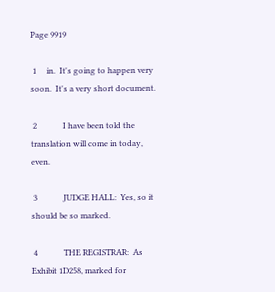Page 9919

 1     in.  It's going to happen very soon.  It's a very short document.

 2             I have been told the translation will come in today, even.

 3             JUDGE HALL:  Yes, so it should be so marked.

 4             THE REGISTRAR:  As Exhibit 1D258, marked for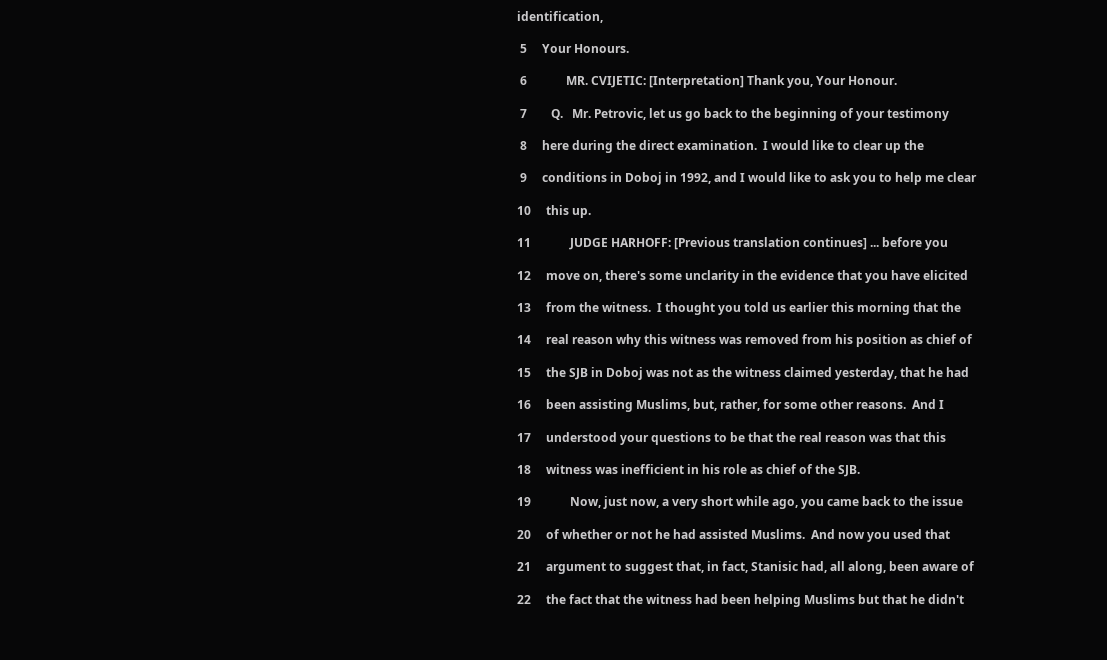identification,

 5     Your Honours.

 6             MR. CVIJETIC: [Interpretation] Thank you, Your Honour.

 7        Q.   Mr. Petrovic, let us go back to the beginning of your testimony

 8     here during the direct examination.  I would like to clear up the

 9     conditions in Doboj in 1992, and I would like to ask you to help me clear

10     this up.

11             JUDGE HARHOFF: [Previous translation continues] ... before you

12     move on, there's some unclarity in the evidence that you have elicited

13     from the witness.  I thought you told us earlier this morning that the

14     real reason why this witness was removed from his position as chief of

15     the SJB in Doboj was not as the witness claimed yesterday, that he had

16     been assisting Muslims, but, rather, for some other reasons.  And I

17     understood your questions to be that the real reason was that this

18     witness was inefficient in his role as chief of the SJB.

19             Now, just now, a very short while ago, you came back to the issue

20     of whether or not he had assisted Muslims.  And now you used that

21     argument to suggest that, in fact, Stanisic had, all along, been aware of

22     the fact that the witness had been helping Muslims but that he didn't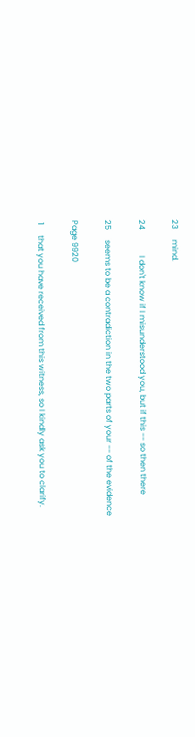23     mind.

24             I don't know if I misunderstood you, but if this -- so then there

25     seems to be a contradiction in the two parts of your -- of the evidence

Page 9920

 1     that you have received from this witness, so I kindly ask you to clarify.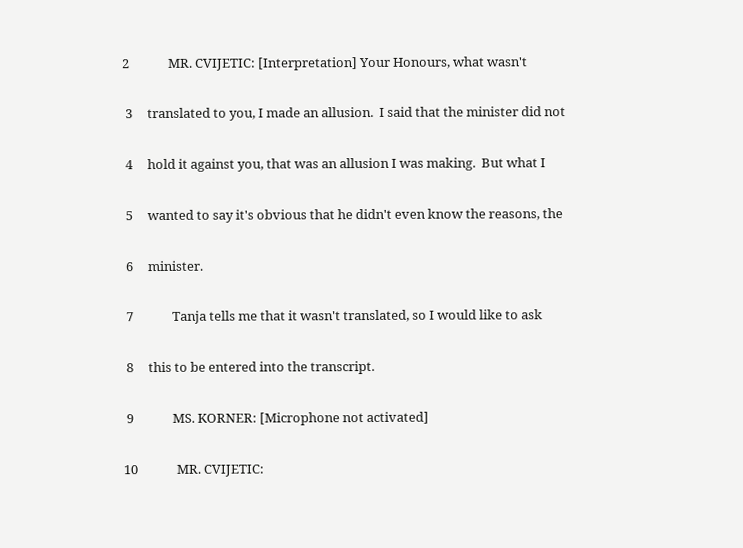2             MR. CVIJETIC: [Interpretation] Your Honours, what wasn't

 3     translated to you, I made an allusion.  I said that the minister did not

 4     hold it against you, that was an allusion I was making.  But what I

 5     wanted to say it's obvious that he didn't even know the reasons, the

 6     minister.

 7             Tanja tells me that it wasn't translated, so I would like to ask

 8     this to be entered into the transcript.

 9             MS. KORNER: [Microphone not activated]

10             MR. CVIJETIC: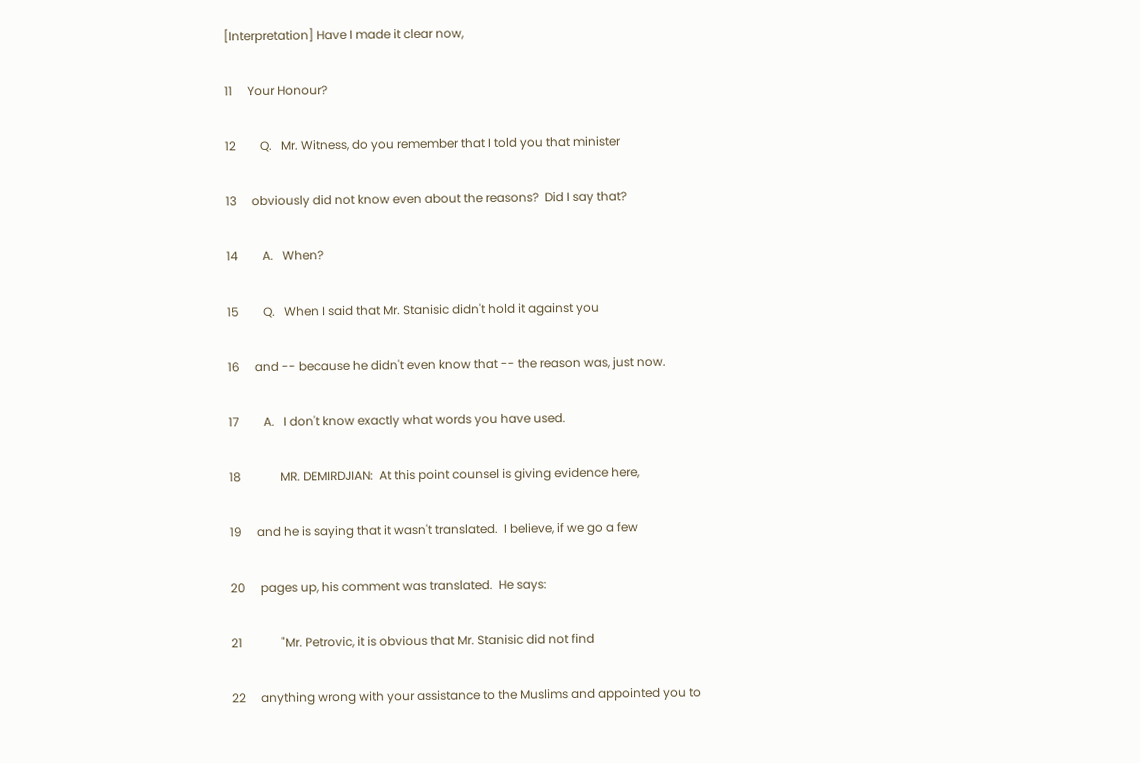[Interpretation] Have I made it clear now,

11     Your Honour?

12        Q.   Mr. Witness, do you remember that I told you that minister

13     obviously did not know even about the reasons?  Did I say that?

14        A.   When?

15        Q.   When I said that Mr. Stanisic didn't hold it against you

16     and -- because he didn't even know that -- the reason was, just now.

17        A.   I don't know exactly what words you have used.

18             MR. DEMIRDJIAN:  At this point counsel is giving evidence here,

19     and he is saying that it wasn't translated.  I believe, if we go a few

20     pages up, his comment was translated.  He says:

21             "Mr. Petrovic, it is obvious that Mr. Stanisic did not find

22     anything wrong with your assistance to the Muslims and appointed you to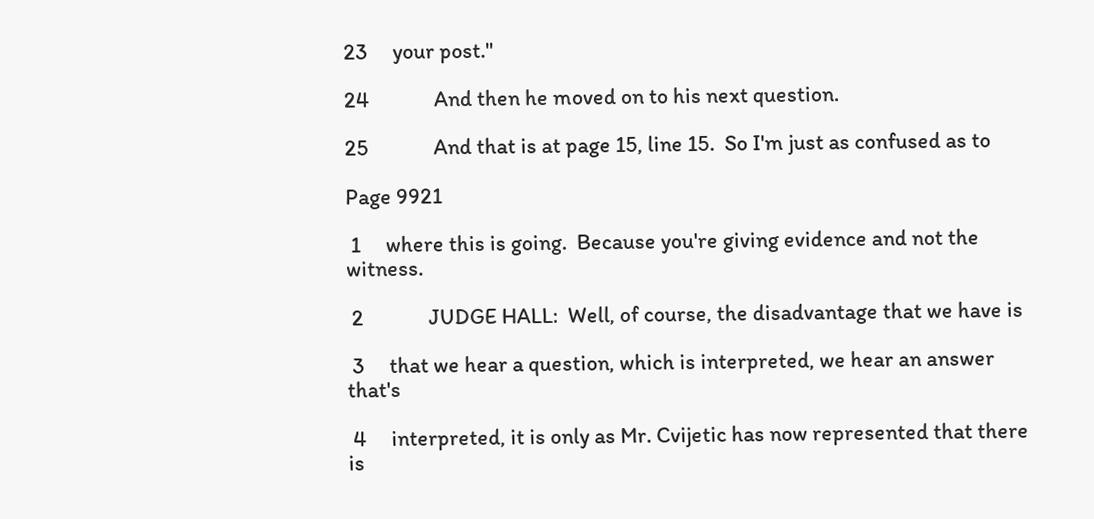23     your post."

24             And then he moved on to his next question.

25             And that is at page 15, line 15.  So I'm just as confused as to

Page 9921

 1     where this is going.  Because you're giving evidence and not the witness.

 2             JUDGE HALL:  Well, of course, the disadvantage that we have is

 3     that we hear a question, which is interpreted, we hear an answer that's

 4     interpreted, it is only as Mr. Cvijetic has now represented that there is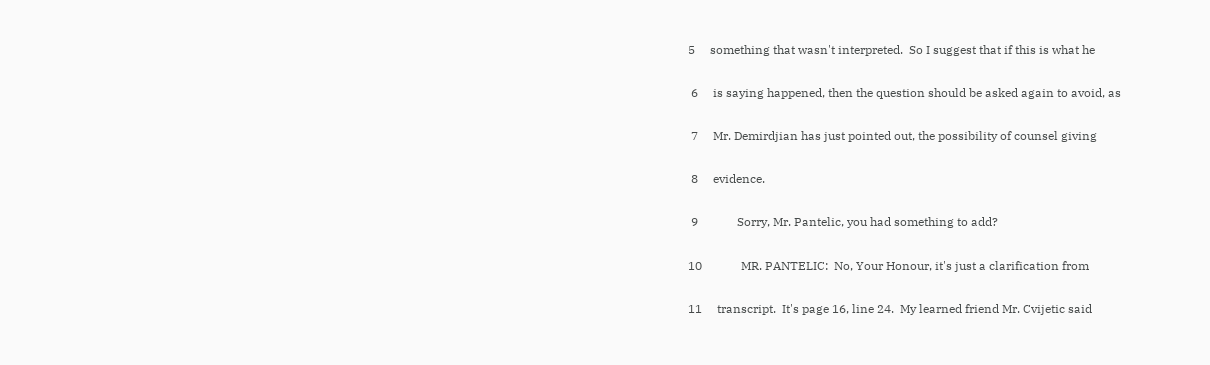5     something that wasn't interpreted.  So I suggest that if this is what he

 6     is saying happened, then the question should be asked again to avoid, as

 7     Mr. Demirdjian has just pointed out, the possibility of counsel giving

 8     evidence.

 9             Sorry, Mr. Pantelic, you had something to add?

10             MR. PANTELIC:  No, Your Honour, it's just a clarification from

11     transcript.  It's page 16, line 24.  My learned friend Mr. Cvijetic said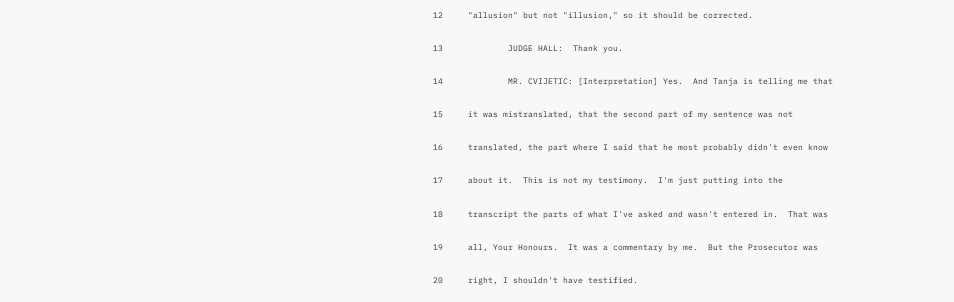12     "allusion" but not "illusion," so it should be corrected.

13             JUDGE HALL:  Thank you.

14             MR. CVIJETIC: [Interpretation] Yes.  And Tanja is telling me that

15     it was mistranslated, that the second part of my sentence was not

16     translated, the part where I said that he most probably didn't even know

17     about it.  This is not my testimony.  I'm just putting into the

18     transcript the parts of what I've asked and wasn't entered in.  That was

19     all, Your Honours.  It was a commentary by me.  But the Prosecutor was

20     right, I shouldn't have testified.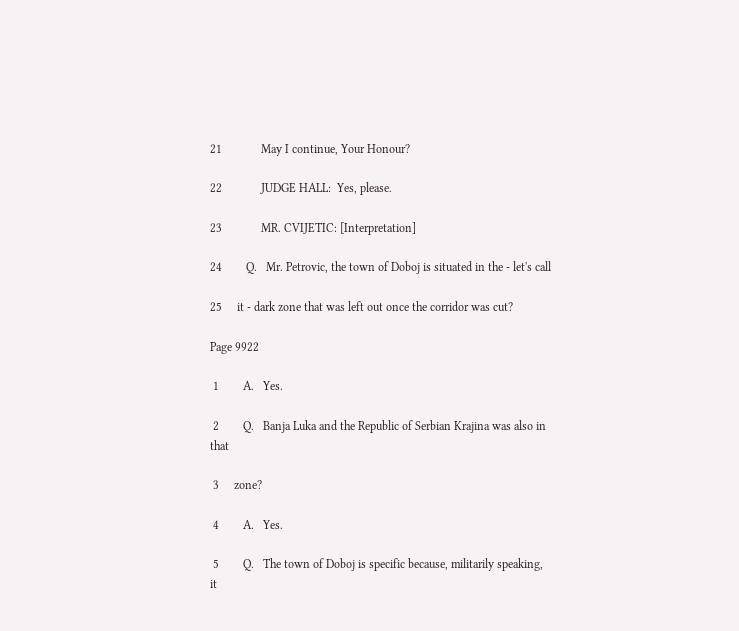21             May I continue, Your Honour?

22             JUDGE HALL:  Yes, please.

23             MR. CVIJETIC: [Interpretation]

24        Q.   Mr. Petrovic, the town of Doboj is situated in the - let's call

25     it - dark zone that was left out once the corridor was cut?

Page 9922

 1        A.   Yes.

 2        Q.   Banja Luka and the Republic of Serbian Krajina was also in that

 3     zone?

 4        A.   Yes.

 5        Q.   The town of Doboj is specific because, militarily speaking, it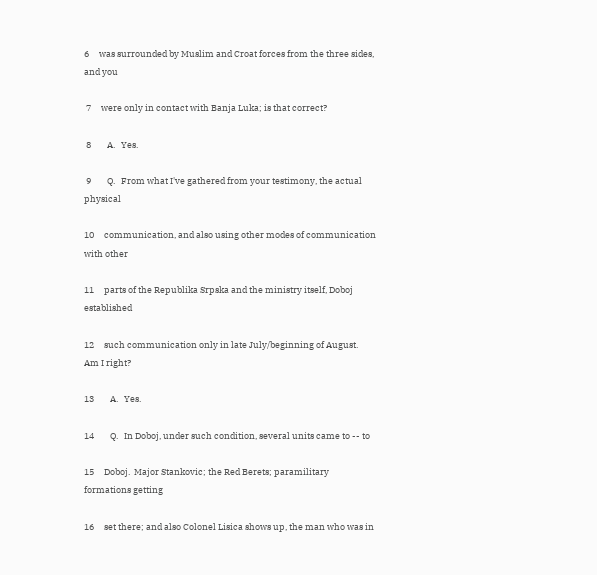6     was surrounded by Muslim and Croat forces from the three sides, and you

 7     were only in contact with Banja Luka; is that correct?

 8        A.   Yes.

 9        Q.   From what I've gathered from your testimony, the actual physical

10     communication, and also using other modes of communication with other

11     parts of the Republika Srpska and the ministry itself, Doboj established

12     such communication only in late July/beginning of August.  Am I right?

13        A.   Yes.

14        Q.   In Doboj, under such condition, several units came to -- to

15     Doboj.  Major Stankovic; the Red Berets; paramilitary formations getting

16     set there; and also Colonel Lisica shows up, the man who was in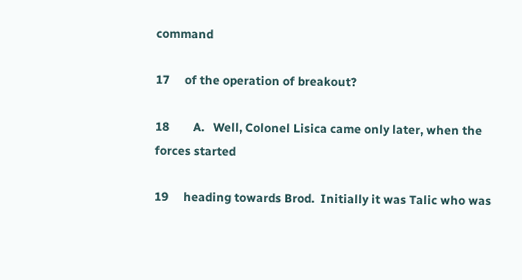command

17     of the operation of breakout?

18        A.   Well, Colonel Lisica came only later, when the forces started

19     heading towards Brod.  Initially it was Talic who was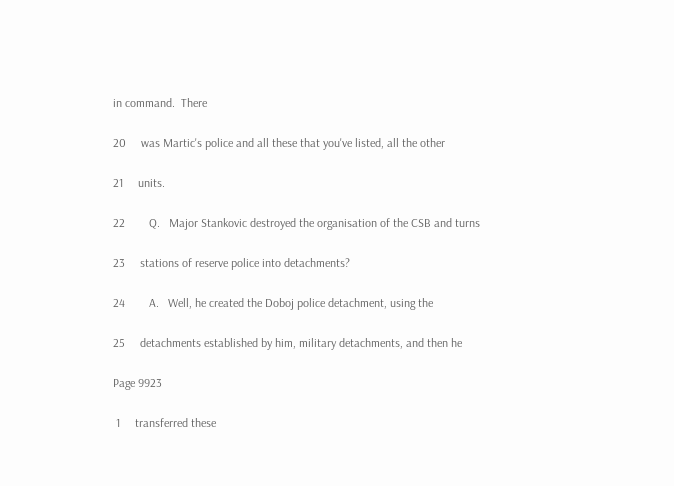in command.  There

20     was Martic's police and all these that you've listed, all the other

21     units.

22        Q.   Major Stankovic destroyed the organisation of the CSB and turns

23     stations of reserve police into detachments?

24        A.   Well, he created the Doboj police detachment, using the

25     detachments established by him, military detachments, and then he

Page 9923

 1     transferred these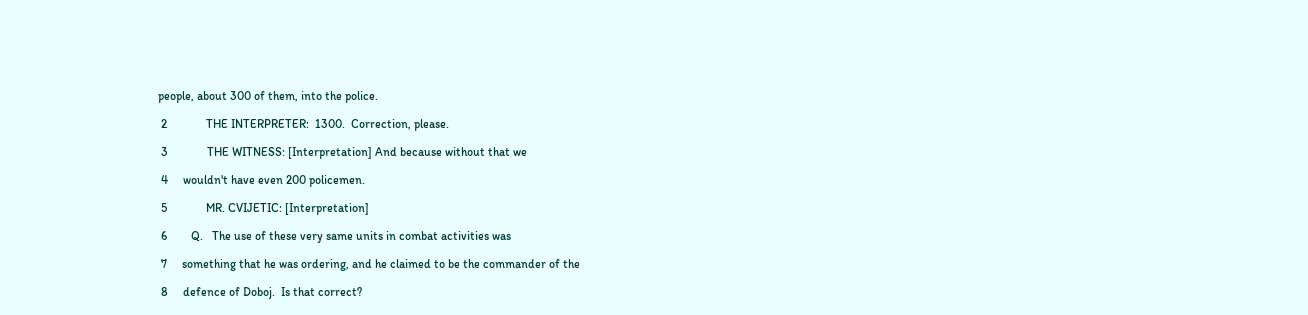people, about 300 of them, into the police.

 2             THE INTERPRETER:  1300.  Correction, please.

 3             THE WITNESS: [Interpretation] And because without that we

 4     wouldn't have even 200 policemen.

 5             MR. CVIJETIC: [Interpretation]

 6        Q.   The use of these very same units in combat activities was

 7     something that he was ordering, and he claimed to be the commander of the

 8     defence of Doboj.  Is that correct?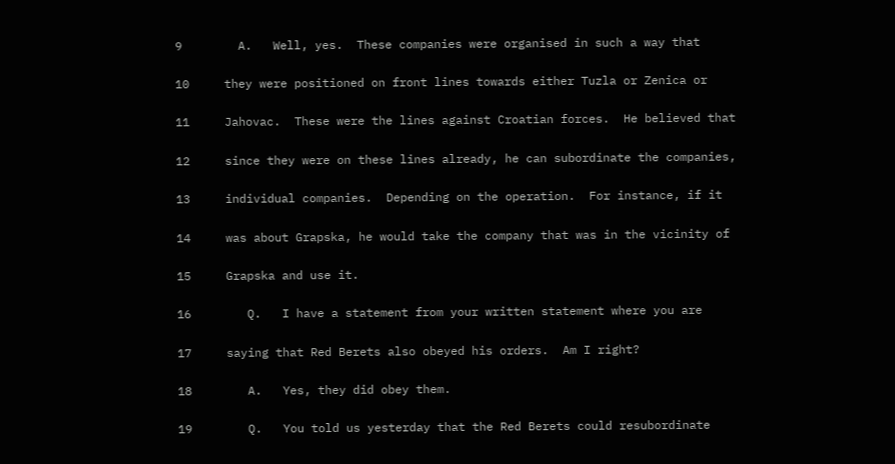9        A.   Well, yes.  These companies were organised in such a way that

10     they were positioned on front lines towards either Tuzla or Zenica or

11     Jahovac.  These were the lines against Croatian forces.  He believed that

12     since they were on these lines already, he can subordinate the companies,

13     individual companies.  Depending on the operation.  For instance, if it

14     was about Grapska, he would take the company that was in the vicinity of

15     Grapska and use it.

16        Q.   I have a statement from your written statement where you are

17     saying that Red Berets also obeyed his orders.  Am I right?

18        A.   Yes, they did obey them.

19        Q.   You told us yesterday that the Red Berets could resubordinate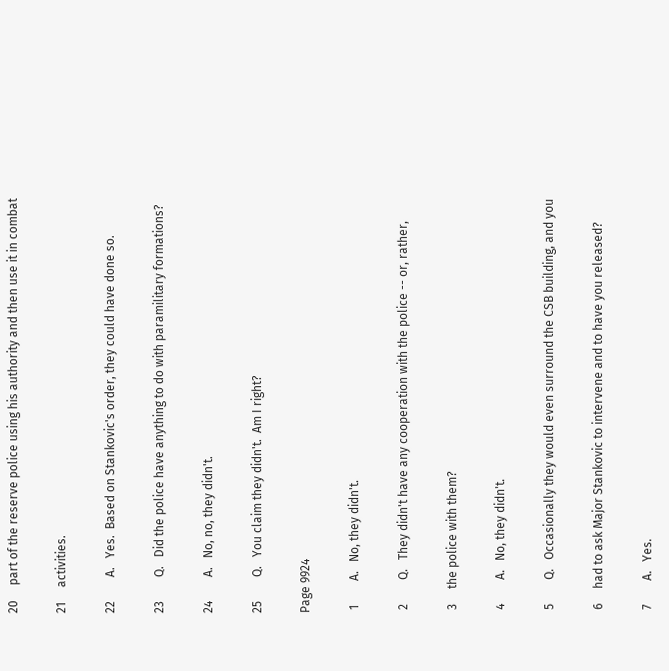20     part of the reserve police using his authority and then use it in combat

21     activities.

22        A.   Yes.  Based on Stankovic's order, they could have done so.

23        Q.   Did the police have anything to do with paramilitary formations?

24        A.   No, no, they didn't.

25        Q.   You claim they didn't.  Am I right?

Page 9924

 1        A.   No, they didn't.

 2        Q.   They didn't have any cooperation with the police -- or, rather,

 3     the police with them?

 4        A.   No, they didn't.

 5        Q.   Occasionally they would even surround the CSB building, and you

 6     had to ask Major Stankovic to intervene and to have you released?

 7        A.   Yes.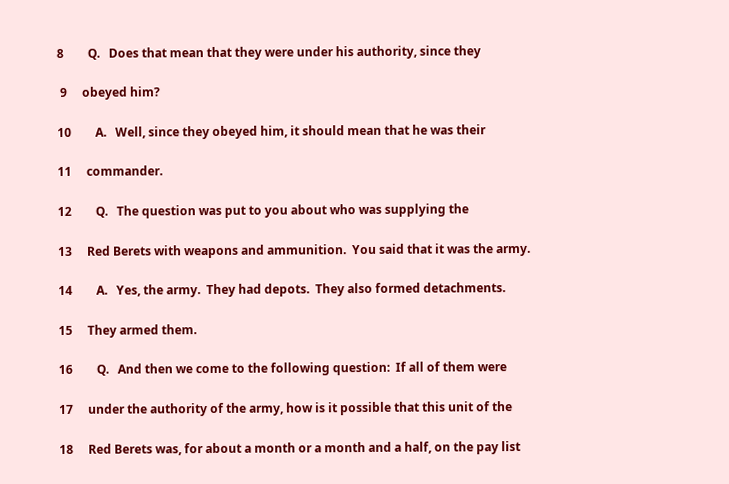8        Q.   Does that mean that they were under his authority, since they

 9     obeyed him?

10        A.   Well, since they obeyed him, it should mean that he was their

11     commander.

12        Q.   The question was put to you about who was supplying the

13     Red Berets with weapons and ammunition.  You said that it was the army.

14        A.   Yes, the army.  They had depots.  They also formed detachments.

15     They armed them.

16        Q.   And then we come to the following question:  If all of them were

17     under the authority of the army, how is it possible that this unit of the

18     Red Berets was, for about a month or a month and a half, on the pay list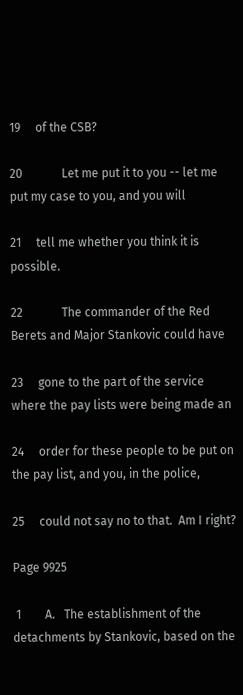19     of the CSB?

20             Let me put it to you -- let me put my case to you, and you will

21     tell me whether you think it is possible.

22             The commander of the Red Berets and Major Stankovic could have

23     gone to the part of the service where the pay lists were being made an

24     order for these people to be put on the pay list, and you, in the police,

25     could not say no to that.  Am I right?

Page 9925

 1        A.   The establishment of the detachments by Stankovic, based on the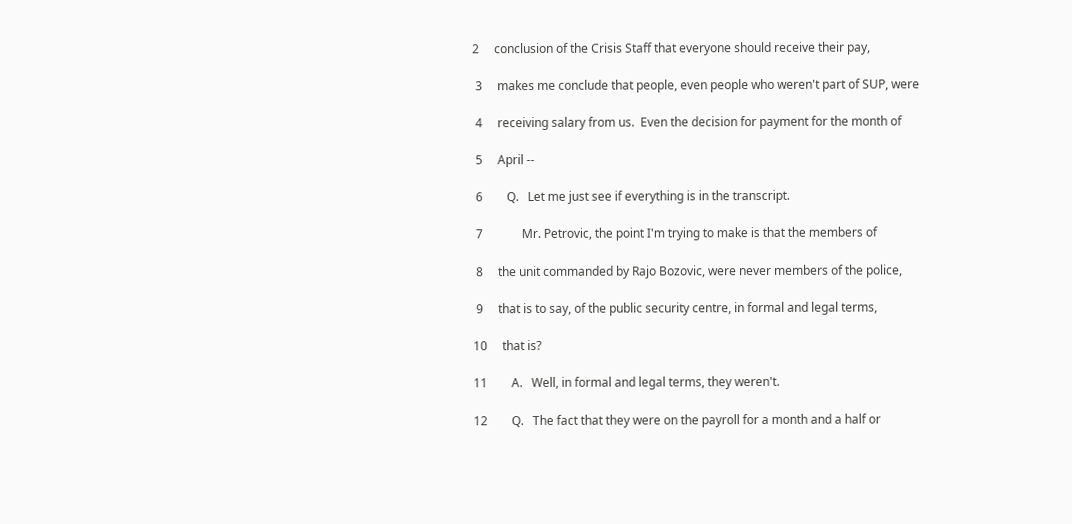2     conclusion of the Crisis Staff that everyone should receive their pay,

 3     makes me conclude that people, even people who weren't part of SUP, were

 4     receiving salary from us.  Even the decision for payment for the month of

 5     April --

 6        Q.   Let me just see if everything is in the transcript.

 7             Mr. Petrovic, the point I'm trying to make is that the members of

 8     the unit commanded by Rajo Bozovic, were never members of the police,

 9     that is to say, of the public security centre, in formal and legal terms,

10     that is?

11        A.   Well, in formal and legal terms, they weren't.

12        Q.   The fact that they were on the payroll for a month and a half or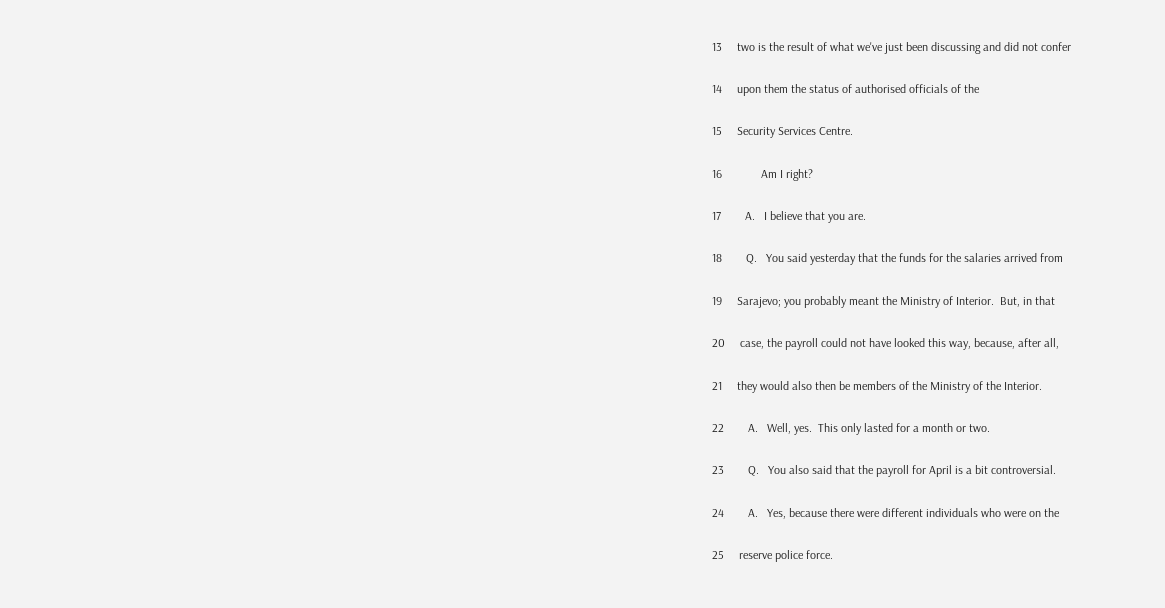13     two is the result of what we've just been discussing and did not confer

14     upon them the status of authorised officials of the

15     Security Services Centre.

16             Am I right?

17        A.   I believe that you are.

18        Q.   You said yesterday that the funds for the salaries arrived from

19     Sarajevo; you probably meant the Ministry of Interior.  But, in that

20     case, the payroll could not have looked this way, because, after all,

21     they would also then be members of the Ministry of the Interior.

22        A.   Well, yes.  This only lasted for a month or two.

23        Q.   You also said that the payroll for April is a bit controversial.

24        A.   Yes, because there were different individuals who were on the

25     reserve police force.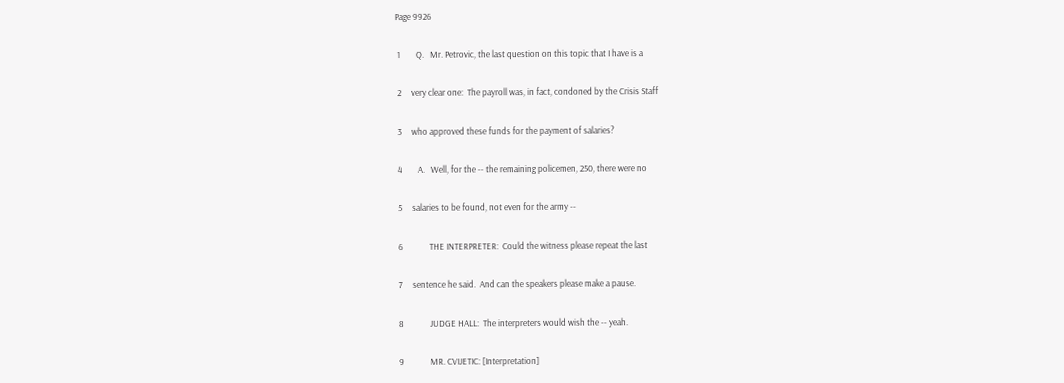Page 9926

 1        Q.   Mr. Petrovic, the last question on this topic that I have is a

 2     very clear one:  The payroll was, in fact, condoned by the Crisis Staff

 3     who approved these funds for the payment of salaries?

 4        A.   Well, for the -- the remaining policemen, 250, there were no

 5     salaries to be found, not even for the army --

 6             THE INTERPRETER:  Could the witness please repeat the last

 7     sentence he said.  And can the speakers please make a pause.

 8             JUDGE HALL:  The interpreters would wish the -- yeah.

 9             MR. CVIJETIC: [Interpretation]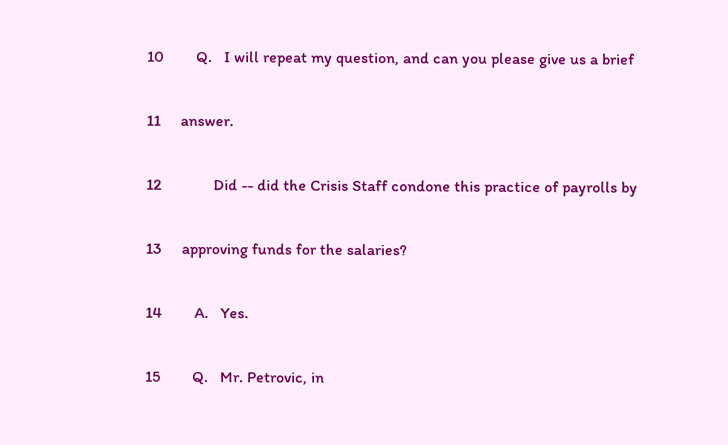10        Q.   I will repeat my question, and can you please give us a brief

11     answer.

12             Did -- did the Crisis Staff condone this practice of payrolls by

13     approving funds for the salaries?

14        A.   Yes.

15        Q.   Mr. Petrovic, in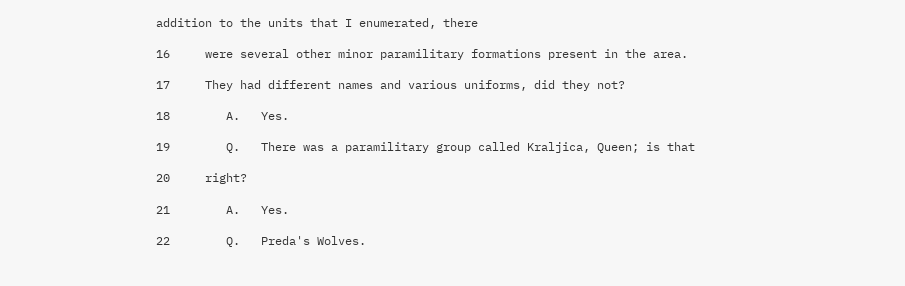addition to the units that I enumerated, there

16     were several other minor paramilitary formations present in the area.

17     They had different names and various uniforms, did they not?

18        A.   Yes.

19        Q.   There was a paramilitary group called Kraljica, Queen; is that

20     right?

21        A.   Yes.

22        Q.   Preda's Wolves.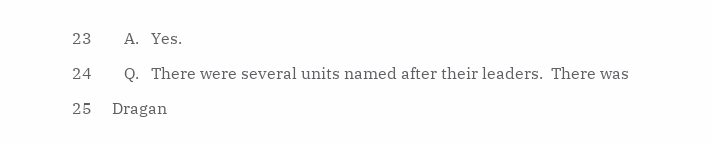23        A.   Yes.

24        Q.   There were several units named after their leaders.  There was

25     Dragan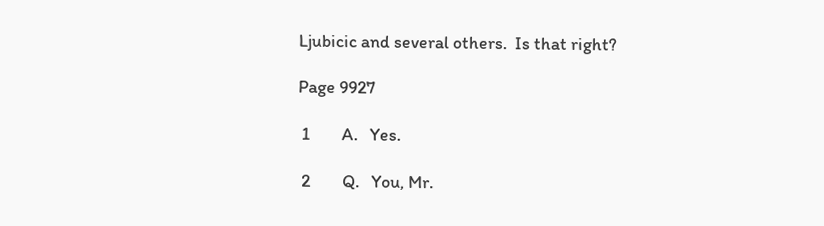Ljubicic and several others.  Is that right?

Page 9927

 1        A.   Yes.

 2        Q.   You, Mr.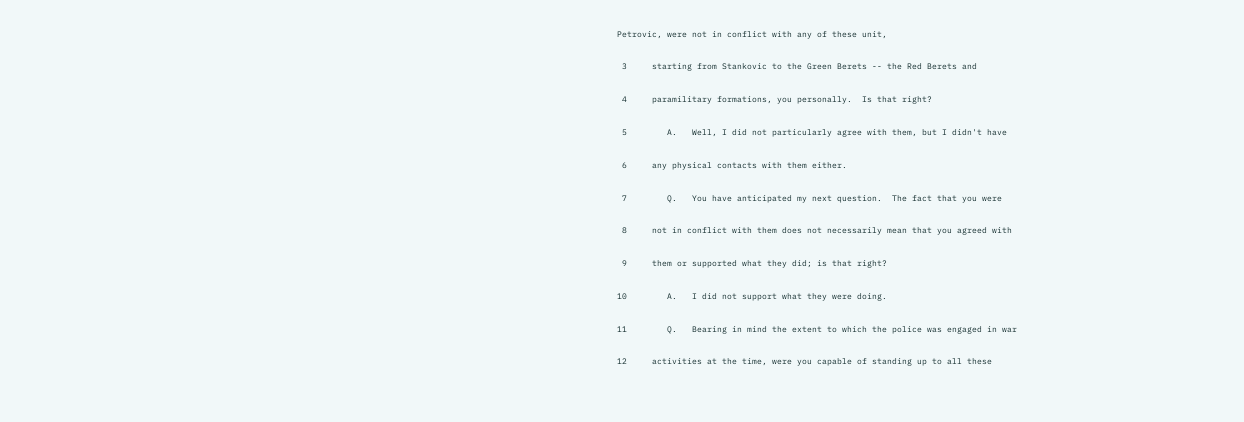Petrovic, were not in conflict with any of these unit,

 3     starting from Stankovic to the Green Berets -- the Red Berets and

 4     paramilitary formations, you personally.  Is that right?

 5        A.   Well, I did not particularly agree with them, but I didn't have

 6     any physical contacts with them either.

 7        Q.   You have anticipated my next question.  The fact that you were

 8     not in conflict with them does not necessarily mean that you agreed with

 9     them or supported what they did; is that right?

10        A.   I did not support what they were doing.

11        Q.   Bearing in mind the extent to which the police was engaged in war

12     activities at the time, were you capable of standing up to all these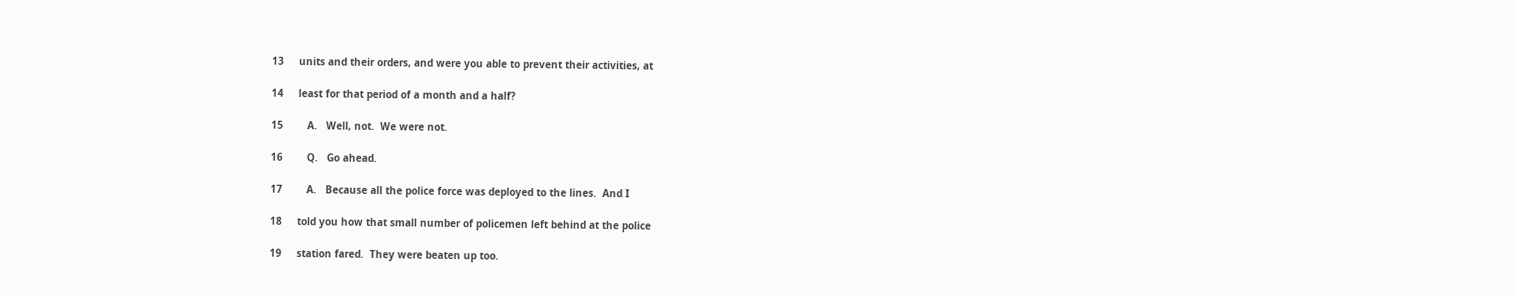13     units and their orders, and were you able to prevent their activities, at

14     least for that period of a month and a half?

15        A.   Well, not.  We were not.

16        Q.   Go ahead.

17        A.   Because all the police force was deployed to the lines.  And I

18     told you how that small number of policemen left behind at the police

19     station fared.  They were beaten up too.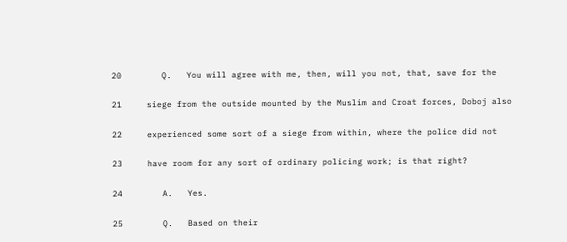20        Q.   You will agree with me, then, will you not, that, save for the

21     siege from the outside mounted by the Muslim and Croat forces, Doboj also

22     experienced some sort of a siege from within, where the police did not

23     have room for any sort of ordinary policing work; is that right?

24        A.   Yes.

25        Q.   Based on their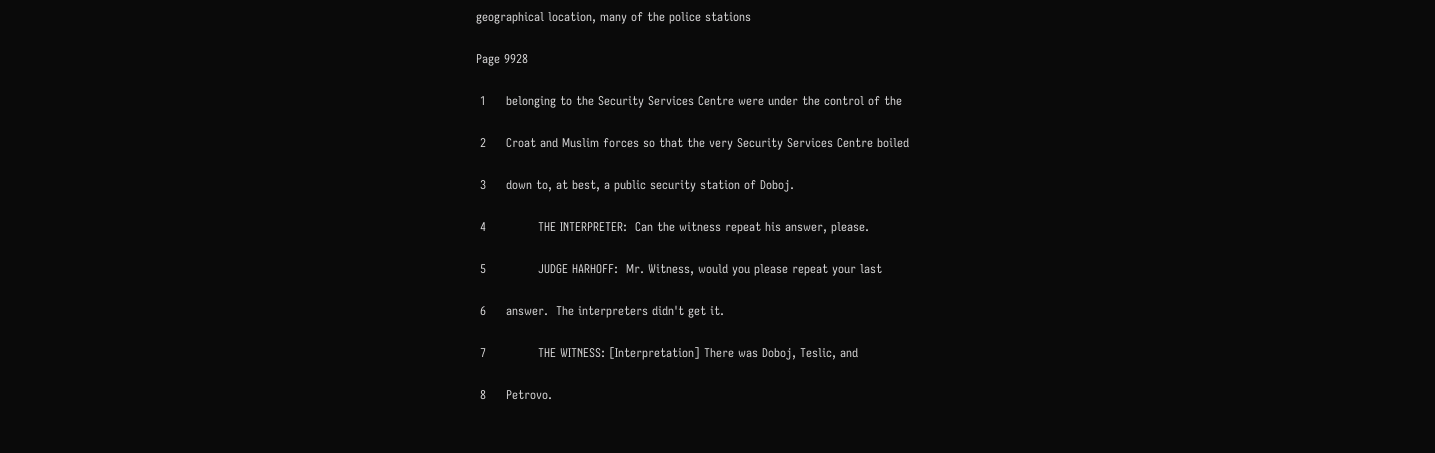geographical location, many of the police stations

Page 9928

 1     belonging to the Security Services Centre were under the control of the

 2     Croat and Muslim forces so that the very Security Services Centre boiled

 3     down to, at best, a public security station of Doboj.

 4             THE INTERPRETER:  Can the witness repeat his answer, please.

 5             JUDGE HARHOFF:  Mr. Witness, would you please repeat your last

 6     answer.  The interpreters didn't get it.

 7             THE WITNESS: [Interpretation] There was Doboj, Teslic, and

 8     Petrovo.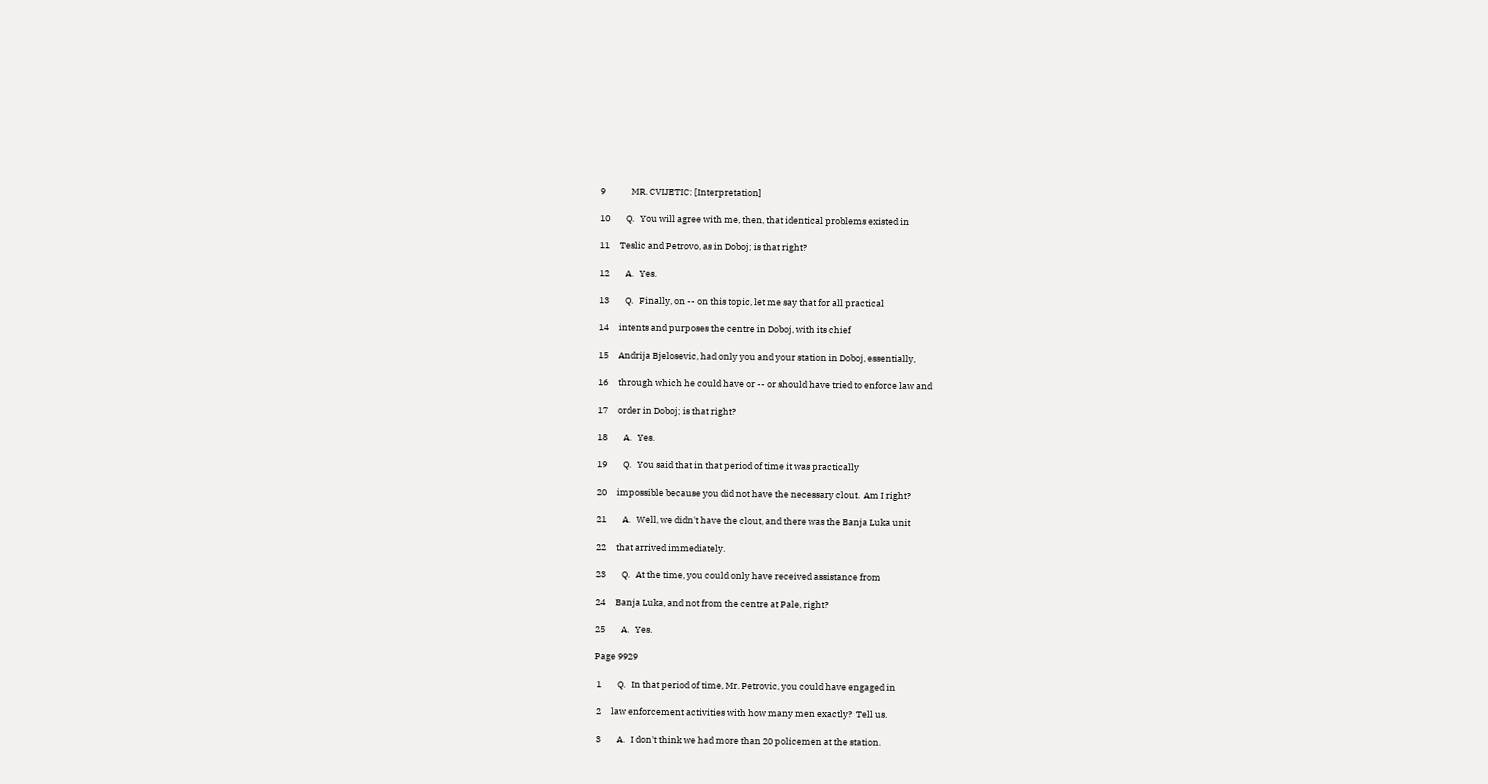9             MR. CVIJETIC: [Interpretation]

10        Q.   You will agree with me, then, that identical problems existed in

11     Teslic and Petrovo, as in Doboj; is that right?

12        A.   Yes.

13        Q.   Finally, on -- on this topic, let me say that for all practical

14     intents and purposes the centre in Doboj, with its chief

15     Andrija Bjelosevic, had only you and your station in Doboj, essentially,

16     through which he could have or -- or should have tried to enforce law and

17     order in Doboj; is that right?

18        A.   Yes.

19        Q.   You said that in that period of time it was practically

20     impossible because you did not have the necessary clout.  Am I right?

21        A.   Well, we didn't have the clout, and there was the Banja Luka unit

22     that arrived immediately.

23        Q.   At the time, you could only have received assistance from

24     Banja Luka, and not from the centre at Pale, right?

25        A.   Yes.

Page 9929

 1        Q.   In that period of time, Mr. Petrovic, you could have engaged in

 2     law enforcement activities with how many men exactly?  Tell us.

 3        A.   I don't think we had more than 20 policemen at the station.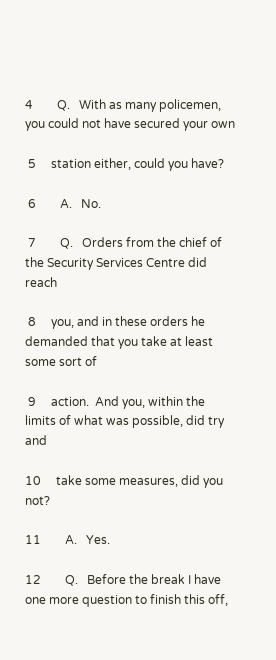4        Q.   With as many policemen, you could not have secured your own

 5     station either, could you have?

 6        A.   No.

 7        Q.   Orders from the chief of the Security Services Centre did reach

 8     you, and in these orders he demanded that you take at least some sort of

 9     action.  And you, within the limits of what was possible, did try and

10     take some measures, did you not?

11        A.   Yes.

12        Q.   Before the break I have one more question to finish this off,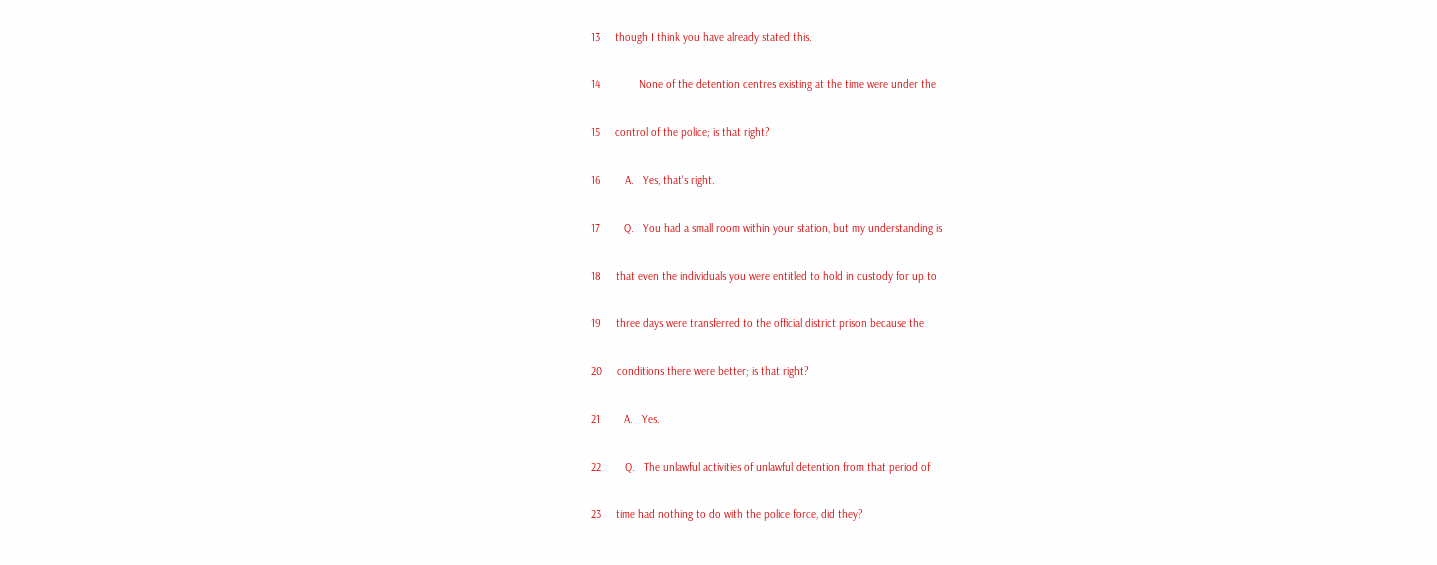13     though I think you have already stated this.

14             None of the detention centres existing at the time were under the

15     control of the police; is that right?

16        A.   Yes, that's right.

17        Q.   You had a small room within your station, but my understanding is

18     that even the individuals you were entitled to hold in custody for up to

19     three days were transferred to the official district prison because the

20     conditions there were better; is that right?

21        A.   Yes.

22        Q.   The unlawful activities of unlawful detention from that period of

23     time had nothing to do with the police force, did they?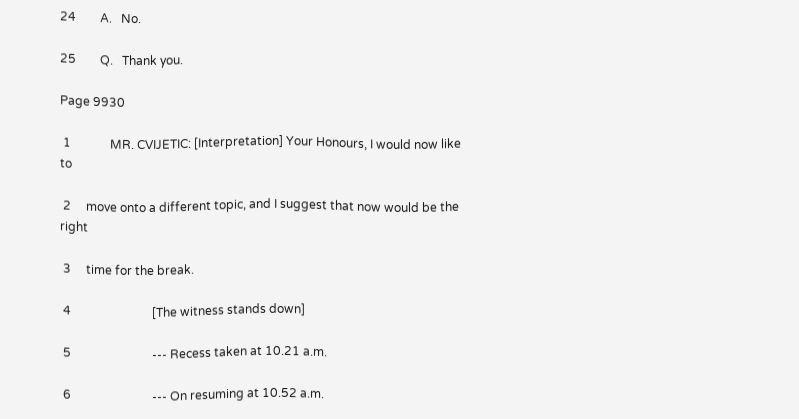24        A.   No.

25        Q.   Thank you.

Page 9930

 1             MR. CVIJETIC: [Interpretation] Your Honours, I would now like to

 2     move onto a different topic, and I suggest that now would be the right

 3     time for the break.

 4                           [The witness stands down]

 5                           --- Recess taken at 10.21 a.m.

 6                           --- On resuming at 10.52 a.m.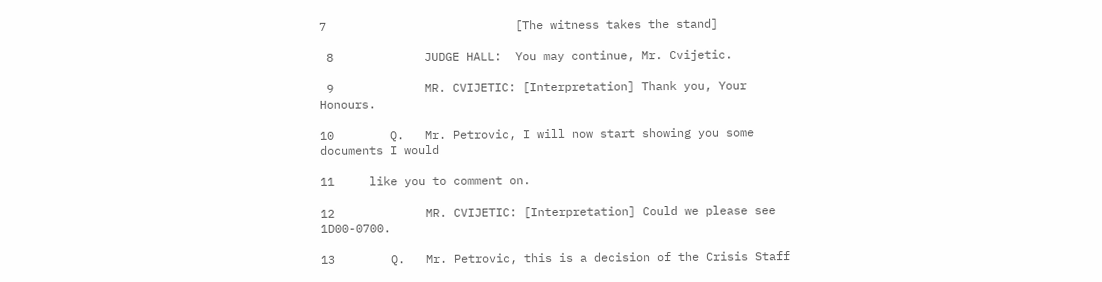7                           [The witness takes the stand]

 8             JUDGE HALL:  You may continue, Mr. Cvijetic.

 9             MR. CVIJETIC: [Interpretation] Thank you, Your Honours.

10        Q.   Mr. Petrovic, I will now start showing you some documents I would

11     like you to comment on.

12             MR. CVIJETIC: [Interpretation] Could we please see 1D00-0700.

13        Q.   Mr. Petrovic, this is a decision of the Crisis Staff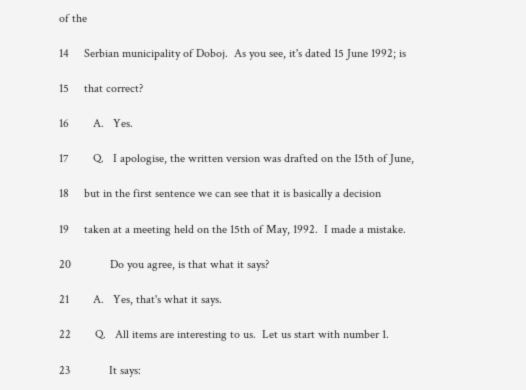of the

14     Serbian municipality of Doboj.  As you see, it's dated 15 June 1992; is

15     that correct?

16        A.   Yes.

17        Q.   I apologise, the written version was drafted on the 15th of June,

18     but in the first sentence we can see that it is basically a decision

19     taken at a meeting held on the 15th of May, 1992.  I made a mistake.

20             Do you agree, is that what it says?

21        A.   Yes, that's what it says.

22        Q.   All items are interesting to us.  Let us start with number 1.

23             It says: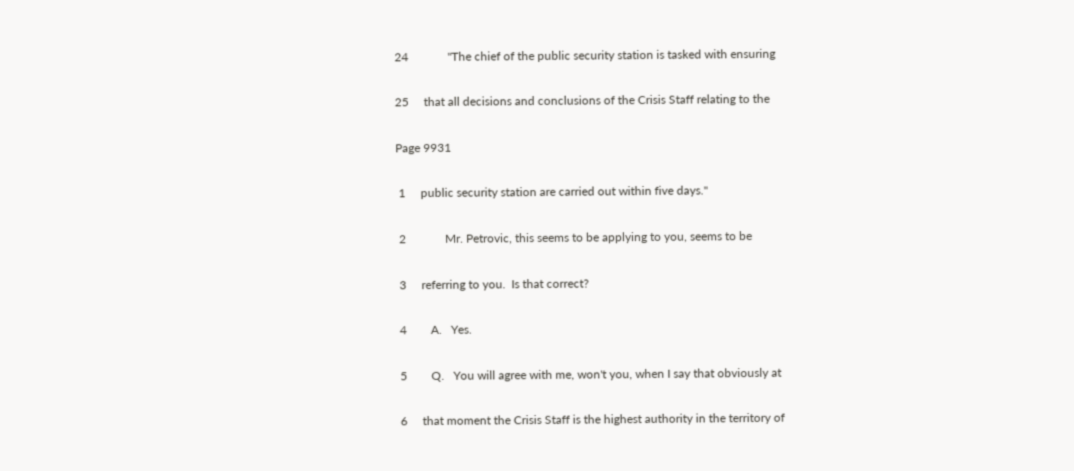24             "The chief of the public security station is tasked with ensuring

25     that all decisions and conclusions of the Crisis Staff relating to the

Page 9931

 1     public security station are carried out within five days."

 2             Mr. Petrovic, this seems to be applying to you, seems to be

 3     referring to you.  Is that correct?

 4        A.   Yes.

 5        Q.   You will agree with me, won't you, when I say that obviously at

 6     that moment the Crisis Staff is the highest authority in the territory of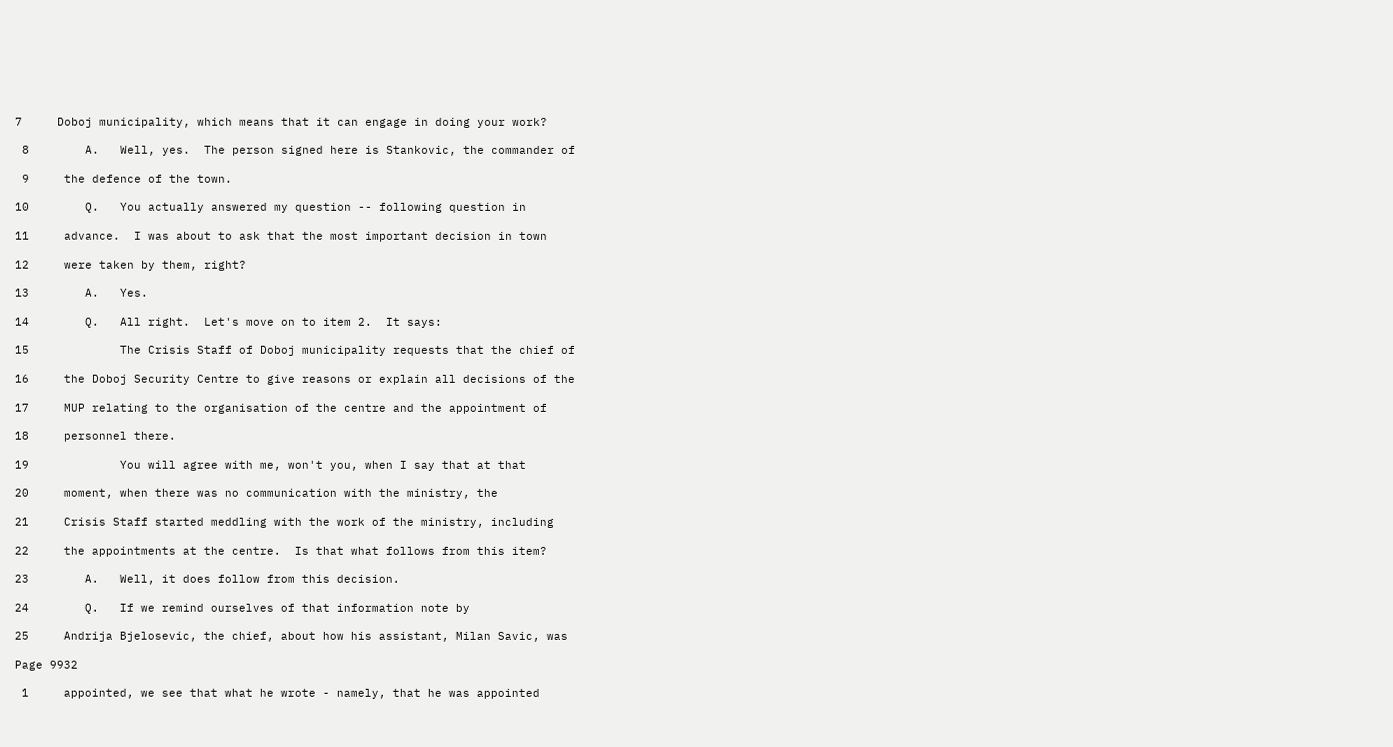7     Doboj municipality, which means that it can engage in doing your work?

 8        A.   Well, yes.  The person signed here is Stankovic, the commander of

 9     the defence of the town.

10        Q.   You actually answered my question -- following question in

11     advance.  I was about to ask that the most important decision in town

12     were taken by them, right?

13        A.   Yes.

14        Q.   All right.  Let's move on to item 2.  It says:

15             The Crisis Staff of Doboj municipality requests that the chief of

16     the Doboj Security Centre to give reasons or explain all decisions of the

17     MUP relating to the organisation of the centre and the appointment of

18     personnel there.

19             You will agree with me, won't you, when I say that at that

20     moment, when there was no communication with the ministry, the

21     Crisis Staff started meddling with the work of the ministry, including

22     the appointments at the centre.  Is that what follows from this item?

23        A.   Well, it does follow from this decision.

24        Q.   If we remind ourselves of that information note by

25     Andrija Bjelosevic, the chief, about how his assistant, Milan Savic, was

Page 9932

 1     appointed, we see that what he wrote - namely, that he was appointed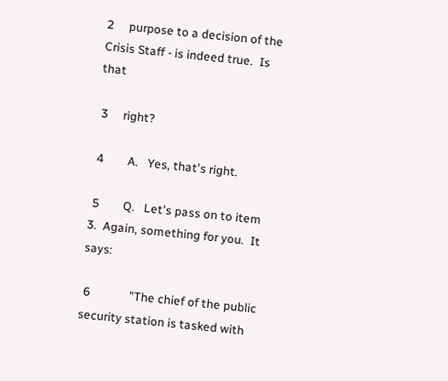2     purpose to a decision of the Crisis Staff - is indeed true.  Is that

 3     right?

 4        A.   Yes, that's right.

 5        Q.   Let's pass on to item 3.  Again, something for you.  It says:

 6             "The chief of the public security station is tasked with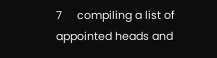7     compiling a list of appointed heads and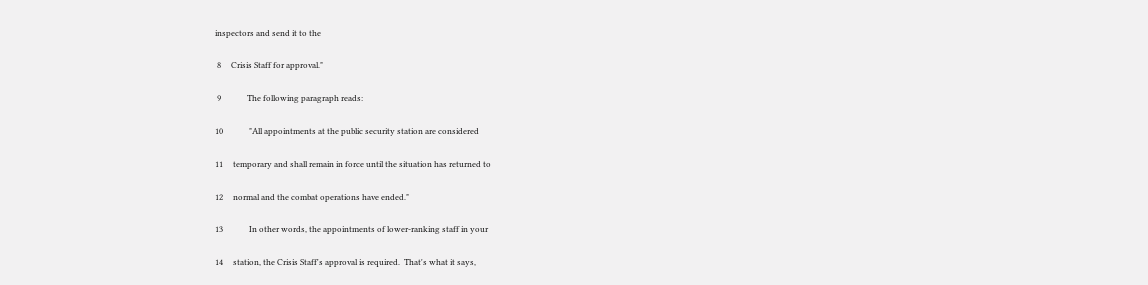inspectors and send it to the

 8     Crisis Staff for approval."

 9             The following paragraph reads:

10             "All appointments at the public security station are considered

11     temporary and shall remain in force until the situation has returned to

12     normal and the combat operations have ended."

13             In other words, the appointments of lower-ranking staff in your

14     station, the Crisis Staff's approval is required.  That's what it says,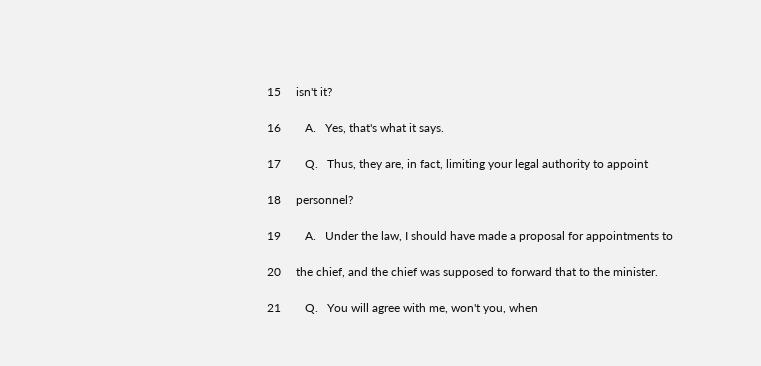15     isn't it?

16        A.   Yes, that's what it says.

17        Q.   Thus, they are, in fact, limiting your legal authority to appoint

18     personnel?

19        A.   Under the law, I should have made a proposal for appointments to

20     the chief, and the chief was supposed to forward that to the minister.

21        Q.   You will agree with me, won't you, when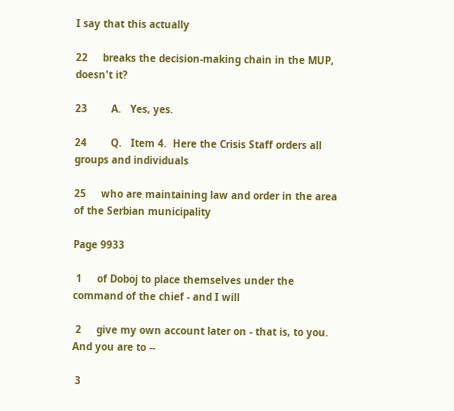I say that this actually

22     breaks the decision-making chain in the MUP, doesn't it?

23        A.   Yes, yes.

24        Q.   Item 4.  Here the Crisis Staff orders all groups and individuals

25     who are maintaining law and order in the area of the Serbian municipality

Page 9933

 1     of Doboj to place themselves under the command of the chief - and I will

 2     give my own account later on - that is, to you.  And you are to --

 3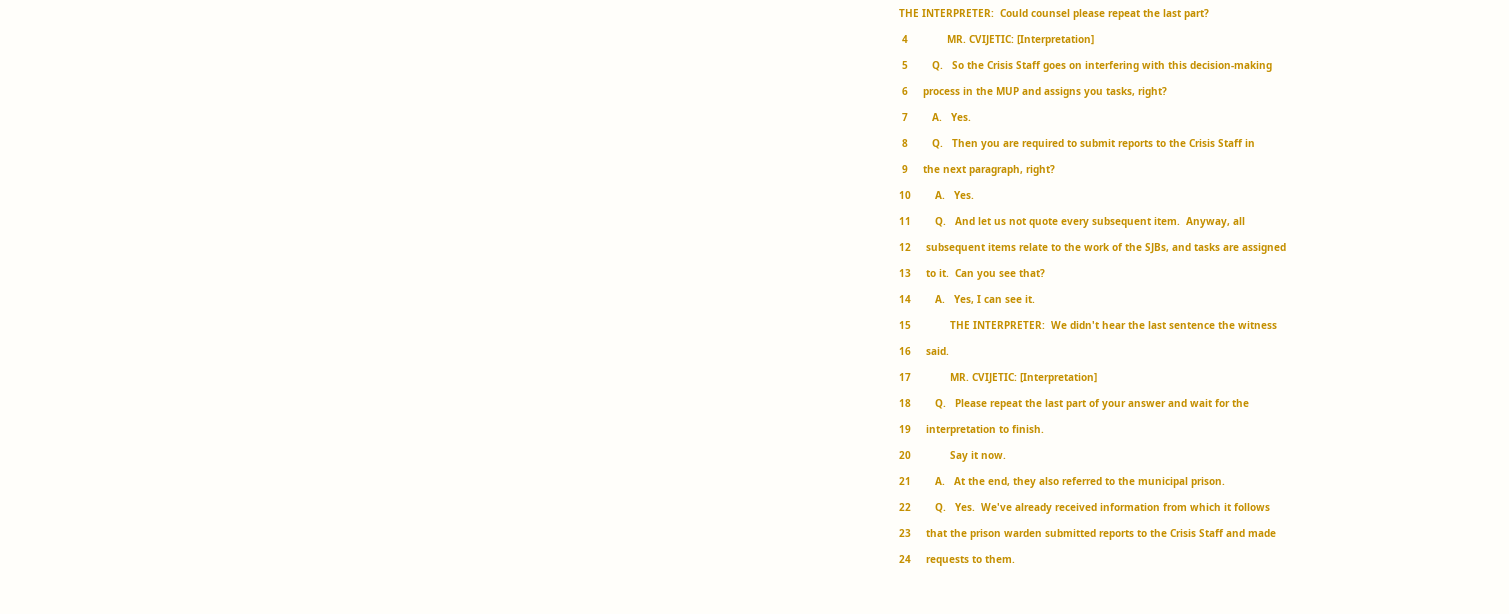THE INTERPRETER:  Could counsel please repeat the last part?

 4             MR. CVIJETIC: [Interpretation]

 5        Q.   So the Crisis Staff goes on interfering with this decision-making

 6     process in the MUP and assigns you tasks, right?

 7        A.   Yes.

 8        Q.   Then you are required to submit reports to the Crisis Staff in

 9     the next paragraph, right?

10        A.   Yes.

11        Q.   And let us not quote every subsequent item.  Anyway, all

12     subsequent items relate to the work of the SJBs, and tasks are assigned

13     to it.  Can you see that?

14        A.   Yes, I can see it.

15             THE INTERPRETER:  We didn't hear the last sentence the witness

16     said.

17             MR. CVIJETIC: [Interpretation]

18        Q.   Please repeat the last part of your answer and wait for the

19     interpretation to finish.

20             Say it now.

21        A.   At the end, they also referred to the municipal prison.

22        Q.   Yes.  We've already received information from which it follows

23     that the prison warden submitted reports to the Crisis Staff and made

24     requests to them.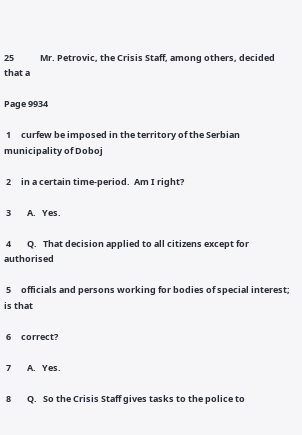25             Mr. Petrovic, the Crisis Staff, among others, decided that a

Page 9934

 1     curfew be imposed in the territory of the Serbian municipality of Doboj

 2     in a certain time-period.  Am I right?

 3        A.   Yes.

 4        Q.   That decision applied to all citizens except for authorised

 5     officials and persons working for bodies of special interest; is that

 6     correct?

 7        A.   Yes.

 8        Q.   So the Crisis Staff gives tasks to the police to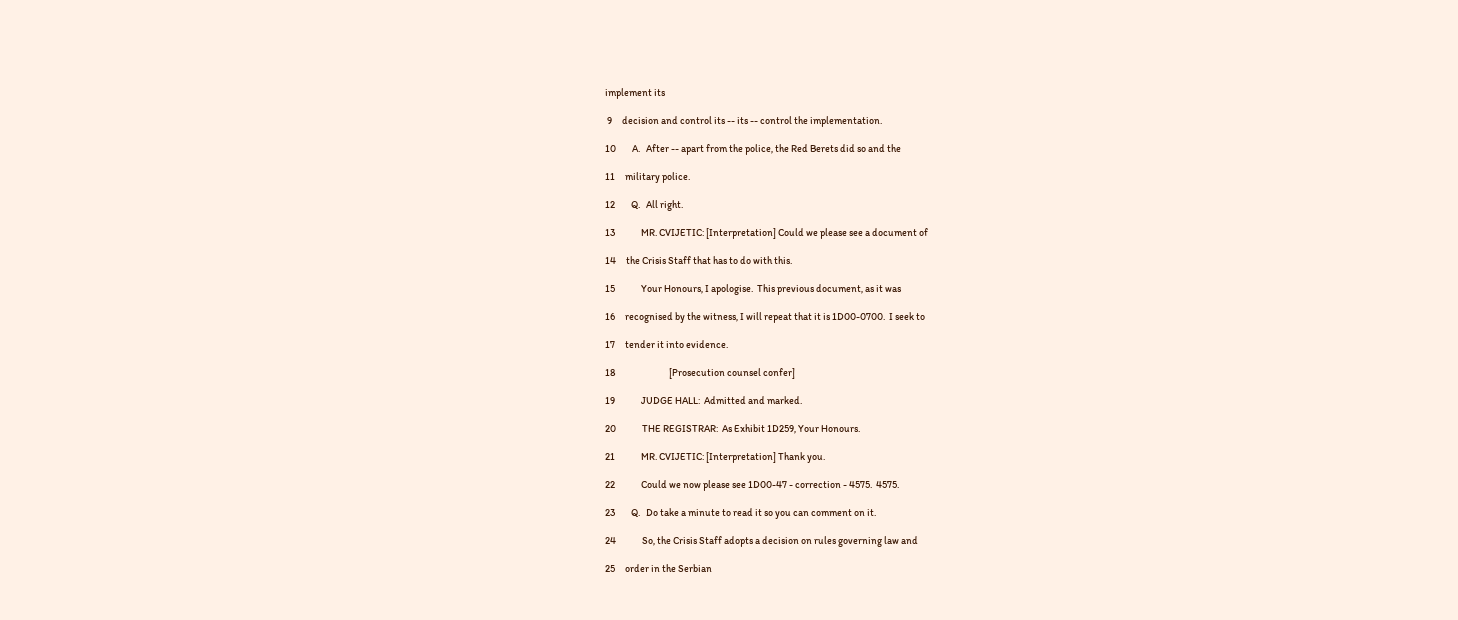implement its

 9     decision and control its -- its -- control the implementation.

10        A.   After -- apart from the police, the Red Berets did so and the

11     military police.

12        Q.   All right.

13             MR. CVIJETIC: [Interpretation] Could we please see a document of

14     the Crisis Staff that has to do with this.

15             Your Honours, I apologise.  This previous document, as it was

16     recognised by the witness, I will repeat that it is 1D00-0700.  I seek to

17     tender it into evidence.

18                           [Prosecution counsel confer]

19             JUDGE HALL:  Admitted and marked.

20             THE REGISTRAR:  As Exhibit 1D259, Your Honours.

21             MR. CVIJETIC: [Interpretation] Thank you.

22             Could we now please see 1D00-47 - correction - 4575.  4575.

23        Q.   Do take a minute to read it so you can comment on it.

24             So, the Crisis Staff adopts a decision on rules governing law and

25     order in the Serbian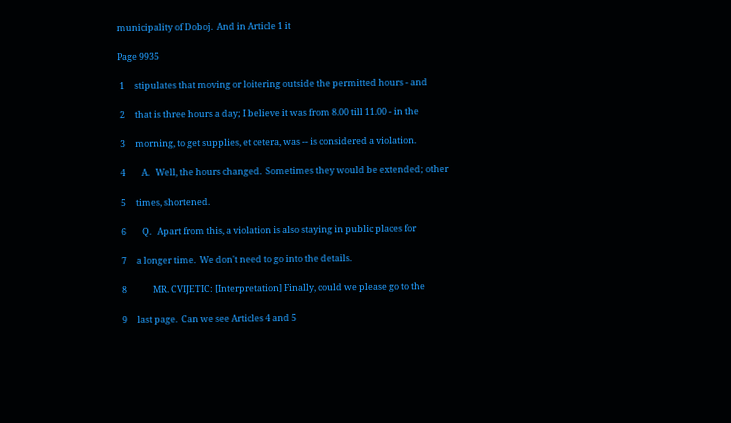municipality of Doboj.  And in Article 1 it

Page 9935

 1     stipulates that moving or loitering outside the permitted hours - and

 2     that is three hours a day; I believe it was from 8.00 till 11.00 - in the

 3     morning, to get supplies, et cetera, was -- is considered a violation.

 4        A.   Well, the hours changed.  Sometimes they would be extended; other

 5     times, shortened.

 6        Q.   Apart from this, a violation is also staying in public places for

 7     a longer time.  We don't need to go into the details.

 8             MR. CVIJETIC: [Interpretation] Finally, could we please go to the

 9     last page.  Can we see Articles 4 and 5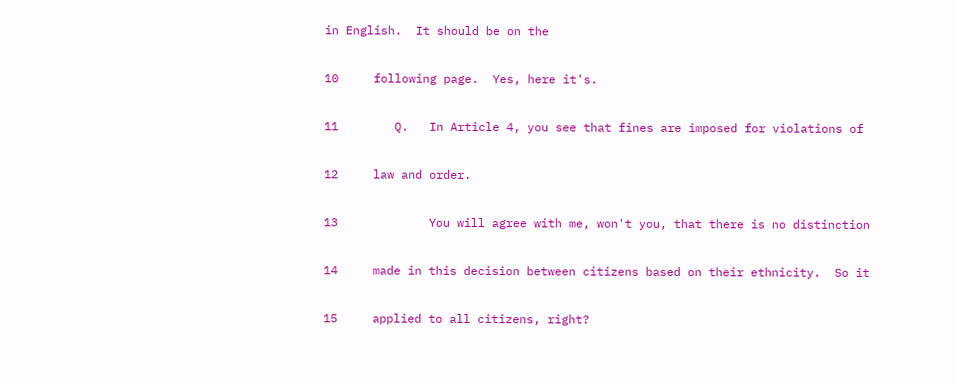in English.  It should be on the

10     following page.  Yes, here it's.

11        Q.   In Article 4, you see that fines are imposed for violations of

12     law and order.

13             You will agree with me, won't you, that there is no distinction

14     made in this decision between citizens based on their ethnicity.  So it

15     applied to all citizens, right?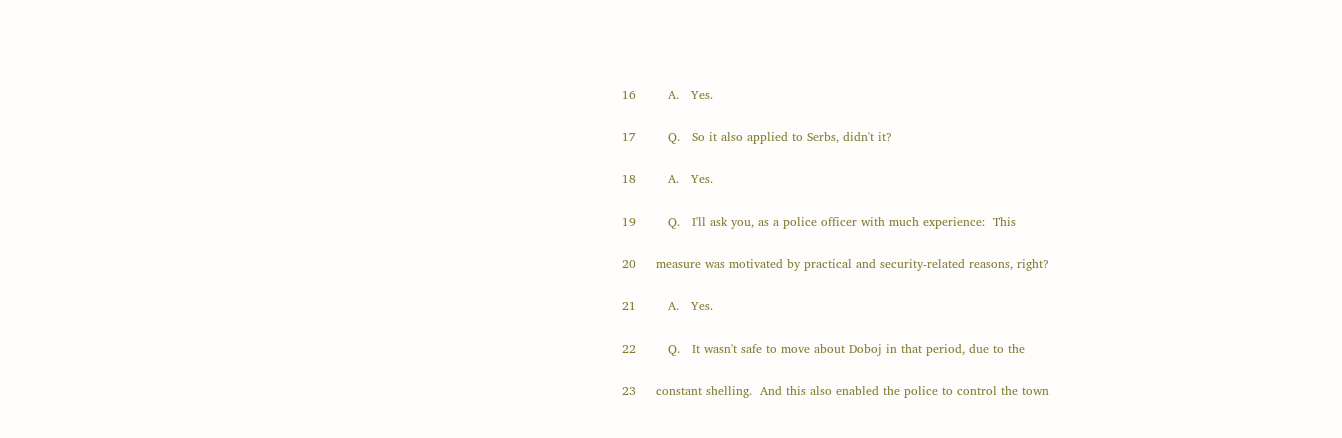16        A.   Yes.

17        Q.   So it also applied to Serbs, didn't it?

18        A.   Yes.

19        Q.   I'll ask you, as a police officer with much experience:  This

20     measure was motivated by practical and security-related reasons, right?

21        A.   Yes.

22        Q.   It wasn't safe to move about Doboj in that period, due to the

23     constant shelling.  And this also enabled the police to control the town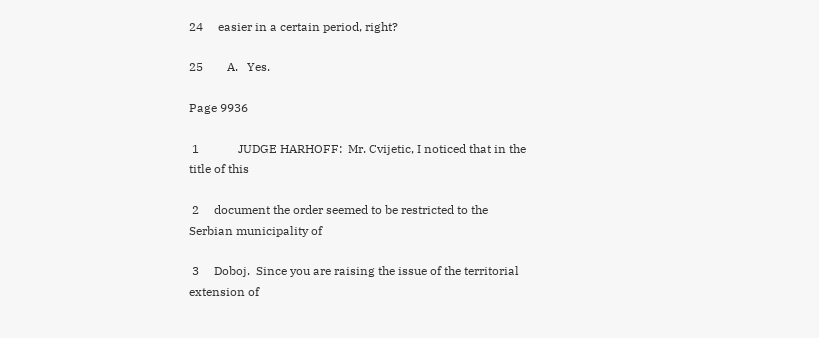24     easier in a certain period, right?

25        A.   Yes.

Page 9936

 1             JUDGE HARHOFF:  Mr. Cvijetic, I noticed that in the title of this

 2     document the order seemed to be restricted to the Serbian municipality of

 3     Doboj.  Since you are raising the issue of the territorial extension of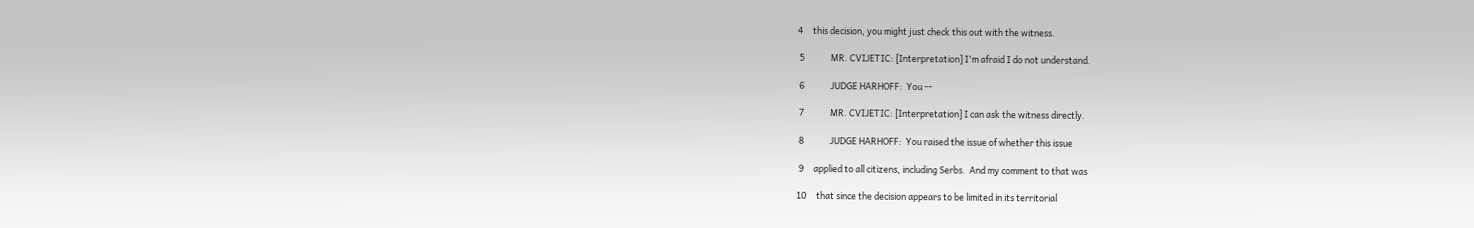4     this decision, you might just check this out with the witness.

 5             MR. CVIJETIC: [Interpretation] I'm afraid I do not understand.

 6             JUDGE HARHOFF:  You --

 7             MR. CVIJETIC: [Interpretation] I can ask the witness directly.

 8             JUDGE HARHOFF:  You raised the issue of whether this issue

 9     applied to all citizens, including Serbs.  And my comment to that was

10     that since the decision appears to be limited in its territorial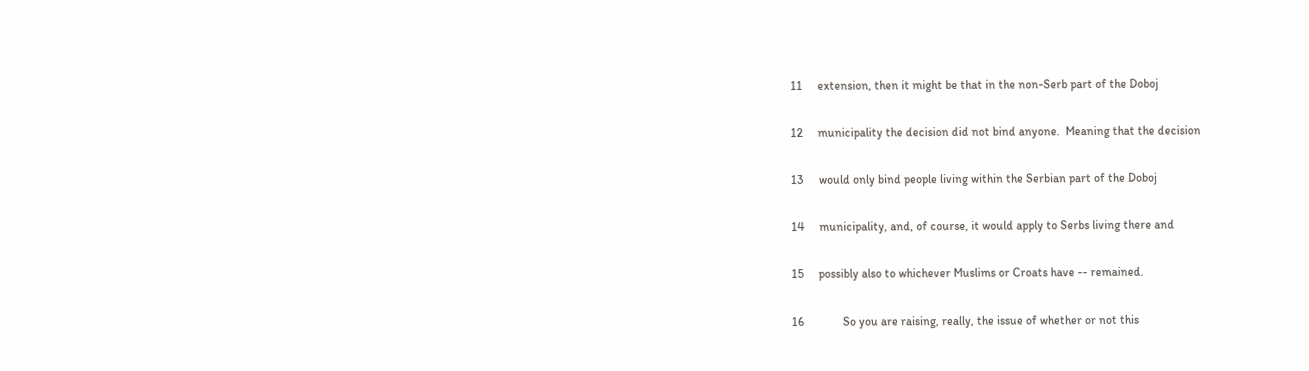11     extension, then it might be that in the non-Serb part of the Doboj

12     municipality the decision did not bind anyone.  Meaning that the decision

13     would only bind people living within the Serbian part of the Doboj

14     municipality, and, of course, it would apply to Serbs living there and

15     possibly also to whichever Muslims or Croats have -- remained.

16             So you are raising, really, the issue of whether or not this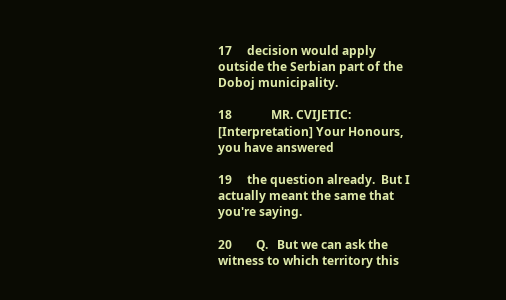17     decision would apply outside the Serbian part of the Doboj municipality.

18             MR. CVIJETIC: [Interpretation] Your Honours, you have answered

19     the question already.  But I actually meant the same that you're saying.

20        Q.   But we can ask the witness to which territory this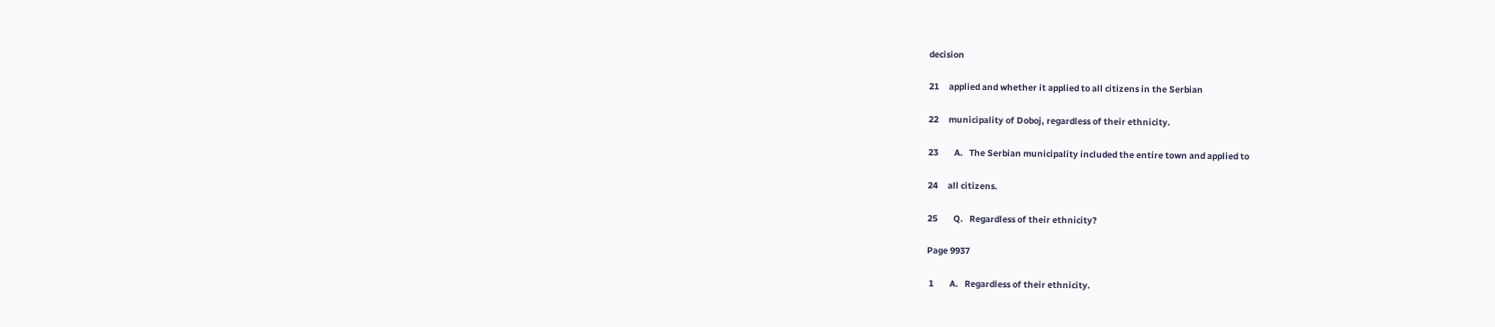decision

21     applied and whether it applied to all citizens in the Serbian

22     municipality of Doboj, regardless of their ethnicity.

23        A.   The Serbian municipality included the entire town and applied to

24     all citizens.

25        Q.   Regardless of their ethnicity?

Page 9937

 1        A.   Regardless of their ethnicity.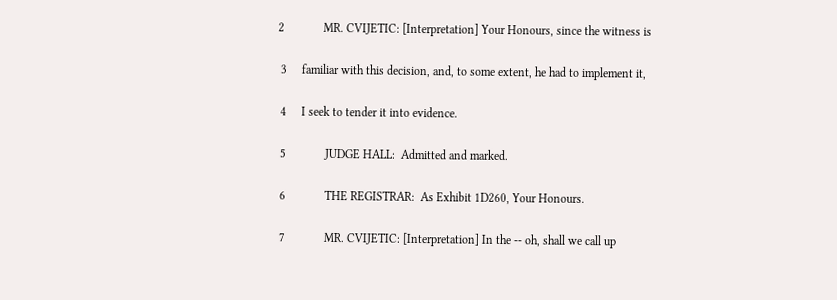2             MR. CVIJETIC: [Interpretation] Your Honours, since the witness is

 3     familiar with this decision, and, to some extent, he had to implement it,

 4     I seek to tender it into evidence.

 5             JUDGE HALL:  Admitted and marked.

 6             THE REGISTRAR:  As Exhibit 1D260, Your Honours.

 7             MR. CVIJETIC: [Interpretation] In the -- oh, shall we call up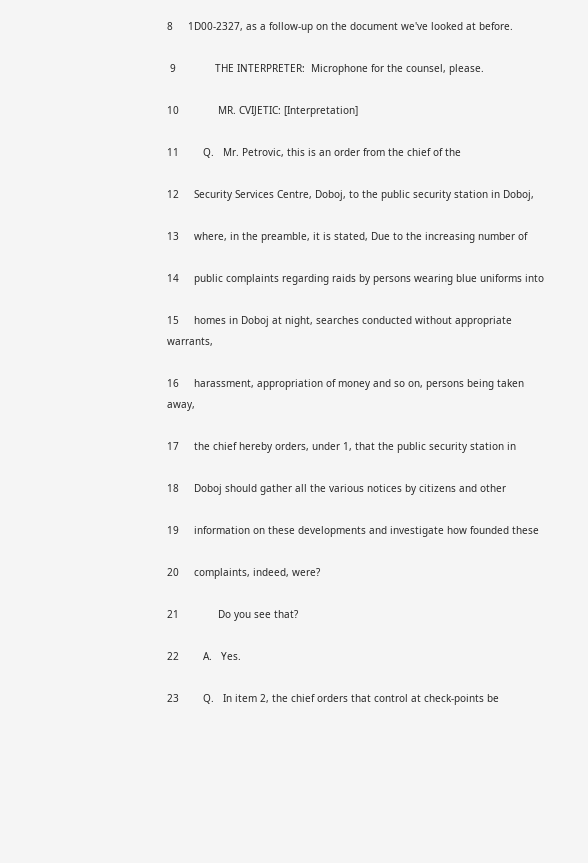8     1D00-2327, as a follow-up on the document we've looked at before.

 9             THE INTERPRETER:  Microphone for the counsel, please.

10             MR. CVIJETIC: [Interpretation]

11        Q.   Mr. Petrovic, this is an order from the chief of the

12     Security Services Centre, Doboj, to the public security station in Doboj,

13     where, in the preamble, it is stated, Due to the increasing number of

14     public complaints regarding raids by persons wearing blue uniforms into

15     homes in Doboj at night, searches conducted without appropriate warrants,

16     harassment, appropriation of money and so on, persons being taken away,

17     the chief hereby orders, under 1, that the public security station in

18     Doboj should gather all the various notices by citizens and other

19     information on these developments and investigate how founded these

20     complaints, indeed, were?

21             Do you see that?

22        A.   Yes.

23        Q.   In item 2, the chief orders that control at check-points be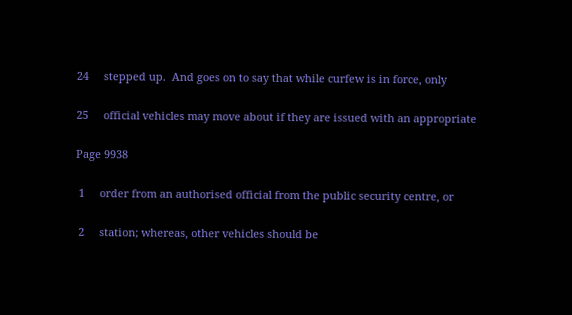24     stepped up.  And goes on to say that while curfew is in force, only

25     official vehicles may move about if they are issued with an appropriate

Page 9938

 1     order from an authorised official from the public security centre, or

 2     station; whereas, other vehicles should be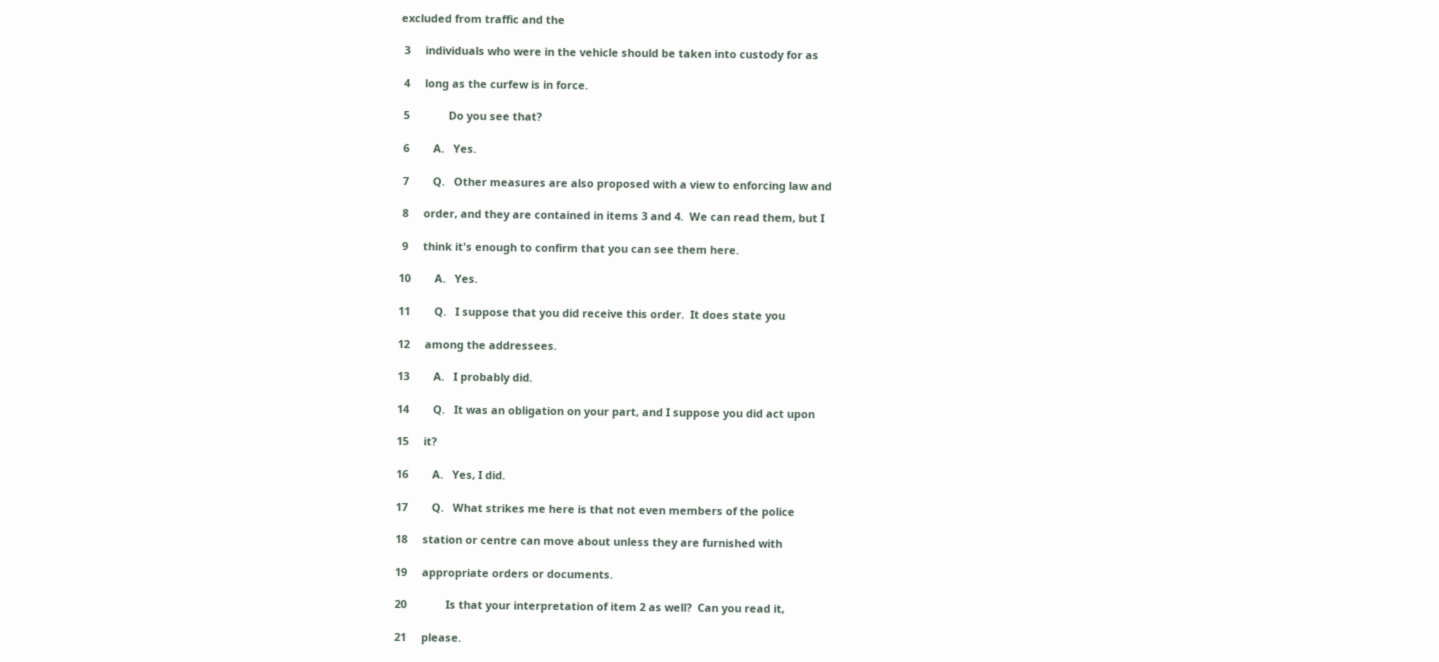excluded from traffic and the

 3     individuals who were in the vehicle should be taken into custody for as

 4     long as the curfew is in force.

 5             Do you see that?

 6        A.   Yes.

 7        Q.   Other measures are also proposed with a view to enforcing law and

 8     order, and they are contained in items 3 and 4.  We can read them, but I

 9     think it's enough to confirm that you can see them here.

10        A.   Yes.

11        Q.   I suppose that you did receive this order.  It does state you

12     among the addressees.

13        A.   I probably did.

14        Q.   It was an obligation on your part, and I suppose you did act upon

15     it?

16        A.   Yes, I did.

17        Q.   What strikes me here is that not even members of the police

18     station or centre can move about unless they are furnished with

19     appropriate orders or documents.

20             Is that your interpretation of item 2 as well?  Can you read it,

21     please.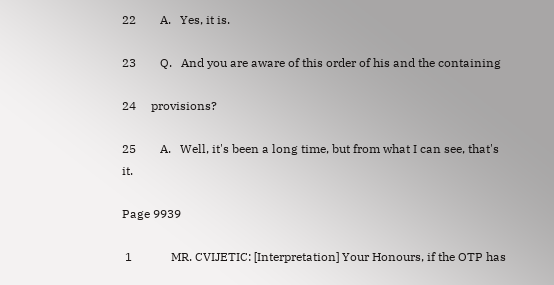22        A.   Yes, it is.

23        Q.   And you are aware of this order of his and the containing

24     provisions?

25        A.   Well, it's been a long time, but from what I can see, that's it.

Page 9939

 1             MR. CVIJETIC: [Interpretation] Your Honours, if the OTP has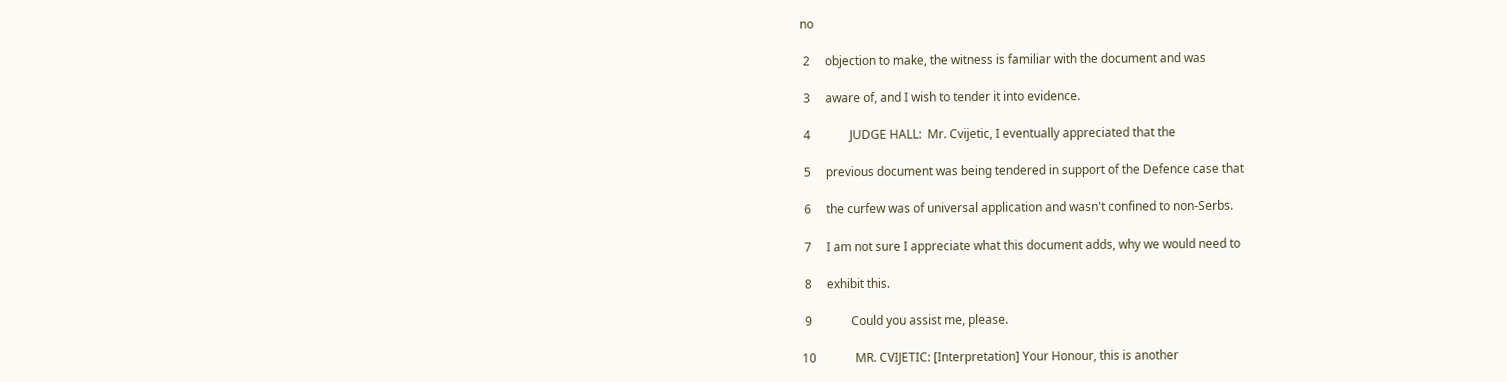no

 2     objection to make, the witness is familiar with the document and was

 3     aware of, and I wish to tender it into evidence.

 4             JUDGE HALL:  Mr. Cvijetic, I eventually appreciated that the

 5     previous document was being tendered in support of the Defence case that

 6     the curfew was of universal application and wasn't confined to non-Serbs.

 7     I am not sure I appreciate what this document adds, why we would need to

 8     exhibit this.

 9             Could you assist me, please.

10             MR. CVIJETIC: [Interpretation] Your Honour, this is another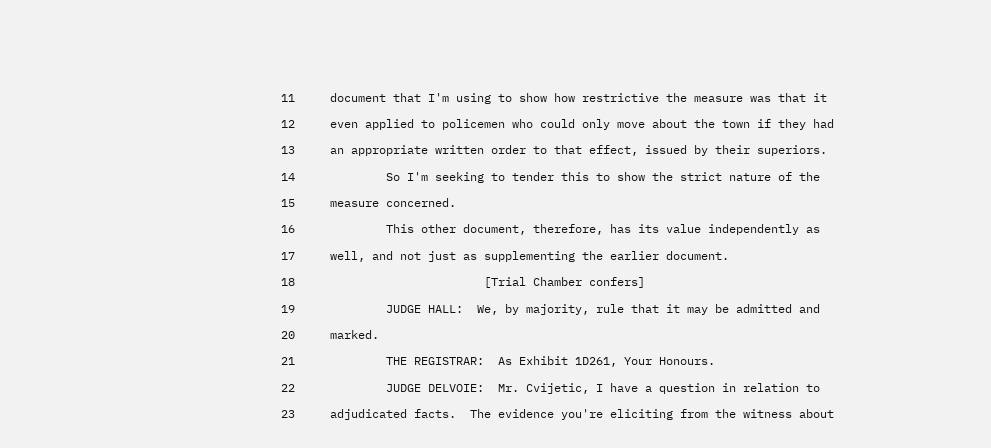11     document that I'm using to show how restrictive the measure was that it

12     even applied to policemen who could only move about the town if they had

13     an appropriate written order to that effect, issued by their superiors.

14             So I'm seeking to tender this to show the strict nature of the

15     measure concerned.

16             This other document, therefore, has its value independently as

17     well, and not just as supplementing the earlier document.

18                           [Trial Chamber confers]

19             JUDGE HALL:  We, by majority, rule that it may be admitted and

20     marked.

21             THE REGISTRAR:  As Exhibit 1D261, Your Honours.

22             JUDGE DELVOIE:  Mr. Cvijetic, I have a question in relation to

23     adjudicated facts.  The evidence you're eliciting from the witness about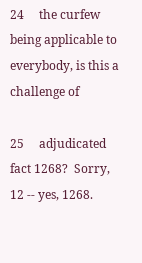24     the curfew being applicable to everybody, is this a challenge of

25     adjudicated fact 1268?  Sorry, 12 -- yes, 1268.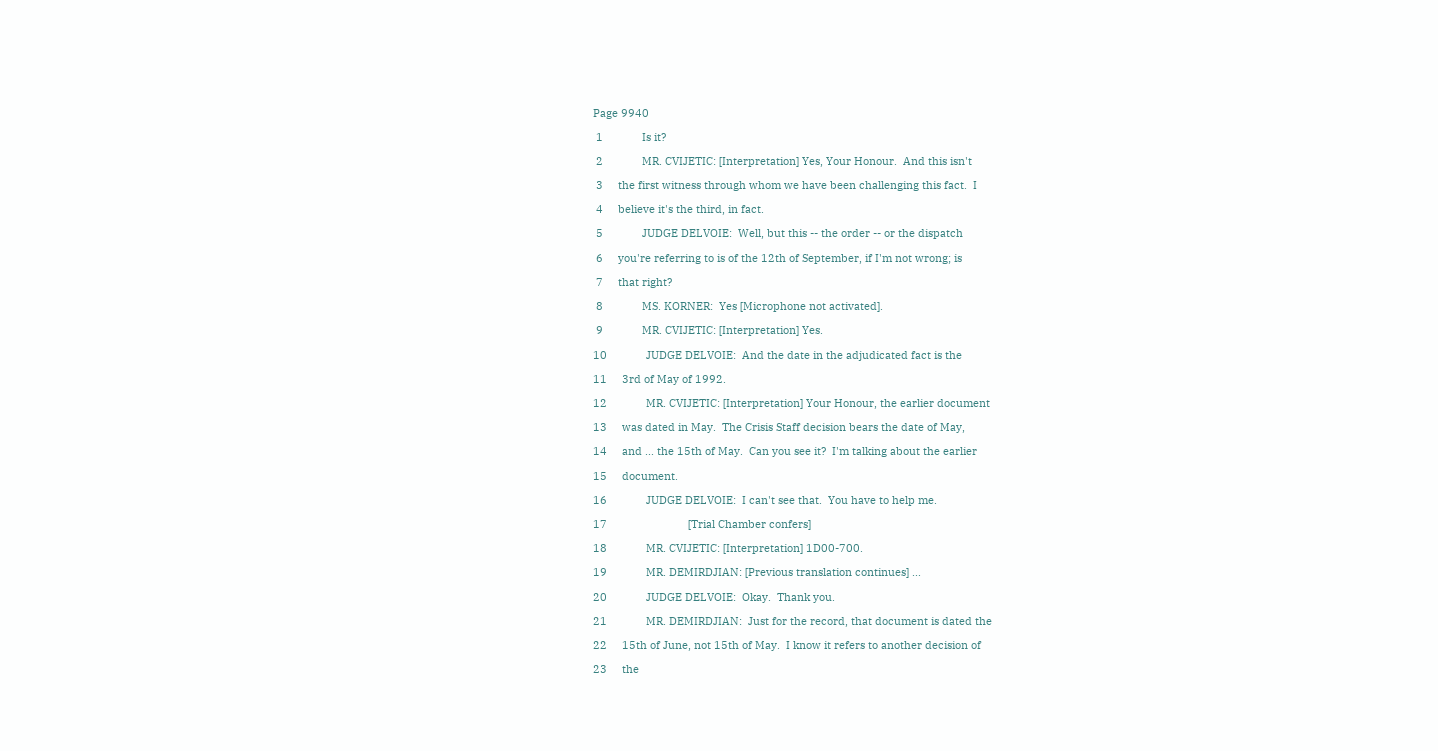Page 9940

 1             Is it?

 2             MR. CVIJETIC: [Interpretation] Yes, Your Honour.  And this isn't

 3     the first witness through whom we have been challenging this fact.  I

 4     believe it's the third, in fact.

 5             JUDGE DELVOIE:  Well, but this -- the order -- or the dispatch

 6     you're referring to is of the 12th of September, if I'm not wrong; is

 7     that right?

 8             MS. KORNER:  Yes [Microphone not activated].

 9             MR. CVIJETIC: [Interpretation] Yes.

10             JUDGE DELVOIE:  And the date in the adjudicated fact is the

11     3rd of May of 1992.

12             MR. CVIJETIC: [Interpretation] Your Honour, the earlier document

13     was dated in May.  The Crisis Staff decision bears the date of May,

14     and ... the 15th of May.  Can you see it?  I'm talking about the earlier

15     document.

16             JUDGE DELVOIE:  I can't see that.  You have to help me.

17                           [Trial Chamber confers]

18             MR. CVIJETIC: [Interpretation] 1D00-700.

19             MR. DEMIRDJIAN: [Previous translation continues] ...

20             JUDGE DELVOIE:  Okay.  Thank you.

21             MR. DEMIRDJIAN:  Just for the record, that document is dated the

22     15th of June, not 15th of May.  I know it refers to another decision of

23     the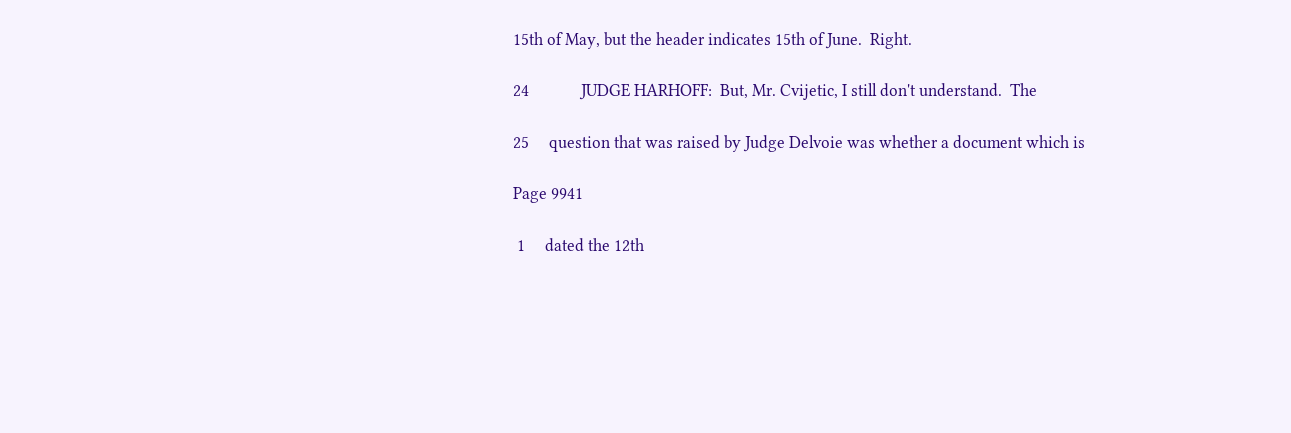15th of May, but the header indicates 15th of June.  Right.

24             JUDGE HARHOFF:  But, Mr. Cvijetic, I still don't understand.  The

25     question that was raised by Judge Delvoie was whether a document which is

Page 9941

 1     dated the 12th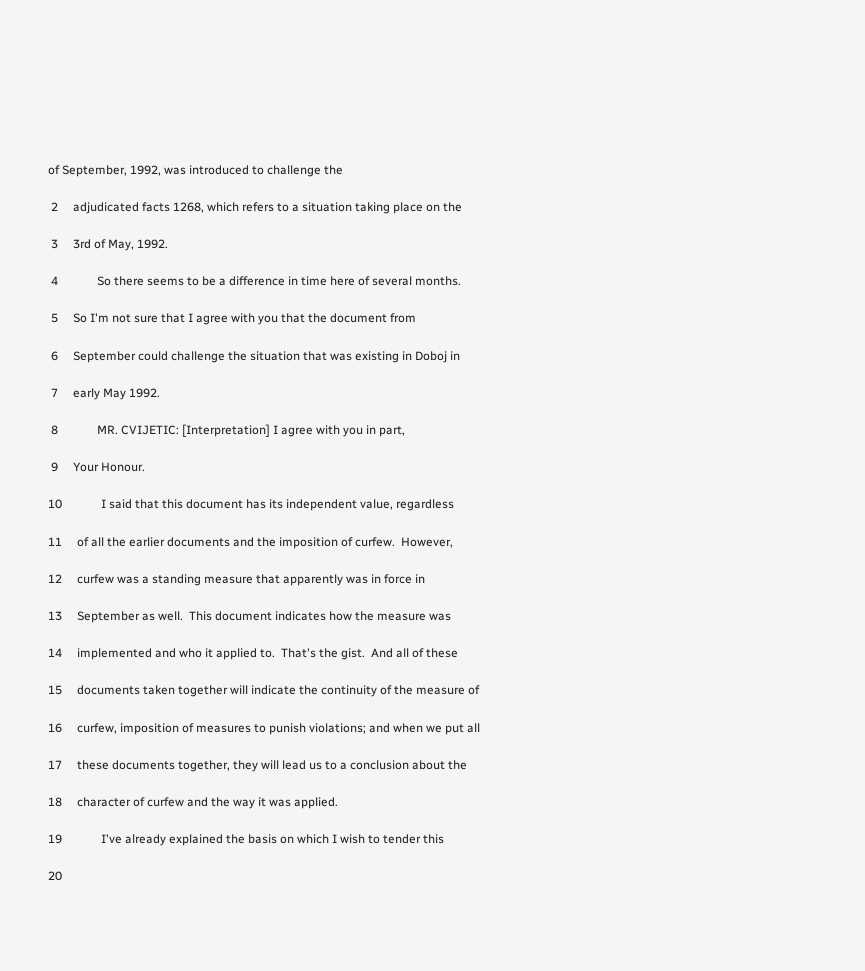of September, 1992, was introduced to challenge the

 2     adjudicated facts 1268, which refers to a situation taking place on the

 3     3rd of May, 1992.

 4             So there seems to be a difference in time here of several months.

 5     So I'm not sure that I agree with you that the document from

 6     September could challenge the situation that was existing in Doboj in

 7     early May 1992.

 8             MR. CVIJETIC: [Interpretation] I agree with you in part,

 9     Your Honour.

10             I said that this document has its independent value, regardless

11     of all the earlier documents and the imposition of curfew.  However,

12     curfew was a standing measure that apparently was in force in

13     September as well.  This document indicates how the measure was

14     implemented and who it applied to.  That's the gist.  And all of these

15     documents taken together will indicate the continuity of the measure of

16     curfew, imposition of measures to punish violations; and when we put all

17     these documents together, they will lead us to a conclusion about the

18     character of curfew and the way it was applied.

19             I've already explained the basis on which I wish to tender this

20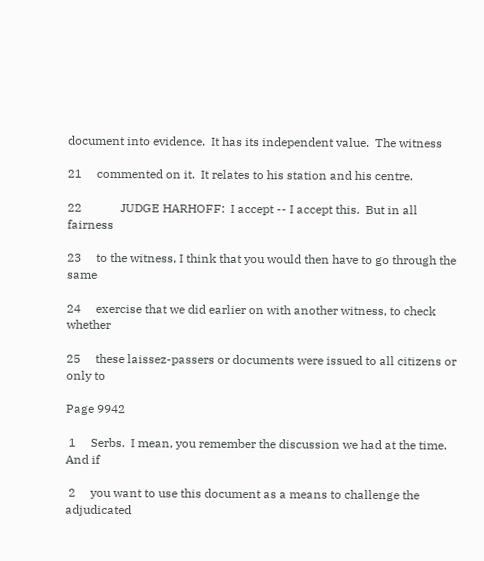document into evidence.  It has its independent value.  The witness

21     commented on it.  It relates to his station and his centre.

22             JUDGE HARHOFF:  I accept -- I accept this.  But in all fairness

23     to the witness, I think that you would then have to go through the same

24     exercise that we did earlier on with another witness, to check whether

25     these laissez-passers or documents were issued to all citizens or only to

Page 9942

 1     Serbs.  I mean, you remember the discussion we had at the time.  And if

 2     you want to use this document as a means to challenge the adjudicated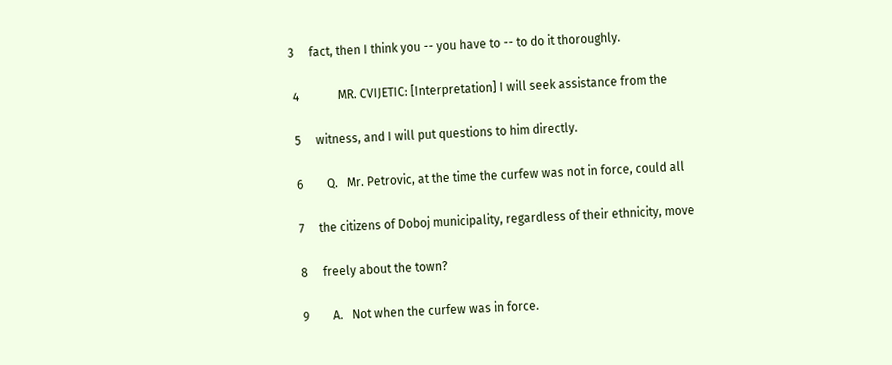3     fact, then I think you -- you have to -- to do it thoroughly.

 4             MR. CVIJETIC: [Interpretation] I will seek assistance from the

 5     witness, and I will put questions to him directly.

 6        Q.   Mr. Petrovic, at the time the curfew was not in force, could all

 7     the citizens of Doboj municipality, regardless of their ethnicity, move

 8     freely about the town?

 9        A.   Not when the curfew was in force.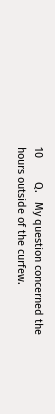10        Q.   My question concerned the hours outside of the curfew.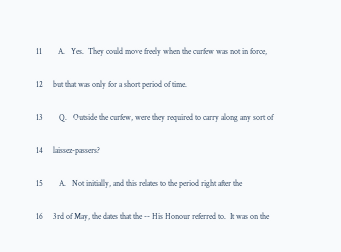11        A.   Yes.  They could move freely when the curfew was not in force,

12     but that was only for a short period of time.

13        Q.   Outside the curfew, were they required to carry along any sort of

14     laissez-passers?

15        A.   Not initially, and this relates to the period right after the

16     3rd of May, the dates that the -- His Honour referred to.  It was on the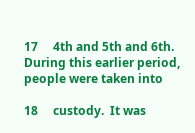17     4th and 5th and 6th.  During this earlier period, people were taken into

18     custody.  It was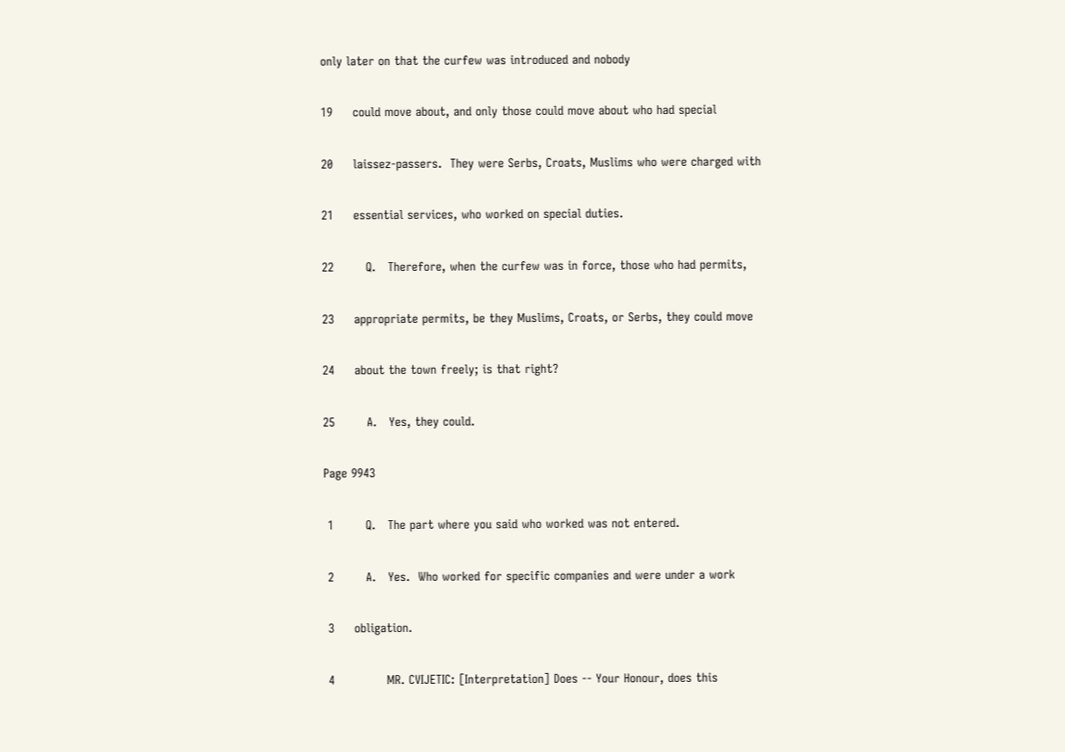only later on that the curfew was introduced and nobody

19     could move about, and only those could move about who had special

20     laissez-passers.  They were Serbs, Croats, Muslims who were charged with

21     essential services, who worked on special duties.

22        Q.   Therefore, when the curfew was in force, those who had permits,

23     appropriate permits, be they Muslims, Croats, or Serbs, they could move

24     about the town freely; is that right?

25        A.   Yes, they could.

Page 9943

 1        Q.   The part where you said who worked was not entered.

 2        A.   Yes.  Who worked for specific companies and were under a work

 3     obligation.

 4             MR. CVIJETIC: [Interpretation] Does -- Your Honour, does this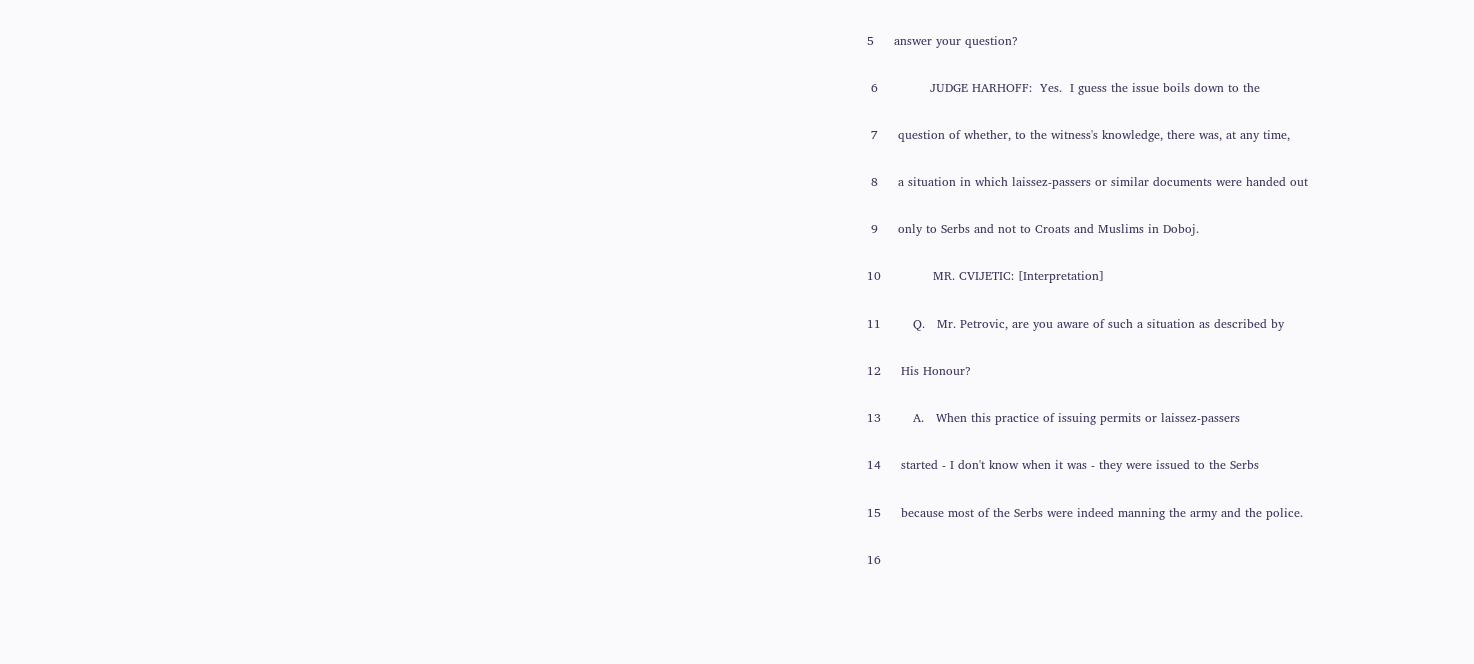5     answer your question?

 6             JUDGE HARHOFF:  Yes.  I guess the issue boils down to the

 7     question of whether, to the witness's knowledge, there was, at any time,

 8     a situation in which laissez-passers or similar documents were handed out

 9     only to Serbs and not to Croats and Muslims in Doboj.

10             MR. CVIJETIC: [Interpretation]

11        Q.   Mr. Petrovic, are you aware of such a situation as described by

12     His Honour?

13        A.   When this practice of issuing permits or laissez-passers

14     started - I don't know when it was - they were issued to the Serbs

15     because most of the Serbs were indeed manning the army and the police.

16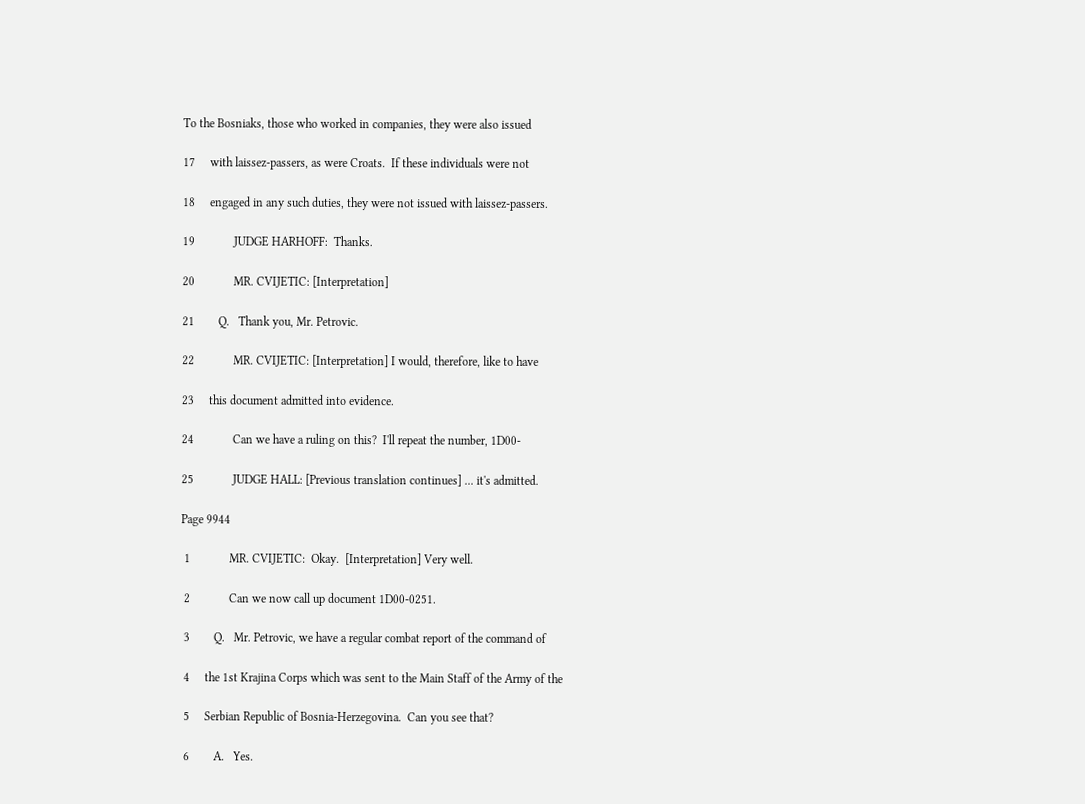To the Bosniaks, those who worked in companies, they were also issued

17     with laissez-passers, as were Croats.  If these individuals were not

18     engaged in any such duties, they were not issued with laissez-passers.

19             JUDGE HARHOFF:  Thanks.

20             MR. CVIJETIC: [Interpretation]

21        Q.   Thank you, Mr. Petrovic.

22             MR. CVIJETIC: [Interpretation] I would, therefore, like to have

23     this document admitted into evidence.

24             Can we have a ruling on this?  I'll repeat the number, 1D00-

25             JUDGE HALL: [Previous translation continues] ... it's admitted.

Page 9944

 1             MR. CVIJETIC:  Okay.  [Interpretation] Very well.

 2             Can we now call up document 1D00-0251.

 3        Q.   Mr. Petrovic, we have a regular combat report of the command of

 4     the 1st Krajina Corps which was sent to the Main Staff of the Army of the

 5     Serbian Republic of Bosnia-Herzegovina.  Can you see that?

 6        A.   Yes.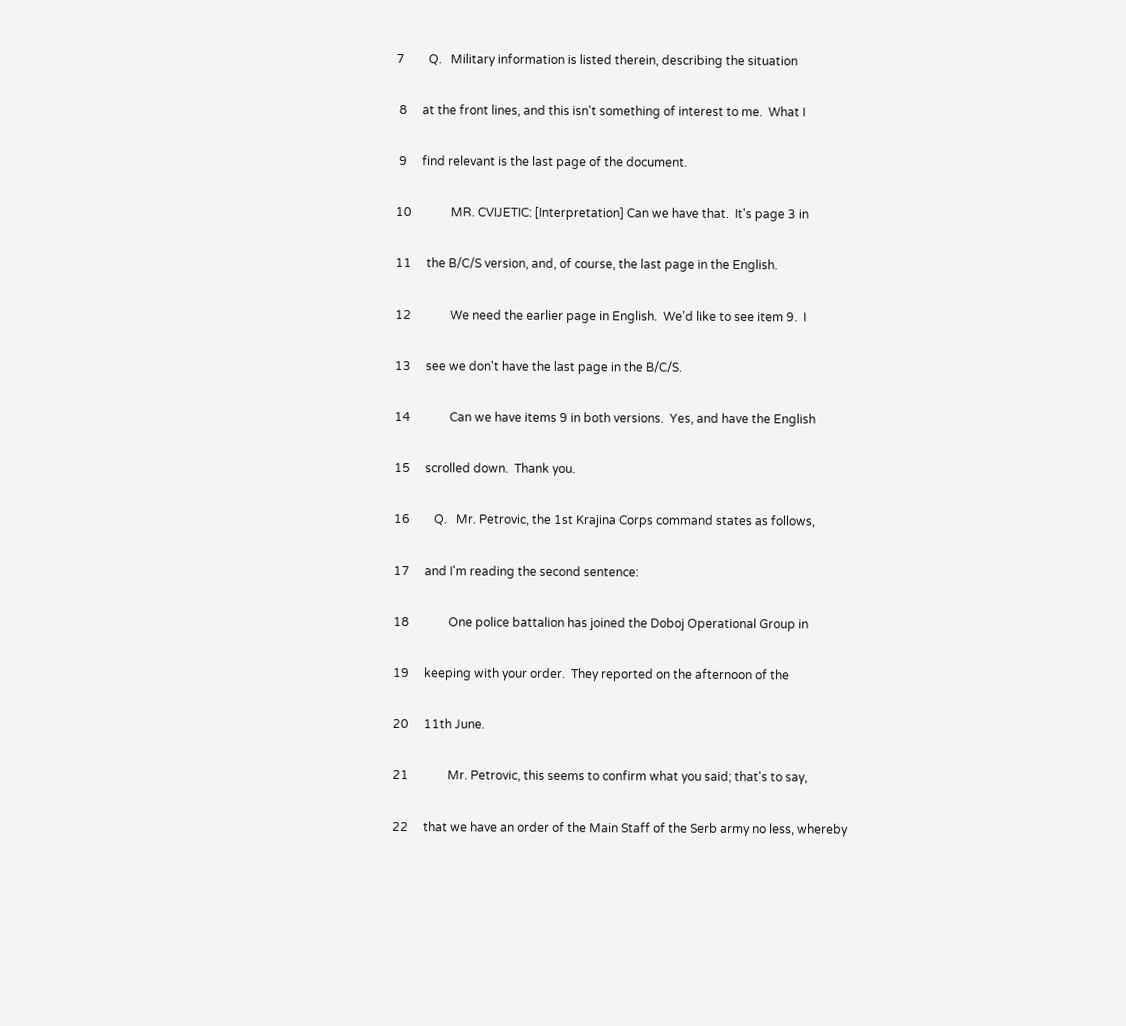7        Q.   Military information is listed therein, describing the situation

 8     at the front lines, and this isn't something of interest to me.  What I

 9     find relevant is the last page of the document.

10             MR. CVIJETIC: [Interpretation] Can we have that.  It's page 3 in

11     the B/C/S version, and, of course, the last page in the English.

12             We need the earlier page in English.  We'd like to see item 9.  I

13     see we don't have the last page in the B/C/S.

14             Can we have items 9 in both versions.  Yes, and have the English

15     scrolled down.  Thank you.

16        Q.   Mr. Petrovic, the 1st Krajina Corps command states as follows,

17     and I'm reading the second sentence:

18             One police battalion has joined the Doboj Operational Group in

19     keeping with your order.  They reported on the afternoon of the

20     11th June.

21             Mr. Petrovic, this seems to confirm what you said; that's to say,

22     that we have an order of the Main Staff of the Serb army no less, whereby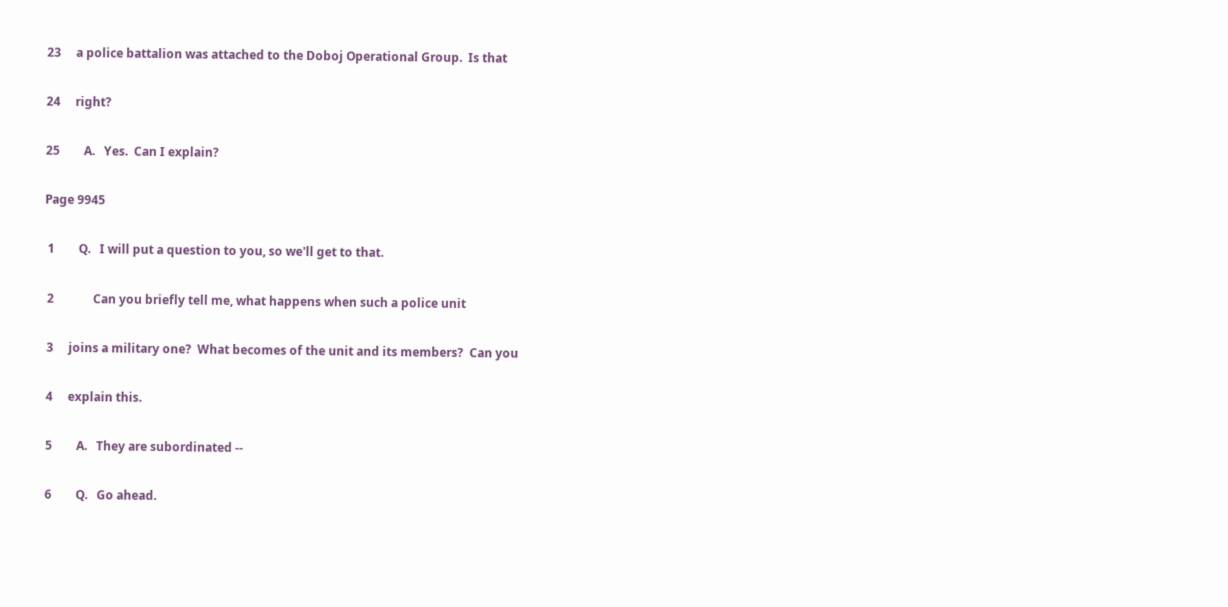23     a police battalion was attached to the Doboj Operational Group.  Is that

24     right?

25        A.   Yes.  Can I explain?

Page 9945

 1        Q.   I will put a question to you, so we'll get to that.

 2             Can you briefly tell me, what happens when such a police unit

 3     joins a military one?  What becomes of the unit and its members?  Can you

 4     explain this.

 5        A.   They are subordinated --

 6        Q.   Go ahead.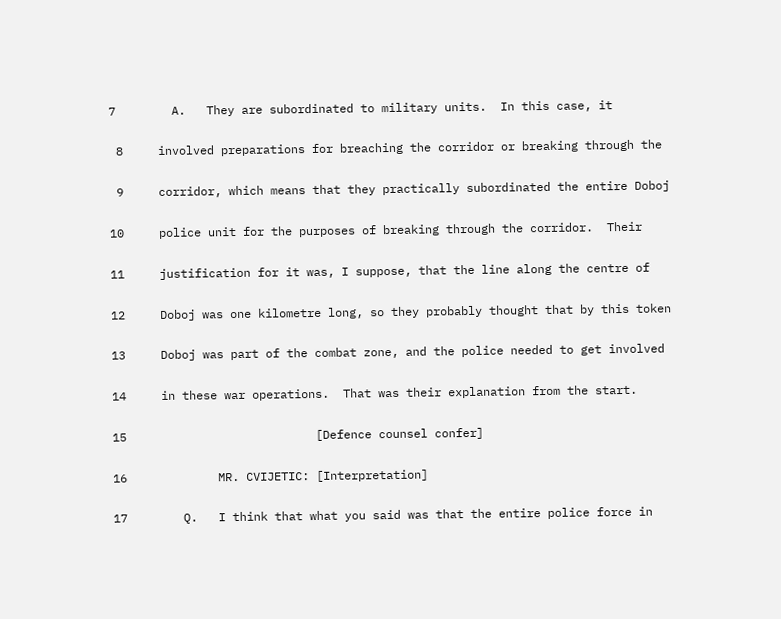7        A.   They are subordinated to military units.  In this case, it

 8     involved preparations for breaching the corridor or breaking through the

 9     corridor, which means that they practically subordinated the entire Doboj

10     police unit for the purposes of breaking through the corridor.  Their

11     justification for it was, I suppose, that the line along the centre of

12     Doboj was one kilometre long, so they probably thought that by this token

13     Doboj was part of the combat zone, and the police needed to get involved

14     in these war operations.  That was their explanation from the start.

15                           [Defence counsel confer]

16             MR. CVIJETIC: [Interpretation]

17        Q.   I think that what you said was that the entire police force in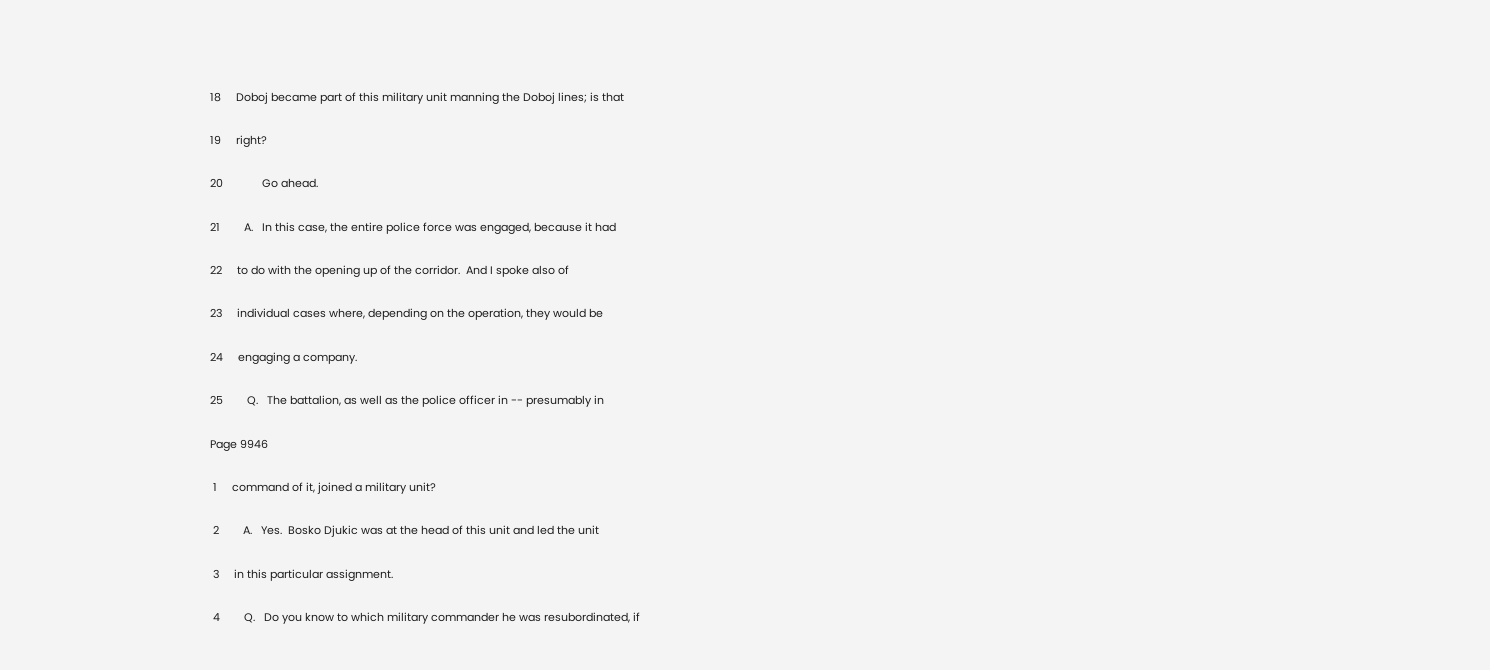18     Doboj became part of this military unit manning the Doboj lines; is that

19     right?

20             Go ahead.

21        A.   In this case, the entire police force was engaged, because it had

22     to do with the opening up of the corridor.  And I spoke also of

23     individual cases where, depending on the operation, they would be

24     engaging a company.

25        Q.   The battalion, as well as the police officer in -- presumably in

Page 9946

 1     command of it, joined a military unit?

 2        A.   Yes.  Bosko Djukic was at the head of this unit and led the unit

 3     in this particular assignment.

 4        Q.   Do you know to which military commander he was resubordinated, if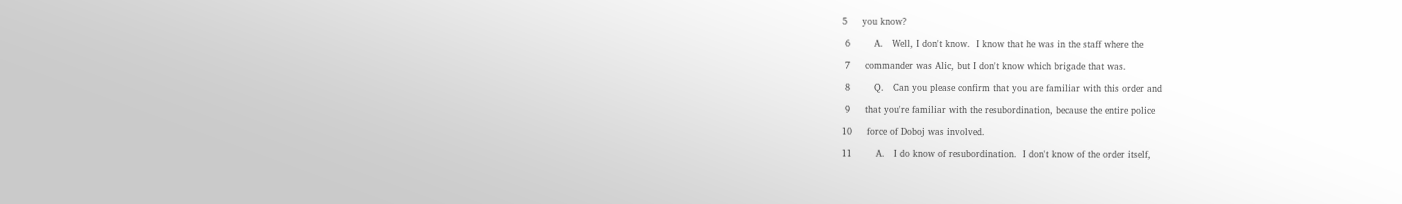5     you know?

 6        A.   Well, I don't know.  I know that he was in the staff where the

 7     commander was Alic, but I don't know which brigade that was.

 8        Q.   Can you please confirm that you are familiar with this order and

 9     that you're familiar with the resubordination, because the entire police

10     force of Doboj was involved.

11        A.   I do know of resubordination.  I don't know of the order itself,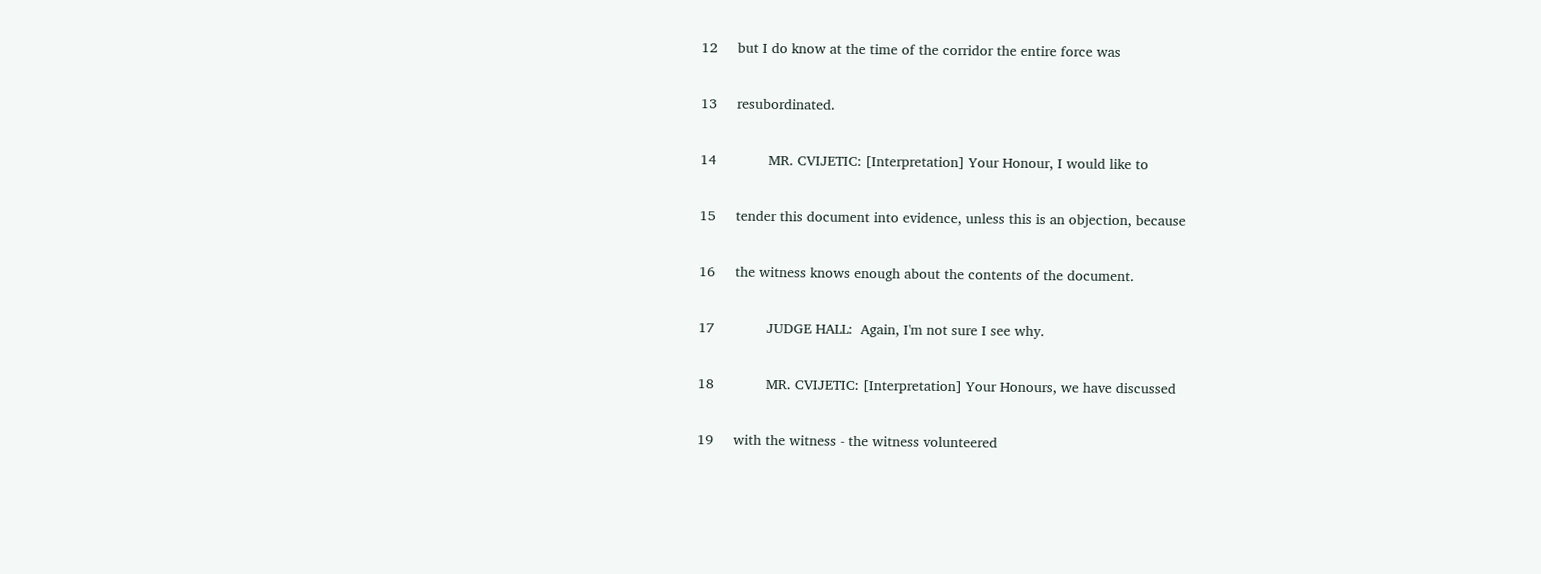12     but I do know at the time of the corridor the entire force was

13     resubordinated.

14             MR. CVIJETIC: [Interpretation] Your Honour, I would like to

15     tender this document into evidence, unless this is an objection, because

16     the witness knows enough about the contents of the document.

17             JUDGE HALL:  Again, I'm not sure I see why.

18             MR. CVIJETIC: [Interpretation] Your Honours, we have discussed

19     with the witness - the witness volunteered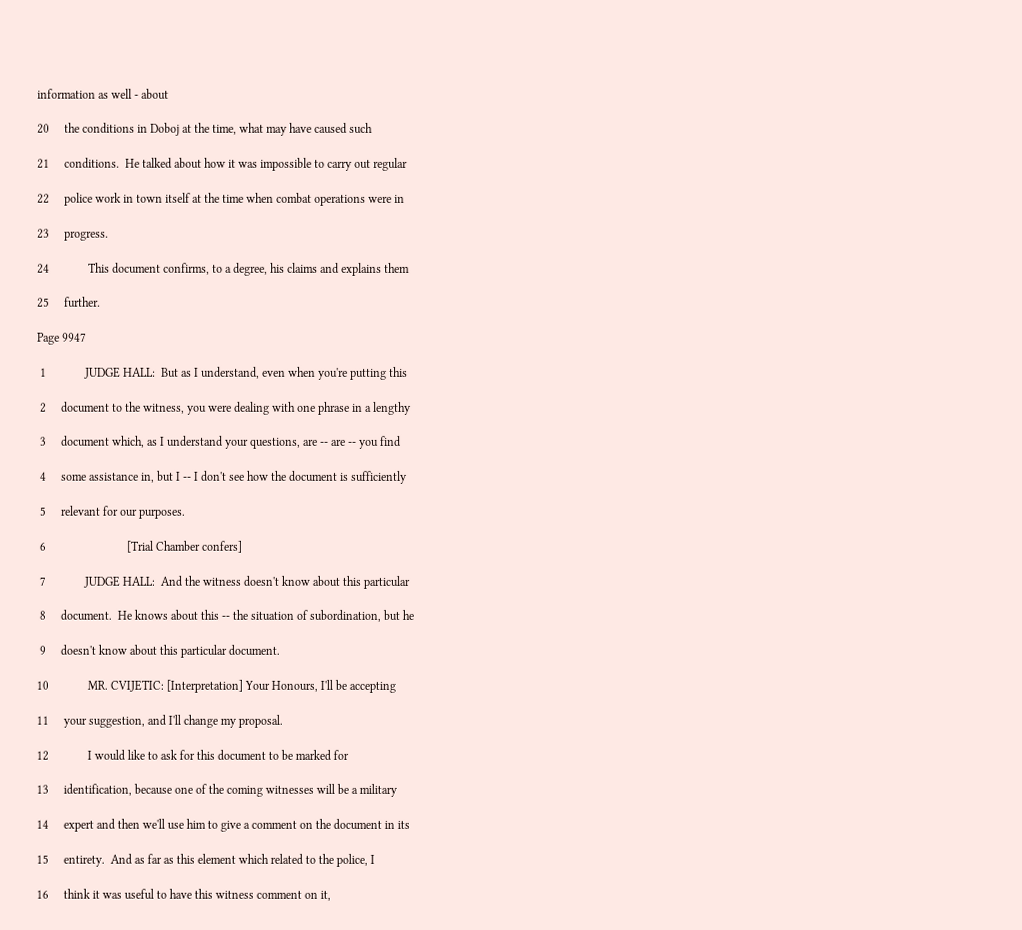information as well - about

20     the conditions in Doboj at the time, what may have caused such

21     conditions.  He talked about how it was impossible to carry out regular

22     police work in town itself at the time when combat operations were in

23     progress.

24             This document confirms, to a degree, his claims and explains them

25     further.

Page 9947

 1             JUDGE HALL:  But as I understand, even when you're putting this

 2     document to the witness, you were dealing with one phrase in a lengthy

 3     document which, as I understand your questions, are -- are -- you find

 4     some assistance in, but I -- I don't see how the document is sufficiently

 5     relevant for our purposes.

 6                           [Trial Chamber confers]

 7             JUDGE HALL:  And the witness doesn't know about this particular

 8     document.  He knows about this -- the situation of subordination, but he

 9     doesn't know about this particular document.

10             MR. CVIJETIC: [Interpretation] Your Honours, I'll be accepting

11     your suggestion, and I'll change my proposal.

12             I would like to ask for this document to be marked for

13     identification, because one of the coming witnesses will be a military

14     expert and then we'll use him to give a comment on the document in its

15     entirety.  And as far as this element which related to the police, I

16     think it was useful to have this witness comment on it,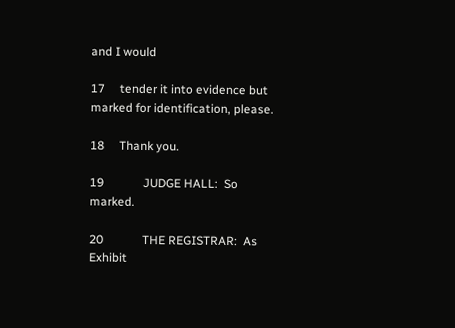and I would

17     tender it into evidence but marked for identification, please.

18     Thank you.

19             JUDGE HALL:  So marked.

20             THE REGISTRAR:  As Exhibit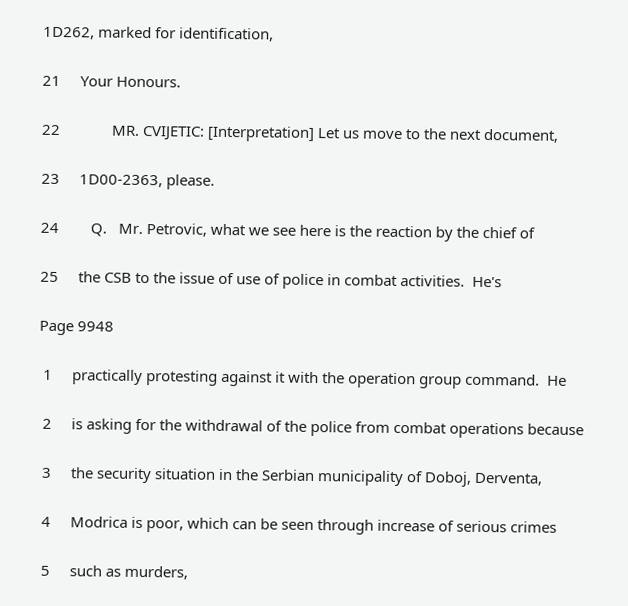1D262, marked for identification,

21     Your Honours.

22             MR. CVIJETIC: [Interpretation] Let us move to the next document,

23     1D00-2363, please.

24        Q.   Mr. Petrovic, what we see here is the reaction by the chief of

25     the CSB to the issue of use of police in combat activities.  He's

Page 9948

 1     practically protesting against it with the operation group command.  He

 2     is asking for the withdrawal of the police from combat operations because

 3     the security situation in the Serbian municipality of Doboj, Derventa,

 4     Modrica is poor, which can be seen through increase of serious crimes

 5     such as murders,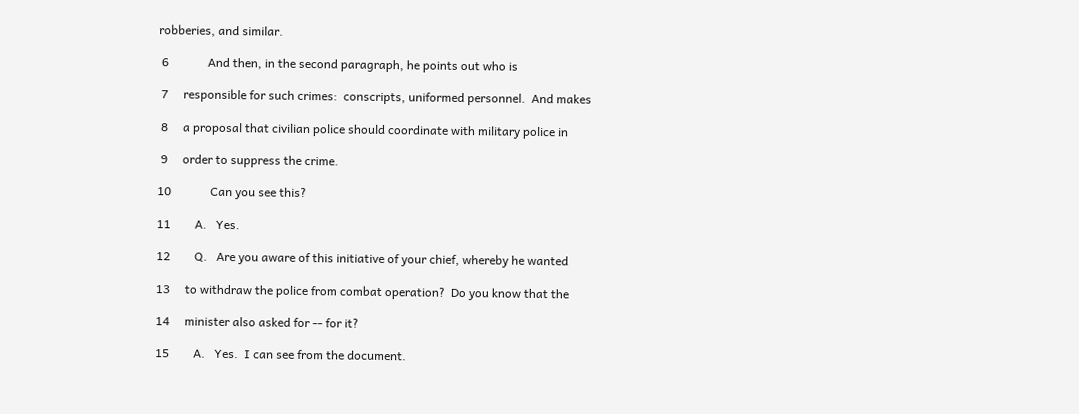robberies, and similar.

 6             And then, in the second paragraph, he points out who is

 7     responsible for such crimes:  conscripts, uniformed personnel.  And makes

 8     a proposal that civilian police should coordinate with military police in

 9     order to suppress the crime.

10             Can you see this?

11        A.   Yes.

12        Q.   Are you aware of this initiative of your chief, whereby he wanted

13     to withdraw the police from combat operation?  Do you know that the

14     minister also asked for -- for it?

15        A.   Yes.  I can see from the document.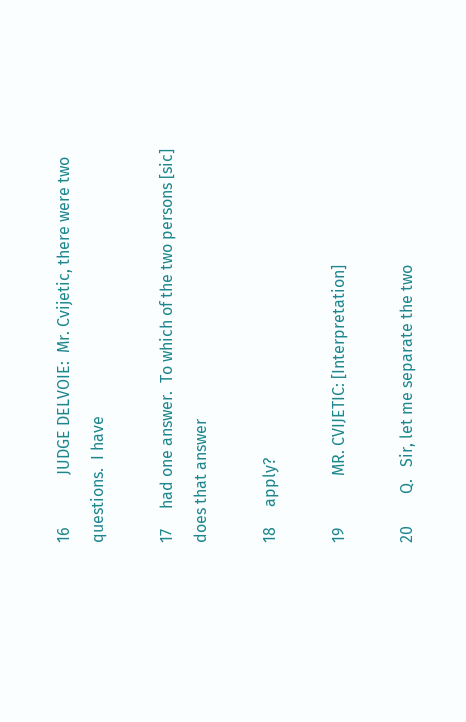16             JUDGE DELVOIE:  Mr. Cvijetic, there were two questions.  I have

17     had one answer.  To which of the two persons [sic] does that answer

18     apply?

19             MR. CVIJETIC: [Interpretation]

20        Q.   Sir, let me separate the two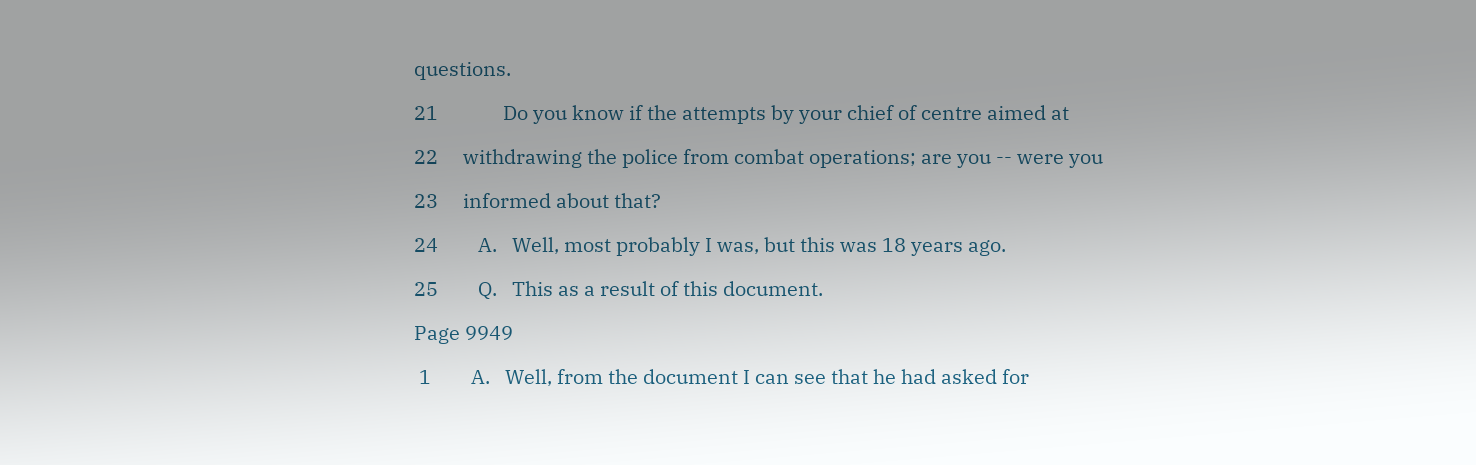questions.

21             Do you know if the attempts by your chief of centre aimed at

22     withdrawing the police from combat operations; are you -- were you

23     informed about that?

24        A.   Well, most probably I was, but this was 18 years ago.

25        Q.   This as a result of this document.

Page 9949

 1        A.   Well, from the document I can see that he had asked for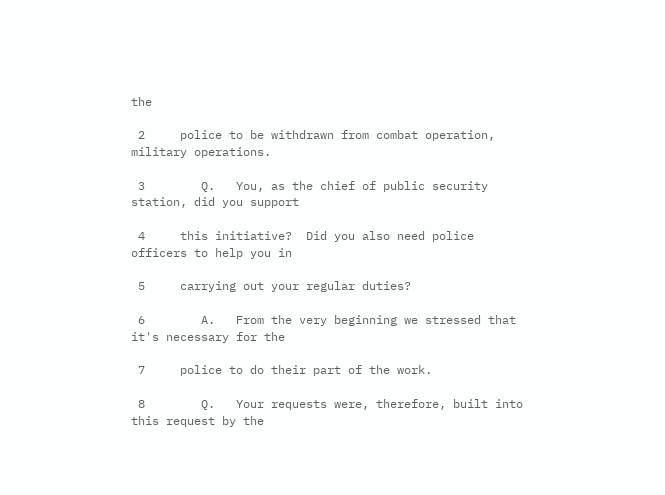the

 2     police to be withdrawn from combat operation, military operations.

 3        Q.   You, as the chief of public security station, did you support

 4     this initiative?  Did you also need police officers to help you in

 5     carrying out your regular duties?

 6        A.   From the very beginning we stressed that it's necessary for the

 7     police to do their part of the work.

 8        Q.   Your requests were, therefore, built into this request by the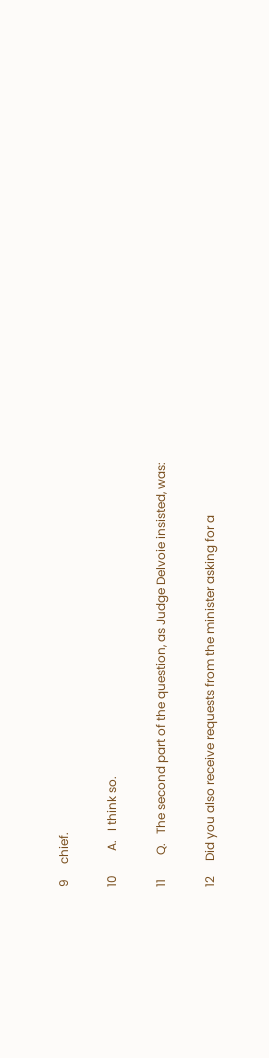9     chief.

10        A.   I think so.

11        Q.   The second part of the question, as Judge Delvoie insisted, was:

12     Did you also receive requests from the minister asking for a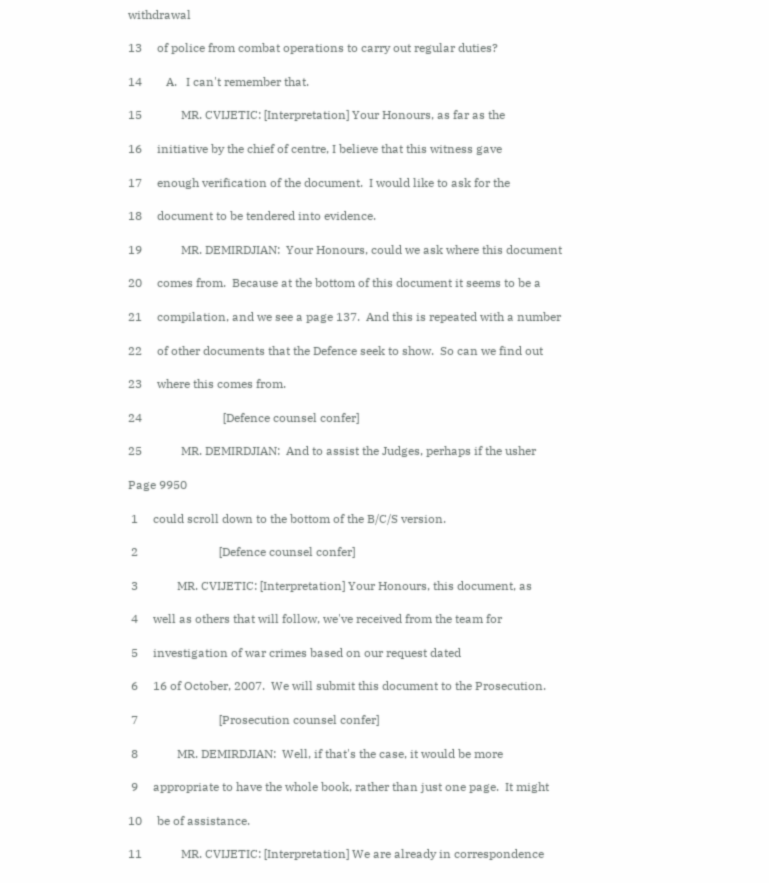withdrawal

13     of police from combat operations to carry out regular duties?

14        A.   I can't remember that.

15             MR. CVIJETIC: [Interpretation] Your Honours, as far as the

16     initiative by the chief of centre, I believe that this witness gave

17     enough verification of the document.  I would like to ask for the

18     document to be tendered into evidence.

19             MR. DEMIRDJIAN:  Your Honours, could we ask where this document

20     comes from.  Because at the bottom of this document it seems to be a

21     compilation, and we see a page 137.  And this is repeated with a number

22     of other documents that the Defence seek to show.  So can we find out

23     where this comes from.

24                           [Defence counsel confer]

25             MR. DEMIRDJIAN:  And to assist the Judges, perhaps if the usher

Page 9950

 1     could scroll down to the bottom of the B/C/S version.

 2                           [Defence counsel confer]

 3             MR. CVIJETIC: [Interpretation] Your Honours, this document, as

 4     well as others that will follow, we've received from the team for

 5     investigation of war crimes based on our request dated

 6     16 of October, 2007.  We will submit this document to the Prosecution.

 7                           [Prosecution counsel confer]

 8             MR. DEMIRDJIAN:  Well, if that's the case, it would be more

 9     appropriate to have the whole book, rather than just one page.  It might

10     be of assistance.

11             MR. CVIJETIC: [Interpretation] We are already in correspondence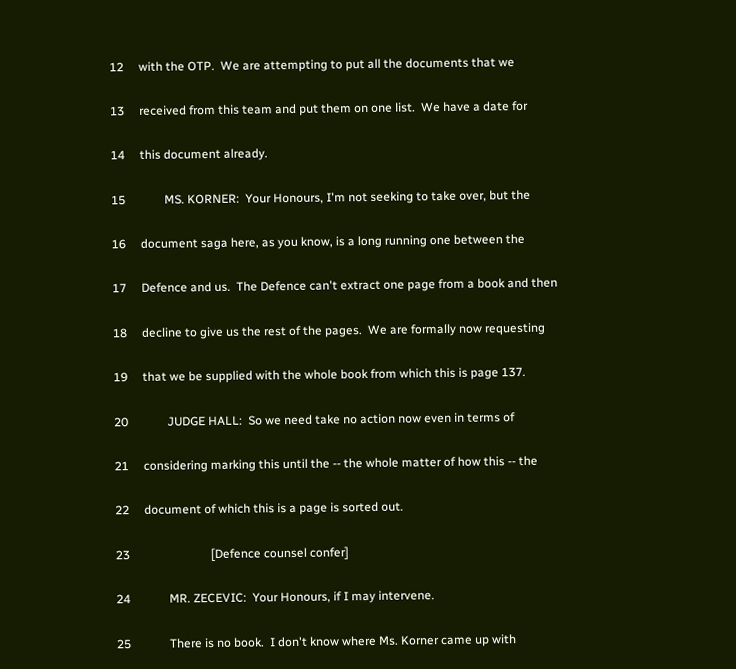12     with the OTP.  We are attempting to put all the documents that we

13     received from this team and put them on one list.  We have a date for

14     this document already.

15             MS. KORNER:  Your Honours, I'm not seeking to take over, but the

16     document saga here, as you know, is a long running one between the

17     Defence and us.  The Defence can't extract one page from a book and then

18     decline to give us the rest of the pages.  We are formally now requesting

19     that we be supplied with the whole book from which this is page 137.

20             JUDGE HALL:  So we need take no action now even in terms of

21     considering marking this until the -- the whole matter of how this -- the

22     document of which this is a page is sorted out.

23                           [Defence counsel confer]

24             MR. ZECEVIC:  Your Honours, if I may intervene.

25             There is no book.  I don't know where Ms. Korner came up with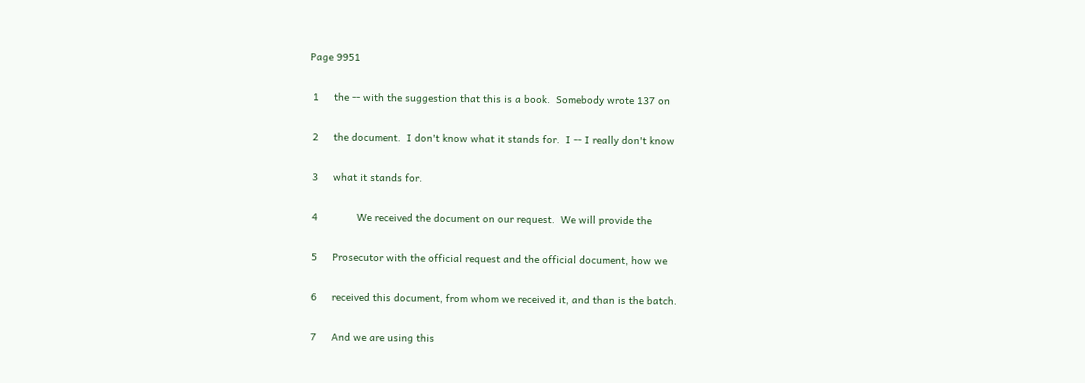Page 9951

 1     the -- with the suggestion that this is a book.  Somebody wrote 137 on

 2     the document.  I don't know what it stands for.  I -- I really don't know

 3     what it stands for.

 4             We received the document on our request.  We will provide the

 5     Prosecutor with the official request and the official document, how we

 6     received this document, from whom we received it, and than is the batch.

 7     And we are using this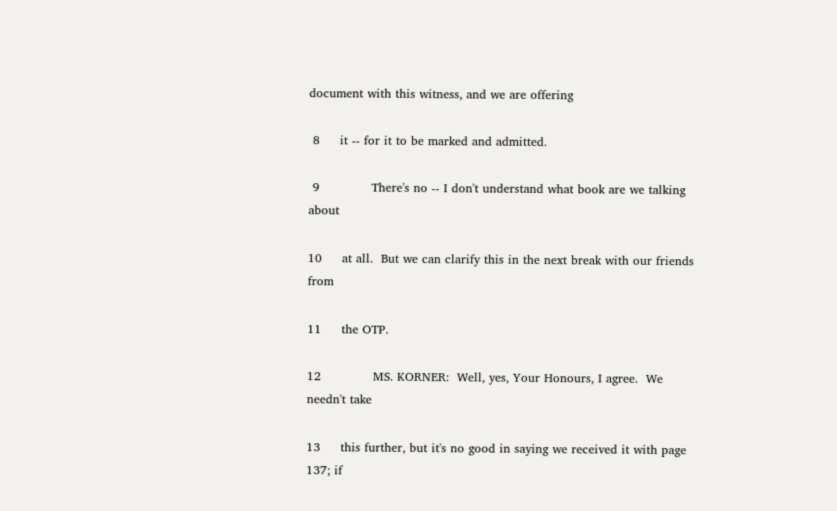document with this witness, and we are offering

 8     it -- for it to be marked and admitted.

 9             There's no -- I don't understand what book are we talking about

10     at all.  But we can clarify this in the next break with our friends from

11     the OTP.

12             MS. KORNER:  Well, yes, Your Honours, I agree.  We needn't take

13     this further, but it's no good in saying we received it with page 137; if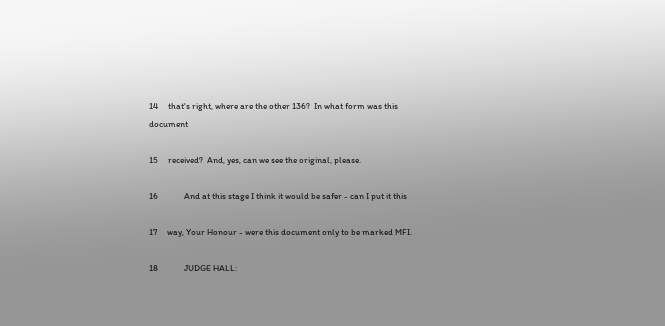14     that's right, where are the other 136?  In what form was this document

15     received?  And, yes, can we see the original, please.

16             And at this stage I think it would be safer - can I put it this

17     way, Your Honour - were this document only to be marked MFI.

18             JUDGE HALL: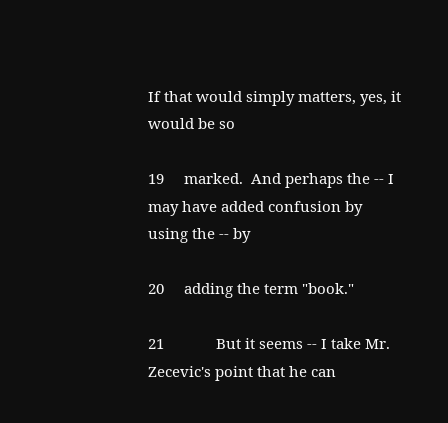If that would simply matters, yes, it would be so

19     marked.  And perhaps the -- I may have added confusion by using the -- by

20     adding the term "book."

21             But it seems -- I take Mr. Zecevic's point that he can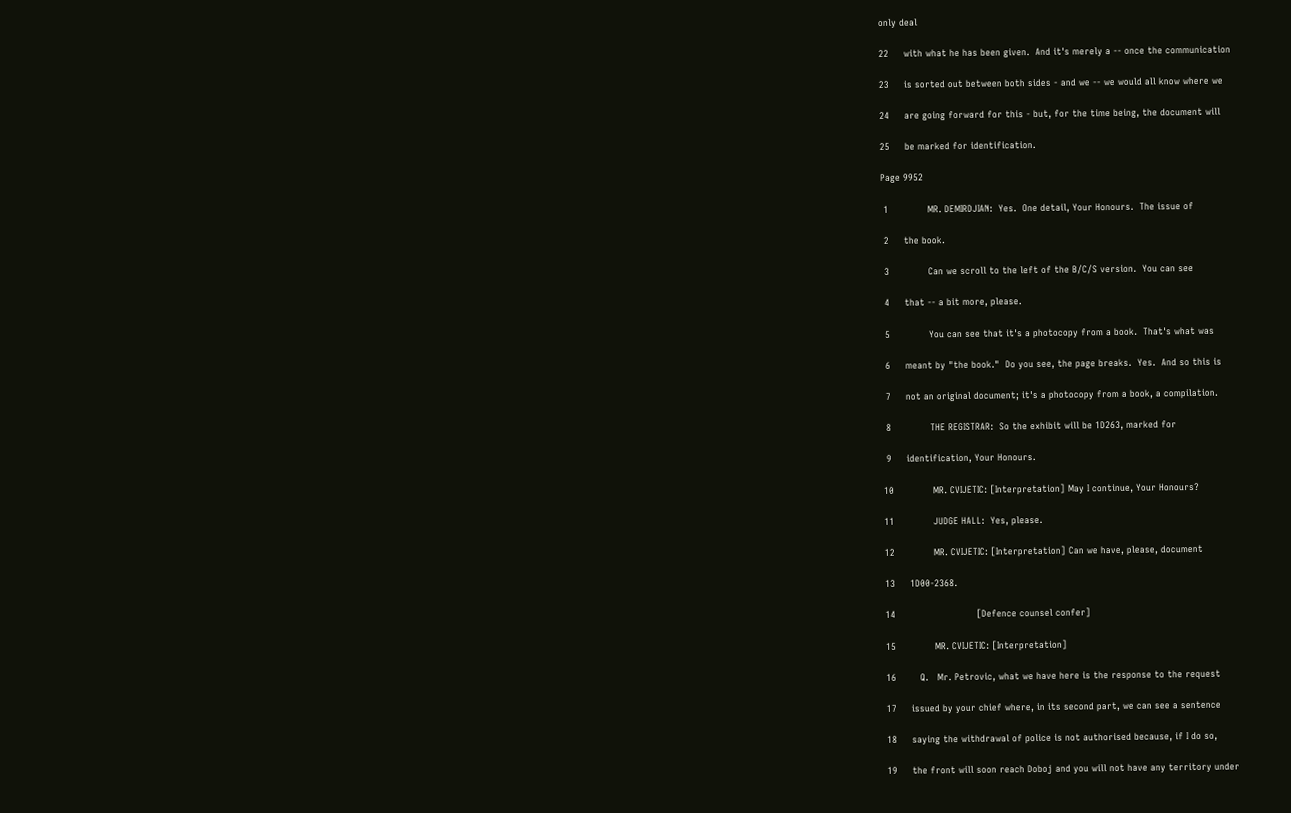only deal

22     with what he has been given.  And it's merely a -- once the communication

23     is sorted out between both sides - and we -- we would all know where we

24     are going forward for this - but, for the time being, the document will

25     be marked for identification.

Page 9952

 1             MR. DEMIRDJIAN:  Yes.  One detail, Your Honours.  The issue of

 2     the book.

 3             Can we scroll to the left of the B/C/S version.  You can see

 4     that -- a bit more, please.

 5             You can see that it's a photocopy from a book.  That's what was

 6     meant by "the book."  Do you see, the page breaks.  Yes.  And so this is

 7     not an original document; it's a photocopy from a book, a compilation.

 8             THE REGISTRAR:  So the exhibit will be 1D263, marked for

 9     identification, Your Honours.

10             MR. CVIJETIC: [Interpretation] May I continue, Your Honours?

11             JUDGE HALL:  Yes, please.

12             MR. CVIJETIC: [Interpretation] Can we have, please, document

13     1D00-2368.

14                           [Defence counsel confer]

15             MR. CVIJETIC: [Interpretation]

16        Q.   Mr. Petrovic, what we have here is the response to the request

17     issued by your chief where, in its second part, we can see a sentence

18     saying the withdrawal of police is not authorised because, if I do so,

19     the front will soon reach Doboj and you will not have any territory under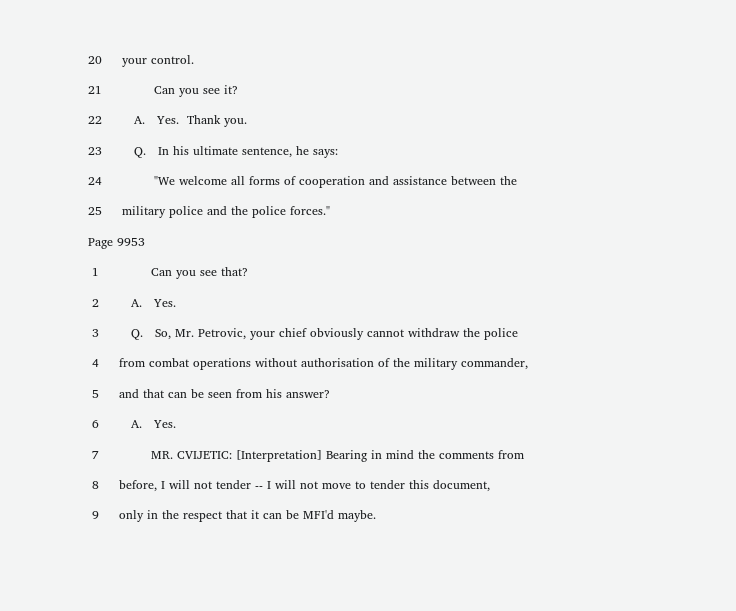20     your control.

21             Can you see it?

22        A.   Yes.  Thank you.

23        Q.   In his ultimate sentence, he says:

24             "We welcome all forms of cooperation and assistance between the

25     military police and the police forces."

Page 9953

 1             Can you see that?

 2        A.   Yes.

 3        Q.   So, Mr. Petrovic, your chief obviously cannot withdraw the police

 4     from combat operations without authorisation of the military commander,

 5     and that can be seen from his answer?

 6        A.   Yes.

 7             MR. CVIJETIC: [Interpretation] Bearing in mind the comments from

 8     before, I will not tender -- I will not move to tender this document,

 9     only in the respect that it can be MFI'd maybe.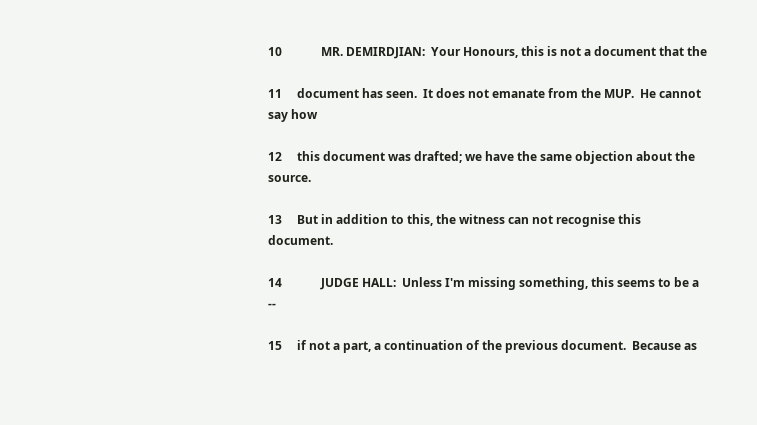10             MR. DEMIRDJIAN:  Your Honours, this is not a document that the

11     document has seen.  It does not emanate from the MUP.  He cannot say how

12     this document was drafted; we have the same objection about the source.

13     But in addition to this, the witness can not recognise this document.

14             JUDGE HALL:  Unless I'm missing something, this seems to be a --

15     if not a part, a continuation of the previous document.  Because as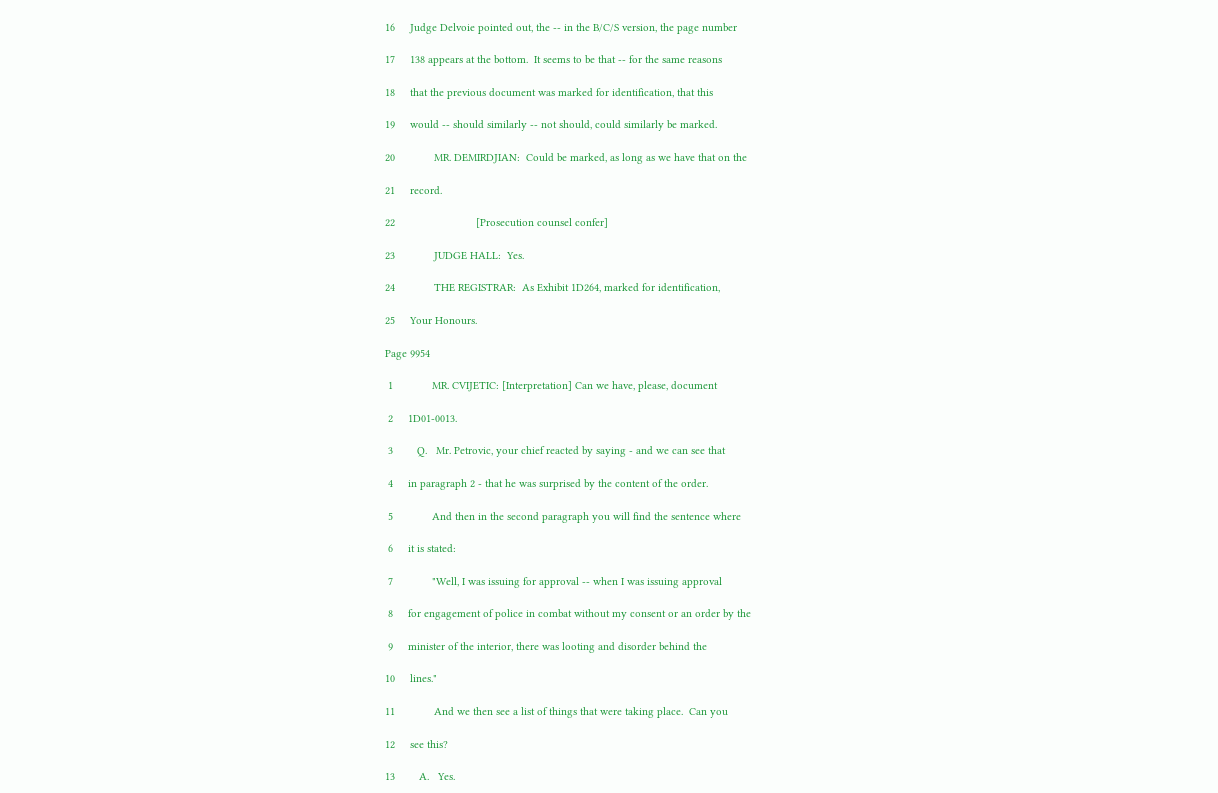16     Judge Delvoie pointed out, the -- in the B/C/S version, the page number

17     138 appears at the bottom.  It seems to be that -- for the same reasons

18     that the previous document was marked for identification, that this

19     would -- should similarly -- not should, could similarly be marked.

20             MR. DEMIRDJIAN:  Could be marked, as long as we have that on the

21     record.

22                           [Prosecution counsel confer]

23             JUDGE HALL:  Yes.

24             THE REGISTRAR:  As Exhibit 1D264, marked for identification,

25     Your Honours.

Page 9954

 1             MR. CVIJETIC: [Interpretation] Can we have, please, document

 2     1D01-0013.

 3        Q.   Mr. Petrovic, your chief reacted by saying - and we can see that

 4     in paragraph 2 - that he was surprised by the content of the order.

 5             And then in the second paragraph you will find the sentence where

 6     it is stated:

 7             "Well, I was issuing for approval -- when I was issuing approval

 8     for engagement of police in combat without my consent or an order by the

 9     minister of the interior, there was looting and disorder behind the

10     lines."

11             And we then see a list of things that were taking place.  Can you

12     see this?

13        A.   Yes.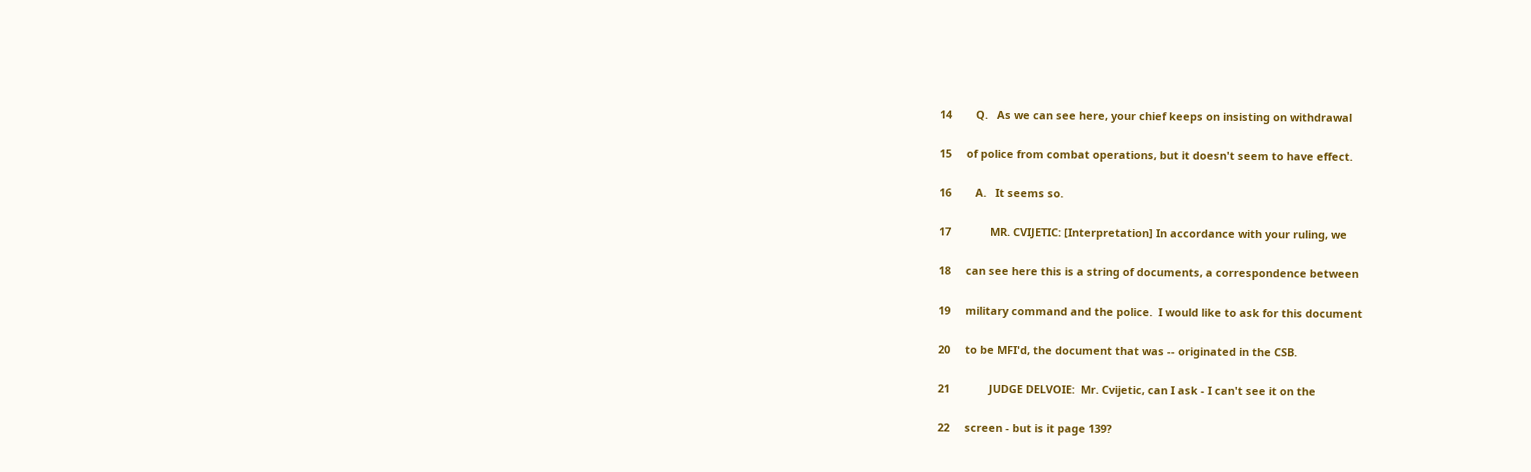14        Q.   As we can see here, your chief keeps on insisting on withdrawal

15     of police from combat operations, but it doesn't seem to have effect.

16        A.   It seems so.

17             MR. CVIJETIC: [Interpretation] In accordance with your ruling, we

18     can see here this is a string of documents, a correspondence between

19     military command and the police.  I would like to ask for this document

20     to be MFI'd, the document that was -- originated in the CSB.

21             JUDGE DELVOIE:  Mr. Cvijetic, can I ask - I can't see it on the

22     screen - but is it page 139?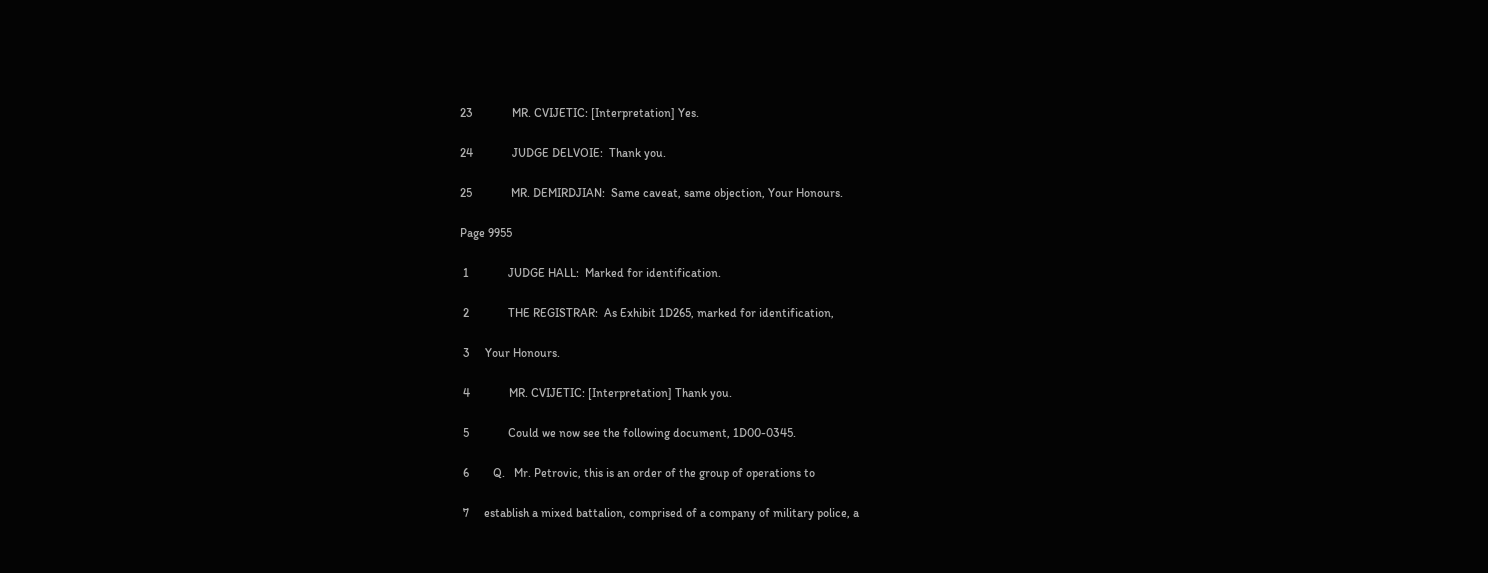23             MR. CVIJETIC: [Interpretation] Yes.

24             JUDGE DELVOIE:  Thank you.

25             MR. DEMIRDJIAN:  Same caveat, same objection, Your Honours.

Page 9955

 1             JUDGE HALL:  Marked for identification.

 2             THE REGISTRAR:  As Exhibit 1D265, marked for identification,

 3     Your Honours.

 4             MR. CVIJETIC: [Interpretation] Thank you.

 5             Could we now see the following document, 1D00-0345.

 6        Q.   Mr. Petrovic, this is an order of the group of operations to

 7     establish a mixed battalion, comprised of a company of military police, a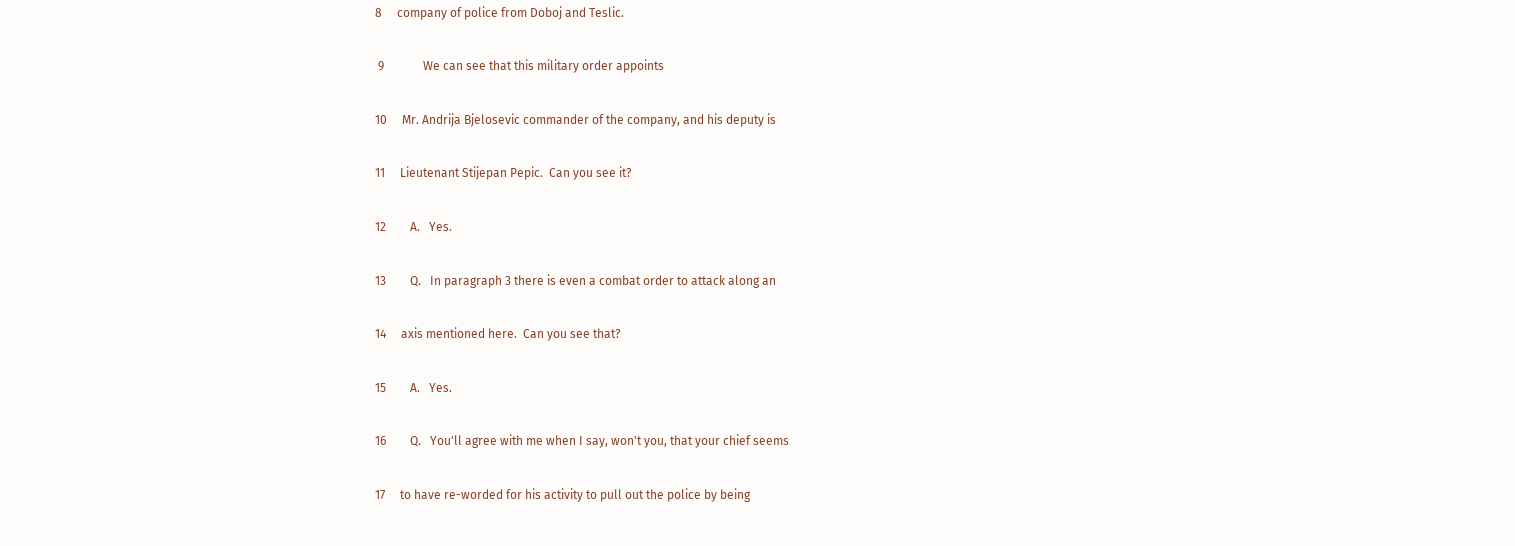8     company of police from Doboj and Teslic.

 9             We can see that this military order appoints

10     Mr. Andrija Bjelosevic commander of the company, and his deputy is

11     Lieutenant Stijepan Pepic.  Can you see it?

12        A.   Yes.

13        Q.   In paragraph 3 there is even a combat order to attack along an

14     axis mentioned here.  Can you see that?

15        A.   Yes.

16        Q.   You'll agree with me when I say, won't you, that your chief seems

17     to have re-worded for his activity to pull out the police by being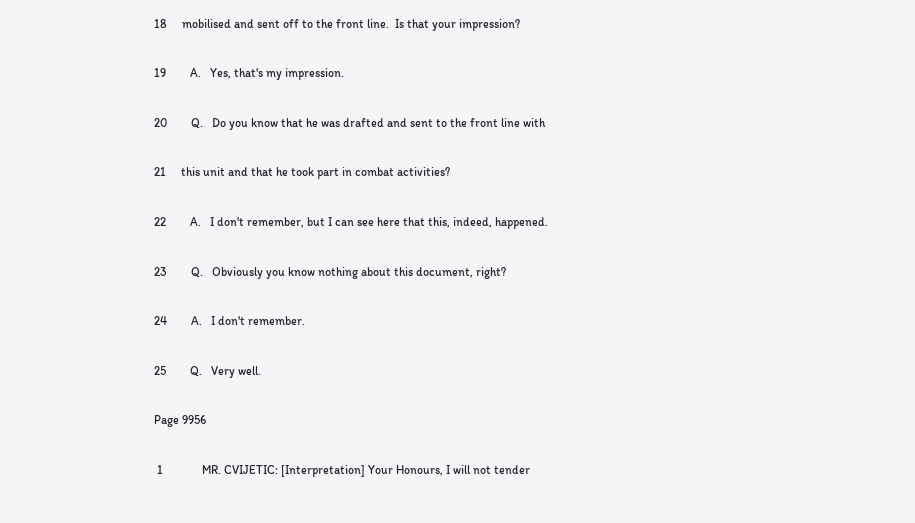18     mobilised and sent off to the front line.  Is that your impression?

19        A.   Yes, that's my impression.

20        Q.   Do you know that he was drafted and sent to the front line with

21     this unit and that he took part in combat activities?

22        A.   I don't remember, but I can see here that this, indeed, happened.

23        Q.   Obviously you know nothing about this document, right?

24        A.   I don't remember.

25        Q.   Very well.

Page 9956

 1             MR. CVIJETIC: [Interpretation] Your Honours, I will not tender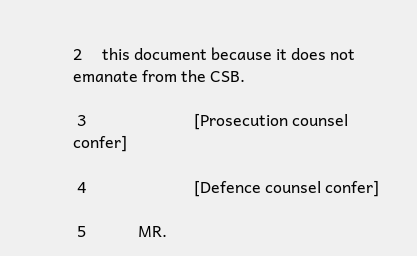2     this document because it does not emanate from the CSB.

 3                           [Prosecution counsel confer]

 4                           [Defence counsel confer]

 5             MR.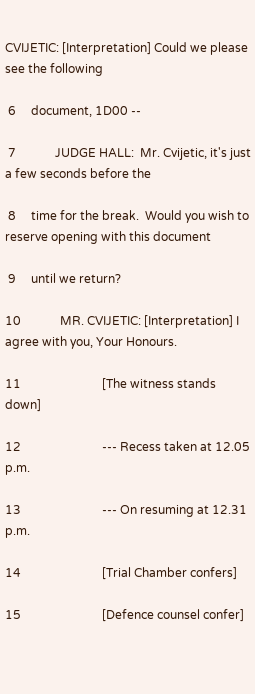CVIJETIC: [Interpretation] Could we please see the following

 6     document, 1D00 --

 7             JUDGE HALL:  Mr. Cvijetic, it's just a few seconds before the

 8     time for the break.  Would you wish to reserve opening with this document

 9     until we return?

10             MR. CVIJETIC: [Interpretation] I agree with you, Your Honours.

11                           [The witness stands down]

12                           --- Recess taken at 12.05 p.m.

13                           --- On resuming at 12.31 p.m.

14                           [Trial Chamber confers]

15                           [Defence counsel confer]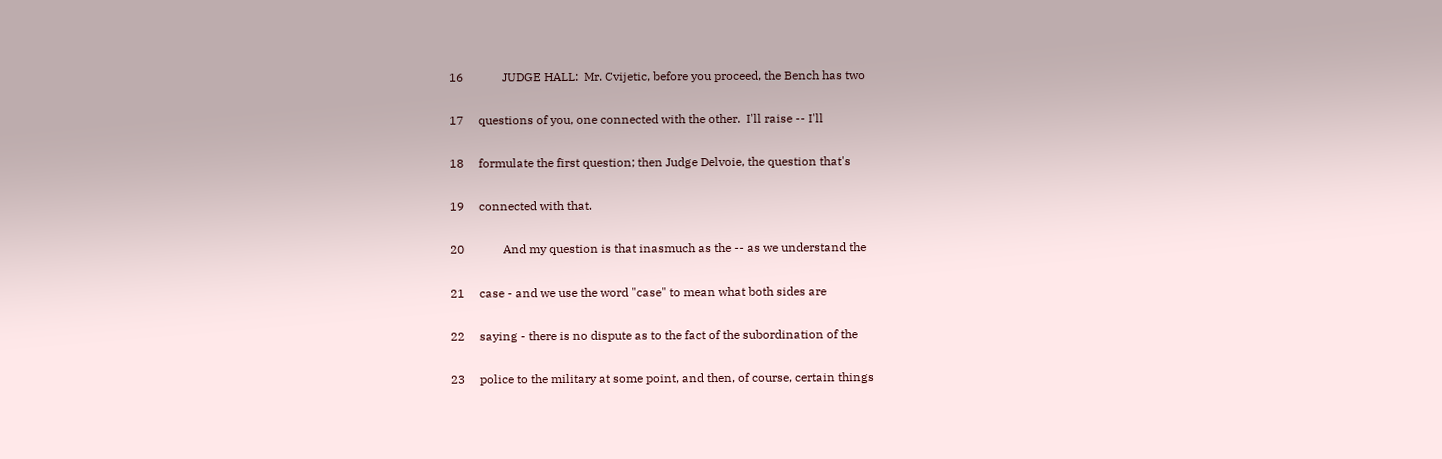16             JUDGE HALL:  Mr. Cvijetic, before you proceed, the Bench has two

17     questions of you, one connected with the other.  I'll raise -- I'll

18     formulate the first question; then Judge Delvoie, the question that's

19     connected with that.

20             And my question is that inasmuch as the -- as we understand the

21     case - and we use the word "case" to mean what both sides are

22     saying - there is no dispute as to the fact of the subordination of the

23     police to the military at some point, and then, of course, certain things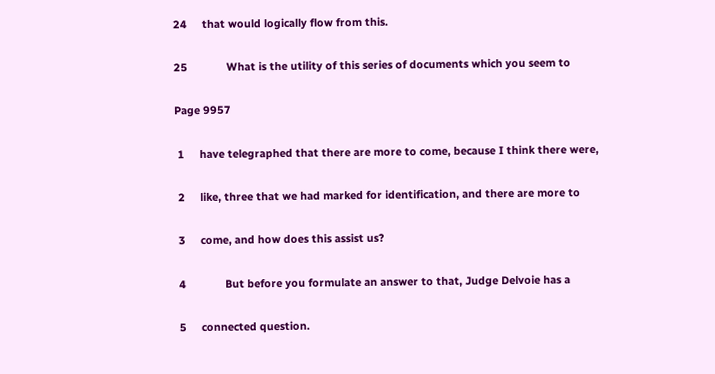24     that would logically flow from this.

25             What is the utility of this series of documents which you seem to

Page 9957

 1     have telegraphed that there are more to come, because I think there were,

 2     like, three that we had marked for identification, and there are more to

 3     come, and how does this assist us?

 4             But before you formulate an answer to that, Judge Delvoie has a

 5     connected question.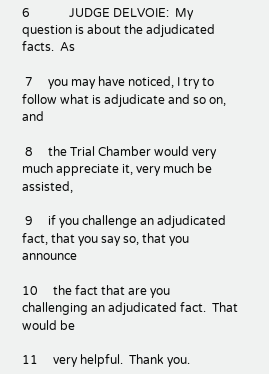6             JUDGE DELVOIE:  My question is about the adjudicated facts.  As

 7     you may have noticed, I try to follow what is adjudicate and so on, and

 8     the Trial Chamber would very much appreciate it, very much be assisted,

 9     if you challenge an adjudicated fact, that you say so, that you announce

10     the fact that are you challenging an adjudicated fact.  That would be

11     very helpful.  Thank you.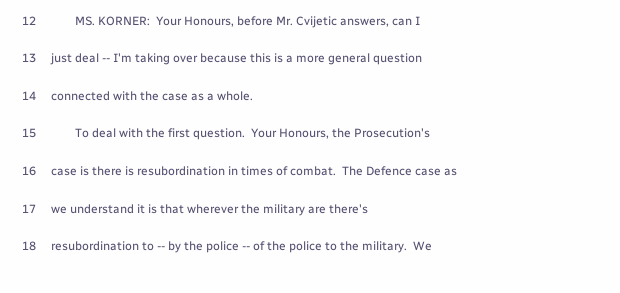12             MS. KORNER:  Your Honours, before Mr. Cvijetic answers, can I

13     just deal -- I'm taking over because this is a more general question

14     connected with the case as a whole.

15             To deal with the first question.  Your Honours, the Prosecution's

16     case is there is resubordination in times of combat.  The Defence case as

17     we understand it is that wherever the military are there's

18     resubordination to -- by the police -- of the police to the military.  We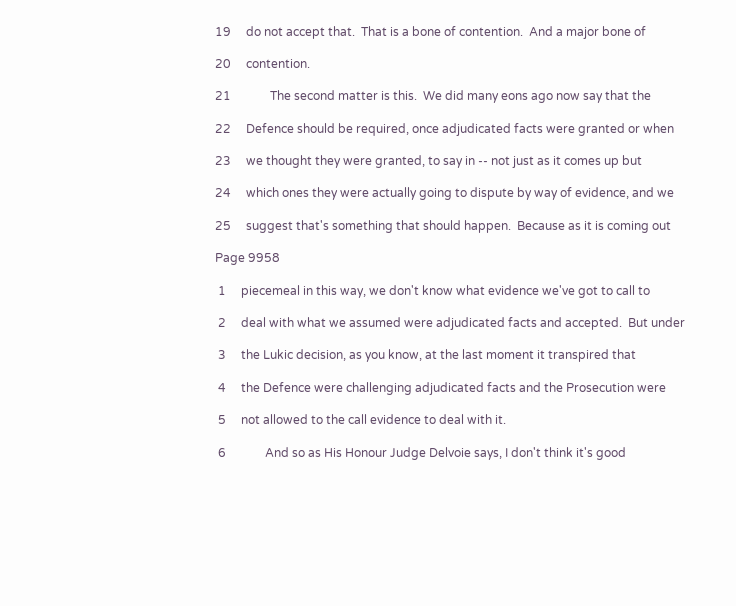19     do not accept that.  That is a bone of contention.  And a major bone of

20     contention.

21             The second matter is this.  We did many eons ago now say that the

22     Defence should be required, once adjudicated facts were granted or when

23     we thought they were granted, to say in -- not just as it comes up but

24     which ones they were actually going to dispute by way of evidence, and we

25     suggest that's something that should happen.  Because as it is coming out

Page 9958

 1     piecemeal in this way, we don't know what evidence we've got to call to

 2     deal with what we assumed were adjudicated facts and accepted.  But under

 3     the Lukic decision, as you know, at the last moment it transpired that

 4     the Defence were challenging adjudicated facts and the Prosecution were

 5     not allowed to the call evidence to deal with it.

 6             And so as His Honour Judge Delvoie says, I don't think it's good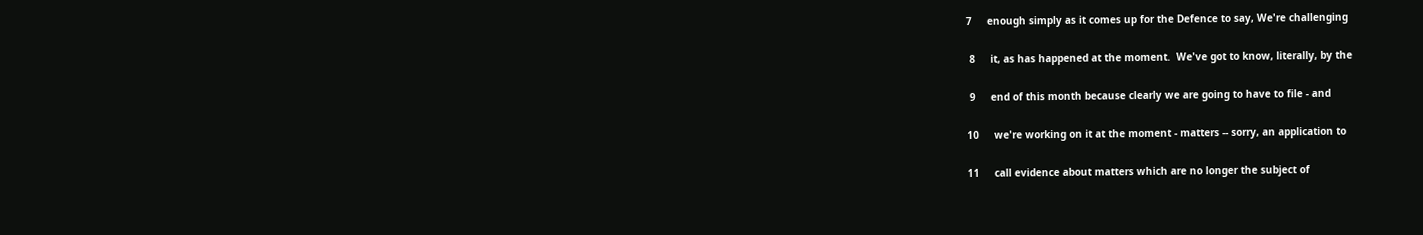7     enough simply as it comes up for the Defence to say, We're challenging

 8     it, as has happened at the moment.  We've got to know, literally, by the

 9     end of this month because clearly we are going to have to file - and

10     we're working on it at the moment - matters -- sorry, an application to

11     call evidence about matters which are no longer the subject of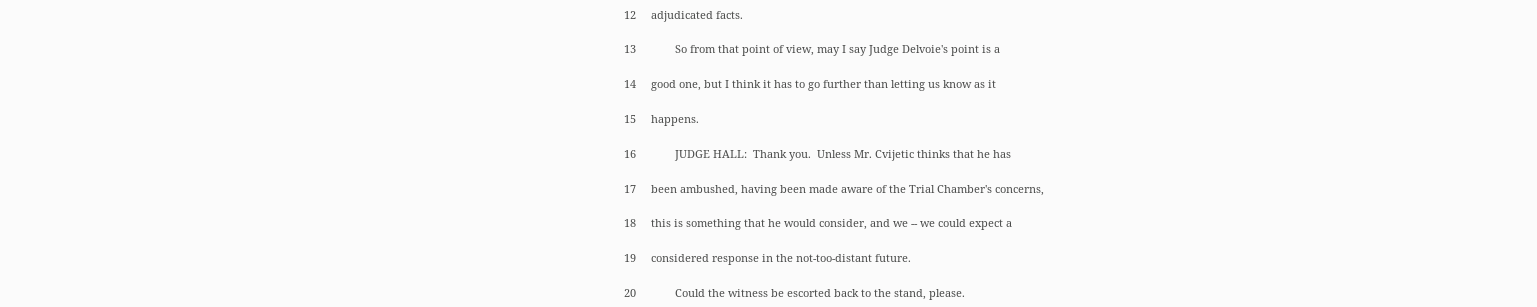12     adjudicated facts.

13             So from that point of view, may I say Judge Delvoie's point is a

14     good one, but I think it has to go further than letting us know as it

15     happens.

16             JUDGE HALL:  Thank you.  Unless Mr. Cvijetic thinks that he has

17     been ambushed, having been made aware of the Trial Chamber's concerns,

18     this is something that he would consider, and we -- we could expect a

19     considered response in the not-too-distant future.

20             Could the witness be escorted back to the stand, please.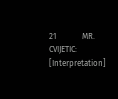21             MR. CVIJETIC: [Interpretation]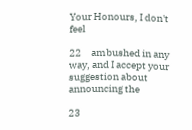Your Honours, I don't feel

22     ambushed in any way, and I accept your suggestion about announcing the

23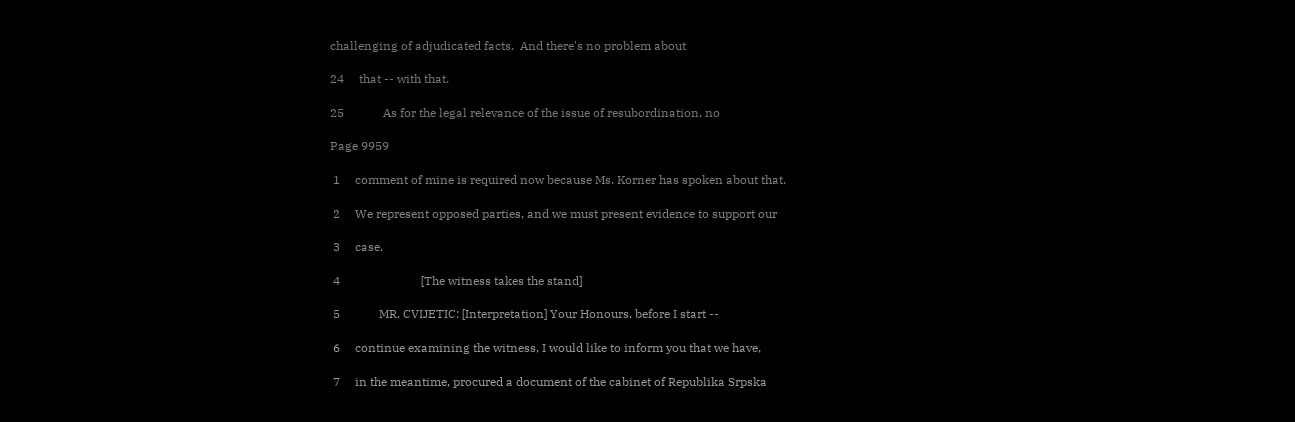challenging of adjudicated facts.  And there's no problem about

24     that -- with that.

25             As for the legal relevance of the issue of resubordination, no

Page 9959

 1     comment of mine is required now because Ms. Korner has spoken about that.

 2     We represent opposed parties, and we must present evidence to support our

 3     case.

 4                           [The witness takes the stand]

 5             MR. CVIJETIC: [Interpretation] Your Honours, before I start --

 6     continue examining the witness, I would like to inform you that we have,

 7     in the meantime, procured a document of the cabinet of Republika Srpska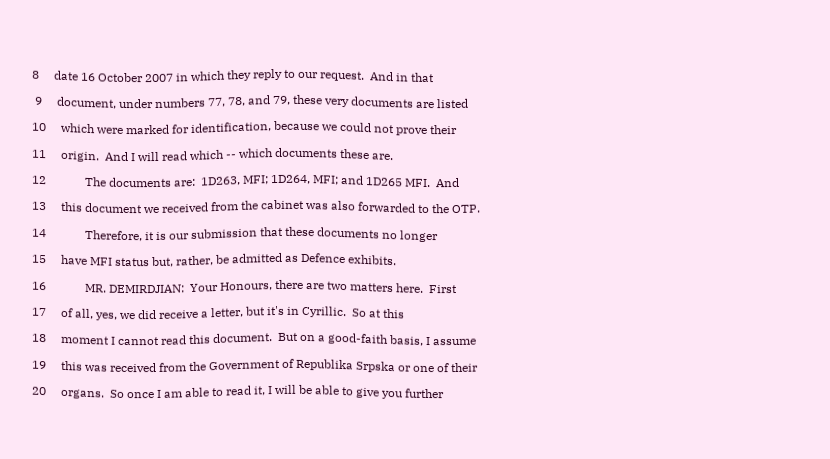8     date 16 October 2007 in which they reply to our request.  And in that

 9     document, under numbers 77, 78, and 79, these very documents are listed

10     which were marked for identification, because we could not prove their

11     origin.  And I will read which -- which documents these are.

12             The documents are:  1D263, MFI; 1D264, MFI; and 1D265 MFI.  And

13     this document we received from the cabinet was also forwarded to the OTP.

14             Therefore, it is our submission that these documents no longer

15     have MFI status but, rather, be admitted as Defence exhibits.

16             MR. DEMIRDJIAN:  Your Honours, there are two matters here.  First

17     of all, yes, we did receive a letter, but it's in Cyrillic.  So at this

18     moment I cannot read this document.  But on a good-faith basis, I assume

19     this was received from the Government of Republika Srpska or one of their

20     organs.  So once I am able to read it, I will be able to give you further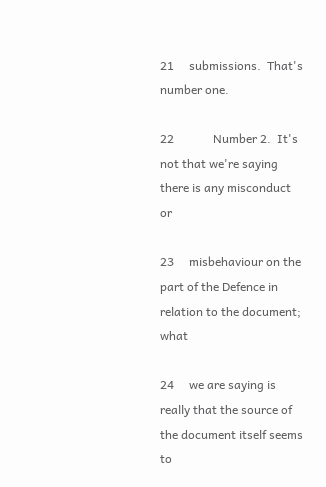21     submissions.  That's number one.

22             Number 2.  It's not that we're saying there is any misconduct or

23     misbehaviour on the part of the Defence in relation to the document; what

24     we are saying is really that the source of the document itself seems to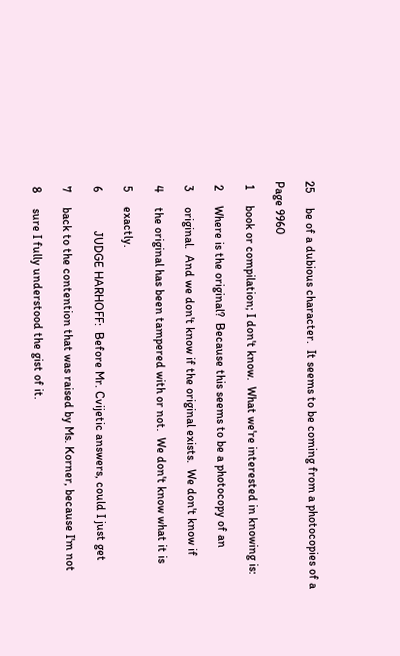25     be of a dubious character.  It seems to be coming from a photocopies of a

Page 9960

 1     book or compilation; I don't know.  What we're interested in knowing is:

 2     Where is the original?  Because this seems to be a photocopy of an

 3     original.  And we don't know if the original exists.  We don't know if

 4     the original has been tampered with or not.  We don't know what it is

 5     exactly.

 6             JUDGE HARHOFF:  Before Mr. Cvijetic answers, could I just get

 7     back to the contention that was raised by Ms. Korner, because I'm not

 8     sure I fully understood the gist of it.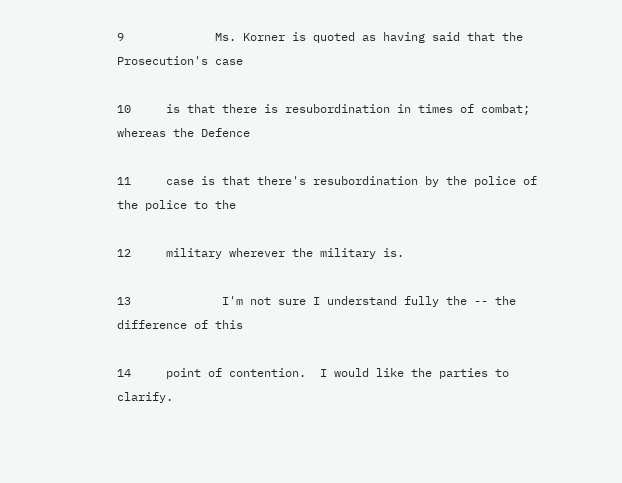9             Ms. Korner is quoted as having said that the Prosecution's case

10     is that there is resubordination in times of combat; whereas the Defence

11     case is that there's resubordination by the police of the police to the

12     military wherever the military is.

13             I'm not sure I understand fully the -- the difference of this

14     point of contention.  I would like the parties to clarify.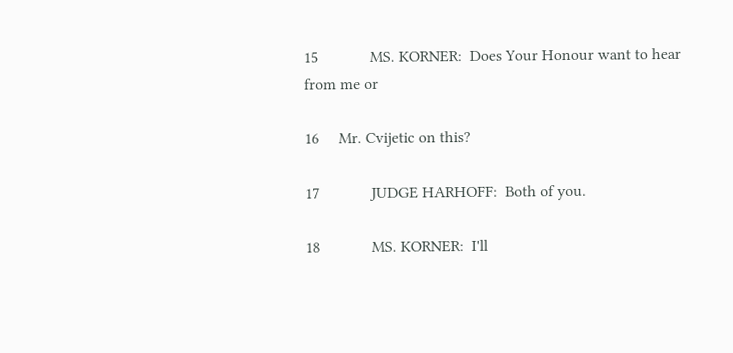15             MS. KORNER:  Does Your Honour want to hear from me or

16     Mr. Cvijetic on this?

17             JUDGE HARHOFF:  Both of you.

18             MS. KORNER:  I'll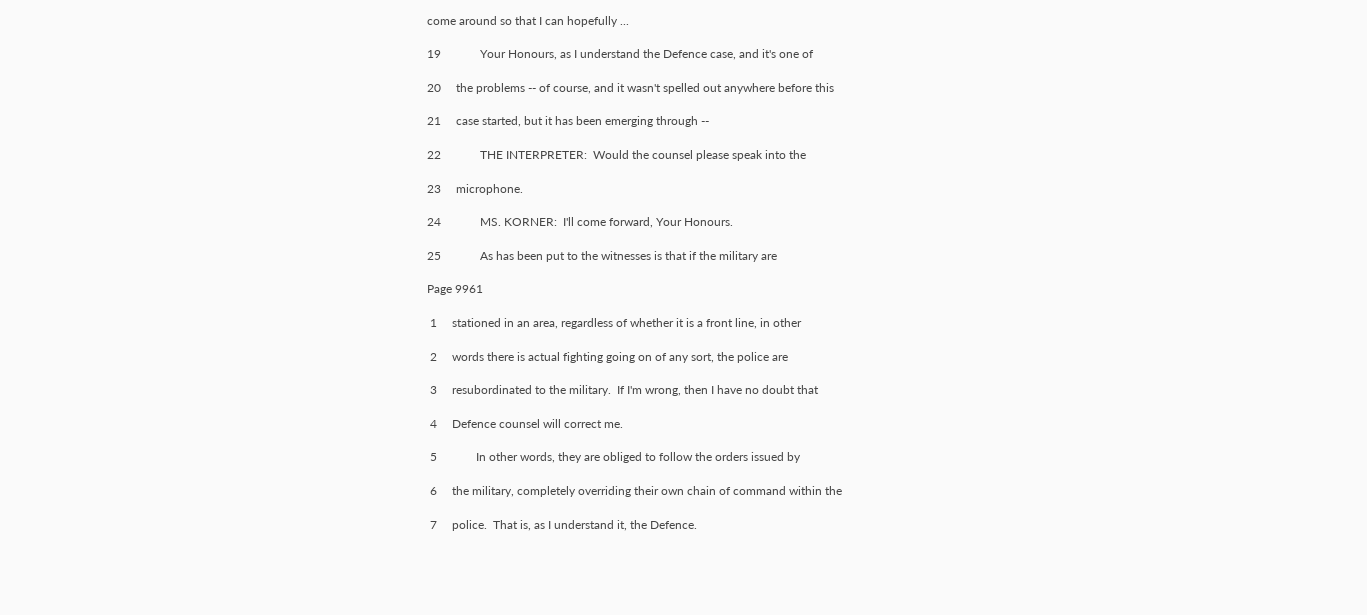come around so that I can hopefully ...

19             Your Honours, as I understand the Defence case, and it's one of

20     the problems -- of course, and it wasn't spelled out anywhere before this

21     case started, but it has been emerging through --

22             THE INTERPRETER:  Would the counsel please speak into the

23     microphone.

24             MS. KORNER:  I'll come forward, Your Honours.

25             As has been put to the witnesses is that if the military are

Page 9961

 1     stationed in an area, regardless of whether it is a front line, in other

 2     words there is actual fighting going on of any sort, the police are

 3     resubordinated to the military.  If I'm wrong, then I have no doubt that

 4     Defence counsel will correct me.

 5             In other words, they are obliged to follow the orders issued by

 6     the military, completely overriding their own chain of command within the

 7     police.  That is, as I understand it, the Defence.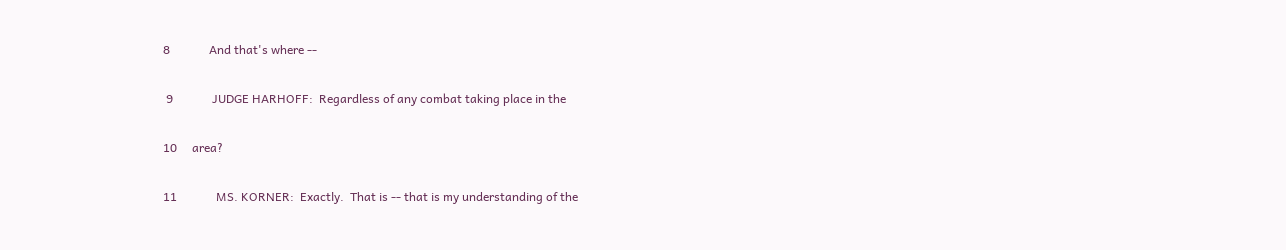8             And that's where --

 9             JUDGE HARHOFF:  Regardless of any combat taking place in the

10     area?

11             MS. KORNER:  Exactly.  That is -- that is my understanding of the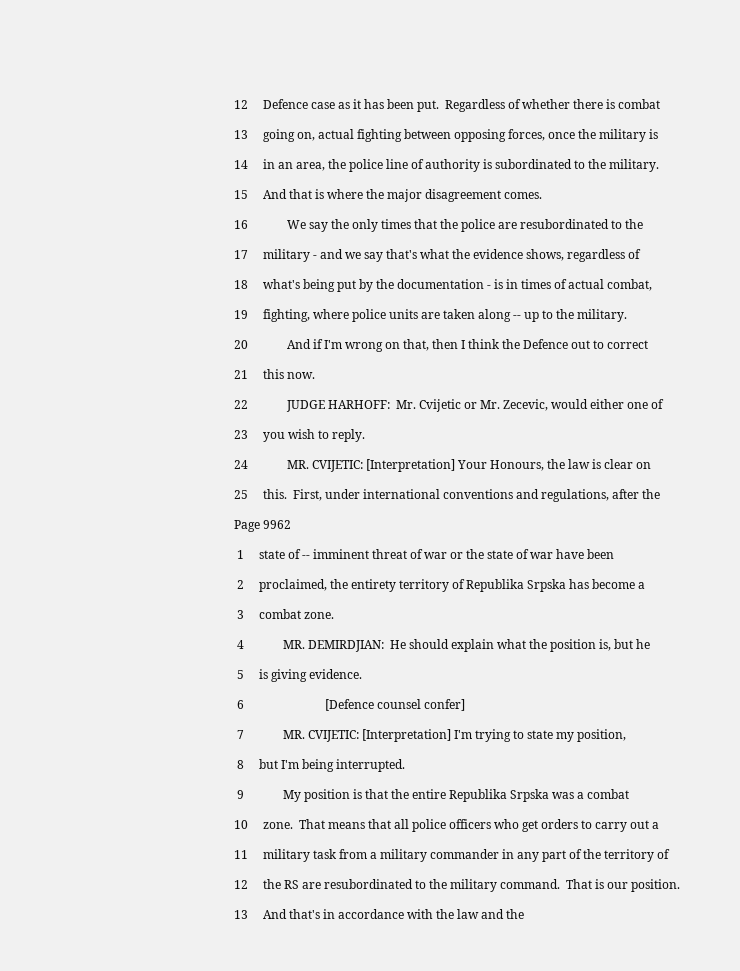12     Defence case as it has been put.  Regardless of whether there is combat

13     going on, actual fighting between opposing forces, once the military is

14     in an area, the police line of authority is subordinated to the military.

15     And that is where the major disagreement comes.

16             We say the only times that the police are resubordinated to the

17     military - and we say that's what the evidence shows, regardless of

18     what's being put by the documentation - is in times of actual combat,

19     fighting, where police units are taken along -- up to the military.

20             And if I'm wrong on that, then I think the Defence out to correct

21     this now.

22             JUDGE HARHOFF:  Mr. Cvijetic or Mr. Zecevic, would either one of

23     you wish to reply.

24             MR. CVIJETIC: [Interpretation] Your Honours, the law is clear on

25     this.  First, under international conventions and regulations, after the

Page 9962

 1     state of -- imminent threat of war or the state of war have been

 2     proclaimed, the entirety territory of Republika Srpska has become a

 3     combat zone.

 4             MR. DEMIRDJIAN:  He should explain what the position is, but he

 5     is giving evidence.

 6                           [Defence counsel confer]

 7             MR. CVIJETIC: [Interpretation] I'm trying to state my position,

 8     but I'm being interrupted.

 9             My position is that the entire Republika Srpska was a combat

10     zone.  That means that all police officers who get orders to carry out a

11     military task from a military commander in any part of the territory of

12     the RS are resubordinated to the military command.  That is our position.

13     And that's in accordance with the law and the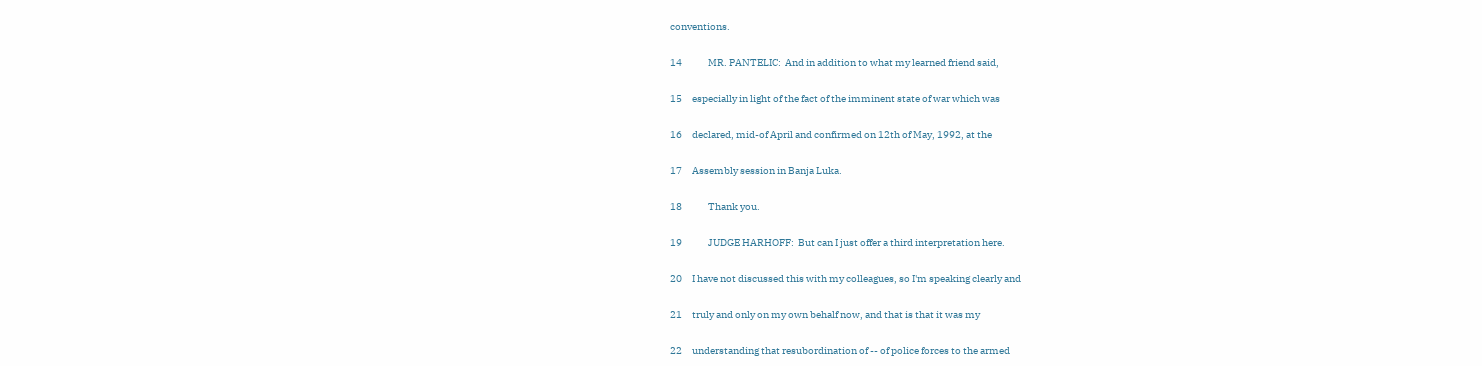conventions.

14             MR. PANTELIC:  And in addition to what my learned friend said,

15     especially in light of the fact of the imminent state of war which was

16     declared, mid-of April and confirmed on 12th of May, 1992, at the

17     Assembly session in Banja Luka.

18             Thank you.

19             JUDGE HARHOFF:  But can I just offer a third interpretation here.

20     I have not discussed this with my colleagues, so I'm speaking clearly and

21     truly and only on my own behalf now, and that is that it was my

22     understanding that resubordination of -- of police forces to the armed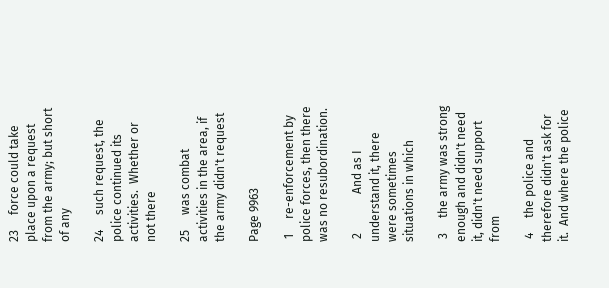23     force could take place upon a request from the army; but short of any

24     such request, the police continued its activities.  Whether or not there

25     was combat activities in the area, if the army didn't request

Page 9963

 1     re-enforcement by police forces, then there was no resubordination.

 2             And as I understand it, there were sometimes situations in which

 3     the army was strong enough and didn't need it, didn't need support from

 4     the police and therefore didn't ask for it.  And where the police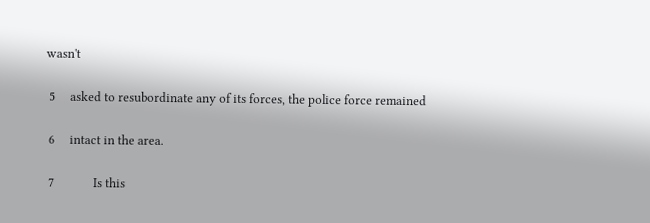wasn't

 5     asked to resubordinate any of its forces, the police force remained

 6     intact in the area.

 7             Is this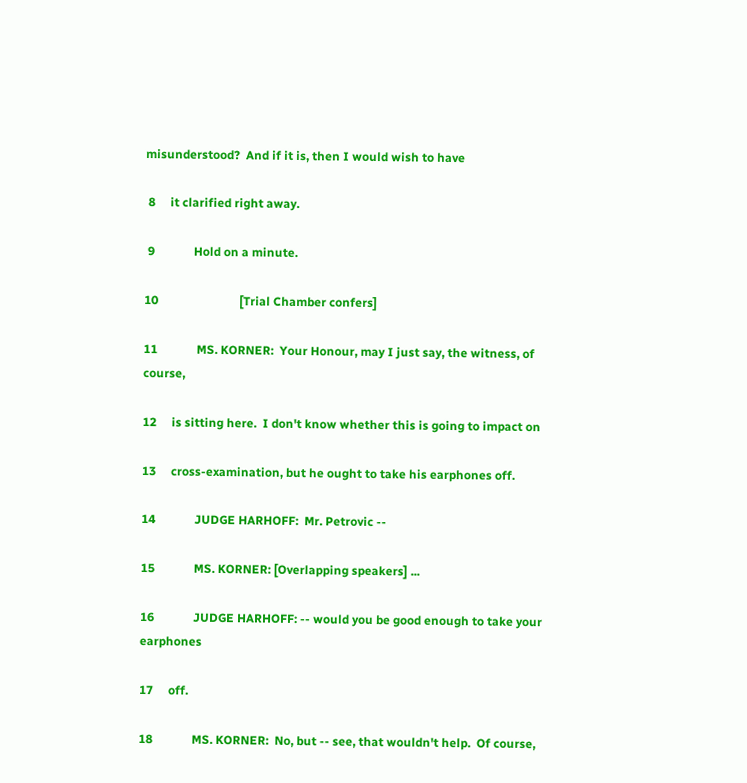misunderstood?  And if it is, then I would wish to have

 8     it clarified right away.

 9             Hold on a minute.

10                           [Trial Chamber confers]

11             MS. KORNER:  Your Honour, may I just say, the witness, of course,

12     is sitting here.  I don't know whether this is going to impact on

13     cross-examination, but he ought to take his earphones off.

14             JUDGE HARHOFF:  Mr. Petrovic --

15             MS. KORNER: [Overlapping speakers] ...

16             JUDGE HARHOFF: -- would you be good enough to take your earphones

17     off.

18             MS. KORNER:  No, but -- see, that wouldn't help.  Of course,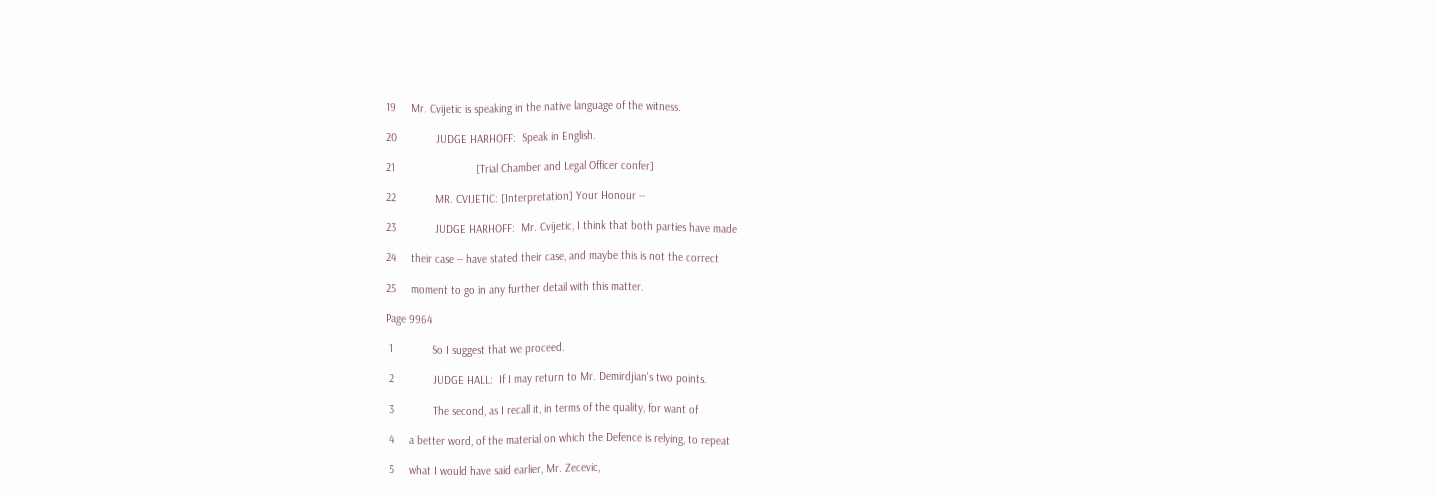19     Mr. Cvijetic is speaking in the native language of the witness.

20             JUDGE HARHOFF:  Speak in English.

21                           [Trial Chamber and Legal Officer confer]

22             MR. CVIJETIC: [Interpretation] Your Honour --

23             JUDGE HARHOFF:  Mr. Cvijetic, I think that both parties have made

24     their case -- have stated their case, and maybe this is not the correct

25     moment to go in any further detail with this matter.

Page 9964

 1             So I suggest that we proceed.

 2             JUDGE HALL:  If I may return to Mr. Demirdjian's two points.

 3             The second, as I recall it, in terms of the quality, for want of

 4     a better word, of the material on which the Defence is relying, to repeat

 5     what I would have said earlier, Mr. Zecevic,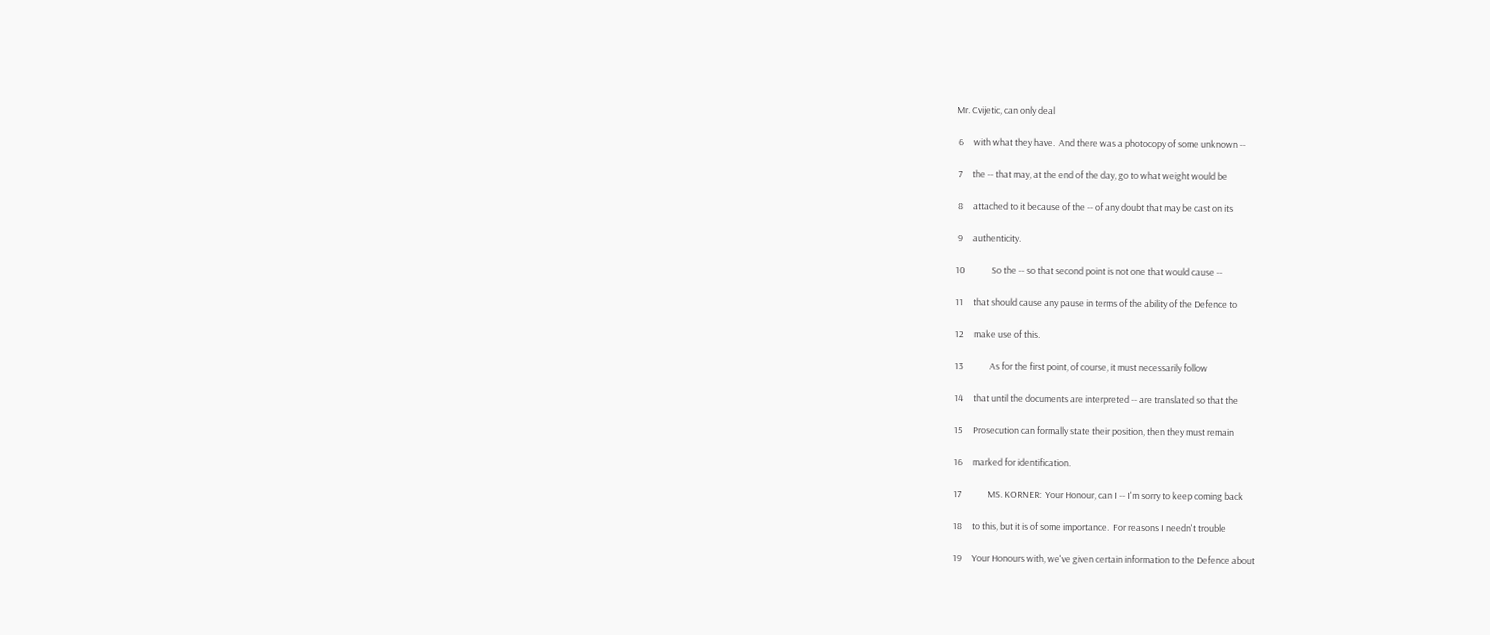Mr. Cvijetic, can only deal

 6     with what they have.  And there was a photocopy of some unknown --

 7     the -- that may, at the end of the day, go to what weight would be

 8     attached to it because of the -- of any doubt that may be cast on its

 9     authenticity.

10             So the -- so that second point is not one that would cause --

11     that should cause any pause in terms of the ability of the Defence to

12     make use of this.

13             As for the first point, of course, it must necessarily follow

14     that until the documents are interpreted -- are translated so that the

15     Prosecution can formally state their position, then they must remain

16     marked for identification.

17             MS. KORNER:  Your Honour, can I -- I'm sorry to keep coming back

18     to this, but it is of some importance.  For reasons I needn't trouble

19     Your Honours with, we've given certain information to the Defence about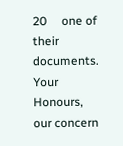20     one of their documents.  Your Honours, our concern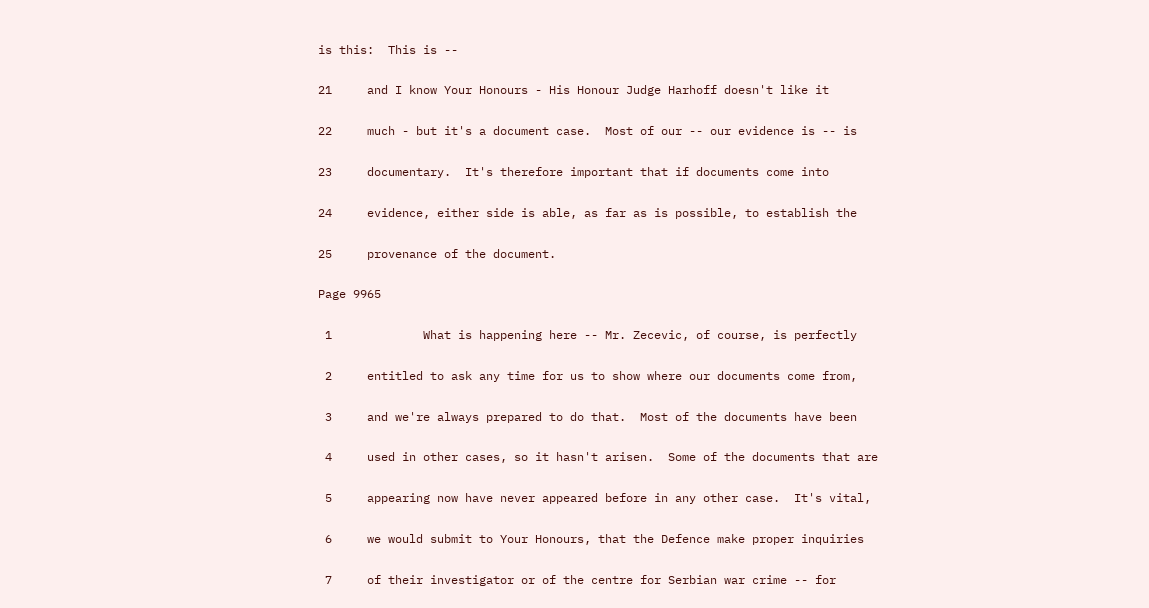is this:  This is --

21     and I know Your Honours - His Honour Judge Harhoff doesn't like it

22     much - but it's a document case.  Most of our -- our evidence is -- is

23     documentary.  It's therefore important that if documents come into

24     evidence, either side is able, as far as is possible, to establish the

25     provenance of the document.

Page 9965

 1             What is happening here -- Mr. Zecevic, of course, is perfectly

 2     entitled to ask any time for us to show where our documents come from,

 3     and we're always prepared to do that.  Most of the documents have been

 4     used in other cases, so it hasn't arisen.  Some of the documents that are

 5     appearing now have never appeared before in any other case.  It's vital,

 6     we would submit to Your Honours, that the Defence make proper inquiries

 7     of their investigator or of the centre for Serbian war crime -- for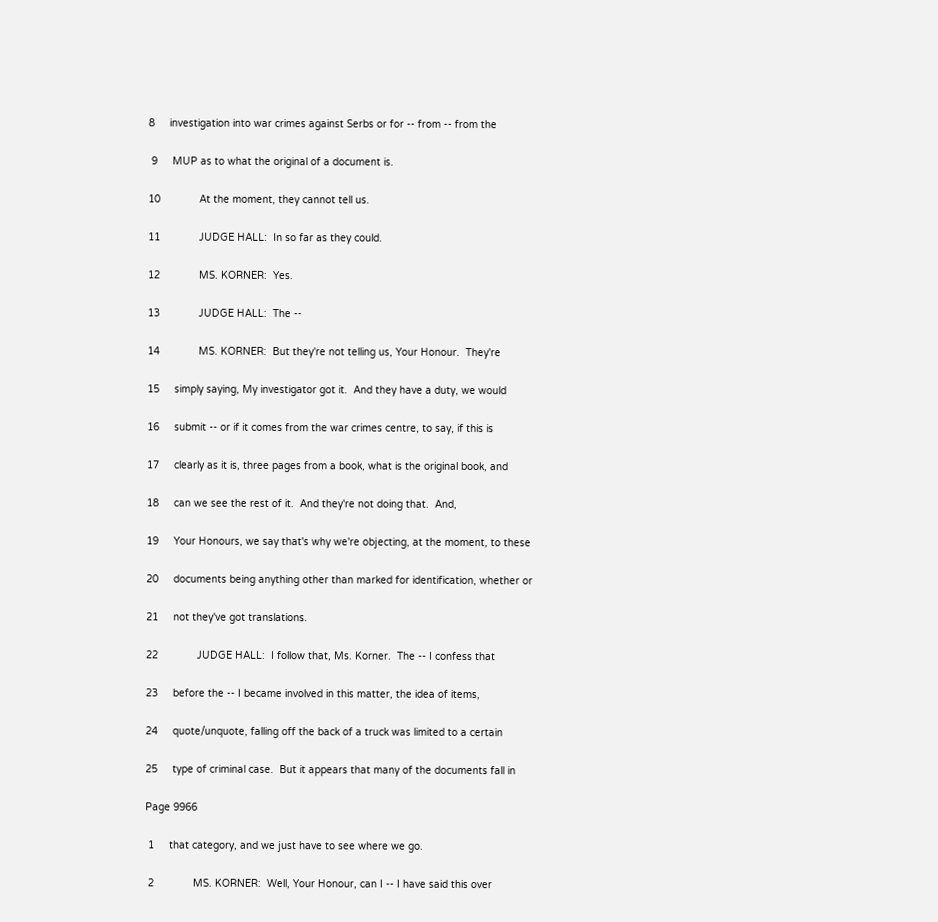8     investigation into war crimes against Serbs or for -- from -- from the

 9     MUP as to what the original of a document is.

10             At the moment, they cannot tell us.

11             JUDGE HALL:  In so far as they could.

12             MS. KORNER:  Yes.

13             JUDGE HALL:  The --

14             MS. KORNER:  But they're not telling us, Your Honour.  They're

15     simply saying, My investigator got it.  And they have a duty, we would

16     submit -- or if it comes from the war crimes centre, to say, if this is

17     clearly as it is, three pages from a book, what is the original book, and

18     can we see the rest of it.  And they're not doing that.  And,

19     Your Honours, we say that's why we're objecting, at the moment, to these

20     documents being anything other than marked for identification, whether or

21     not they've got translations.

22             JUDGE HALL:  I follow that, Ms. Korner.  The -- I confess that

23     before the -- I became involved in this matter, the idea of items,

24     quote/unquote, falling off the back of a truck was limited to a certain

25     type of criminal case.  But it appears that many of the documents fall in

Page 9966

 1     that category, and we just have to see where we go.

 2             MS. KORNER:  Well, Your Honour, can I -- I have said this over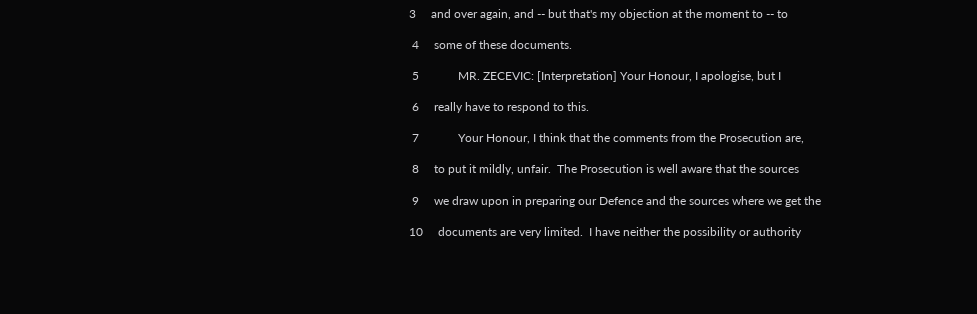3     and over again, and -- but that's my objection at the moment to -- to

 4     some of these documents.

 5             MR. ZECEVIC: [Interpretation] Your Honour, I apologise, but I

 6     really have to respond to this.

 7             Your Honour, I think that the comments from the Prosecution are,

 8     to put it mildly, unfair.  The Prosecution is well aware that the sources

 9     we draw upon in preparing our Defence and the sources where we get the

10     documents are very limited.  I have neither the possibility or authority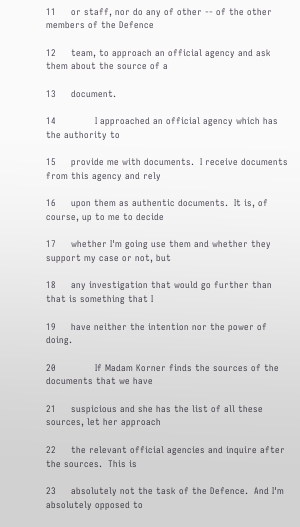11     or staff, nor do any of other -- of the other members of the Defence

12     team, to approach an official agency and ask them about the source of a

13     document.

14             I approached an official agency which has the authority to

15     provide me with documents.  I receive documents from this agency and rely

16     upon them as authentic documents.  It is, of course, up to me to decide

17     whether I'm going use them and whether they support my case or not, but

18     any investigation that would go further than that is something that I

19     have neither the intention nor the power of doing.

20             If Madam Korner finds the sources of the documents that we have

21     suspicious and she has the list of all these sources, let her approach

22     the relevant official agencies and inquire after the sources.  This is

23     absolutely not the task of the Defence.  And I'm absolutely opposed to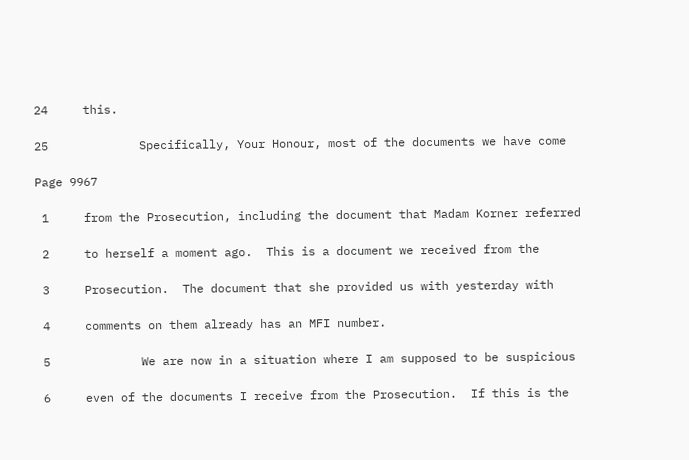24     this.

25             Specifically, Your Honour, most of the documents we have come

Page 9967

 1     from the Prosecution, including the document that Madam Korner referred

 2     to herself a moment ago.  This is a document we received from the

 3     Prosecution.  The document that she provided us with yesterday with

 4     comments on them already has an MFI number.

 5             We are now in a situation where I am supposed to be suspicious

 6     even of the documents I receive from the Prosecution.  If this is the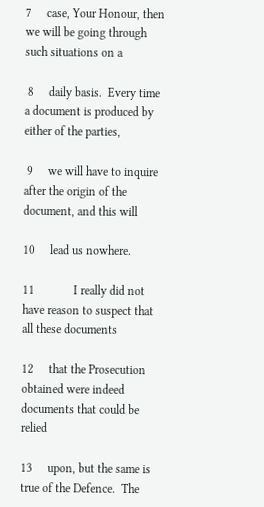7     case, Your Honour, then we will be going through such situations on a

 8     daily basis.  Every time a document is produced by either of the parties,

 9     we will have to inquire after the origin of the document, and this will

10     lead us nowhere.

11             I really did not have reason to suspect that all these documents

12     that the Prosecution obtained were indeed documents that could be relied

13     upon, but the same is true of the Defence.  The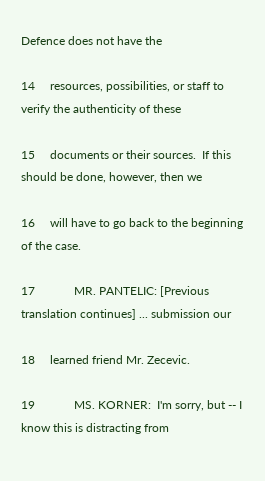Defence does not have the

14     resources, possibilities, or staff to verify the authenticity of these

15     documents or their sources.  If this should be done, however, then we

16     will have to go back to the beginning of the case.

17             MR. PANTELIC: [Previous translation continues] ... submission our

18     learned friend Mr. Zecevic.

19             MS. KORNER:  I'm sorry, but -- I know this is distracting from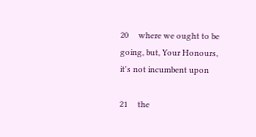20     where we ought to be going, but, Your Honours, it's not incumbent upon

21     the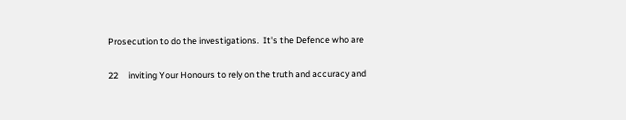Prosecution to do the investigations.  It's the Defence who are

22     inviting Your Honours to rely on the truth and accuracy and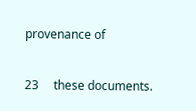provenance of

23     these documents.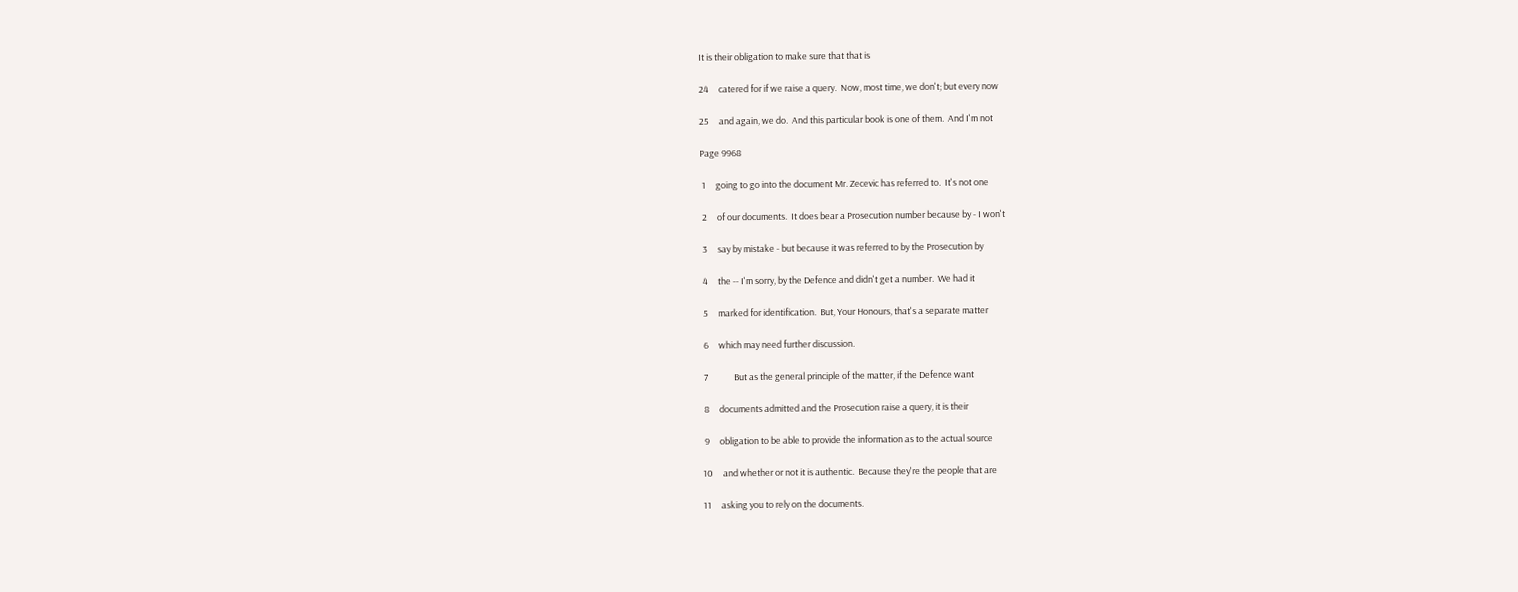It is their obligation to make sure that that is

24     catered for if we raise a query.  Now, most time, we don't; but every now

25     and again, we do.  And this particular book is one of them.  And I'm not

Page 9968

 1     going to go into the document Mr. Zecevic has referred to.  It's not one

 2     of our documents.  It does bear a Prosecution number because by - I won't

 3     say by mistake - but because it was referred to by the Prosecution by

 4     the -- I'm sorry, by the Defence and didn't get a number.  We had it

 5     marked for identification.  But, Your Honours, that's a separate matter

 6     which may need further discussion.

 7             But as the general principle of the matter, if the Defence want

 8     documents admitted and the Prosecution raise a query, it is their

 9     obligation to be able to provide the information as to the actual source

10     and whether or not it is authentic.  Because they're the people that are

11     asking you to rely on the documents.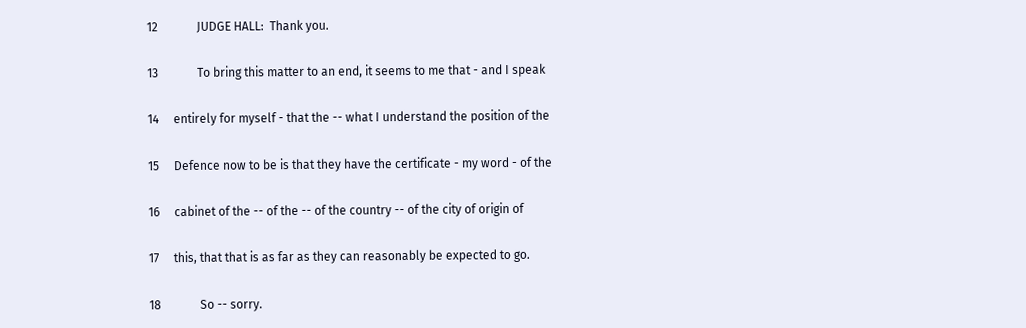12             JUDGE HALL:  Thank you.

13             To bring this matter to an end, it seems to me that - and I speak

14     entirely for myself - that the -- what I understand the position of the

15     Defence now to be is that they have the certificate - my word - of the

16     cabinet of the -- of the -- of the country -- of the city of origin of

17     this, that that is as far as they can reasonably be expected to go.

18             So -- sorry.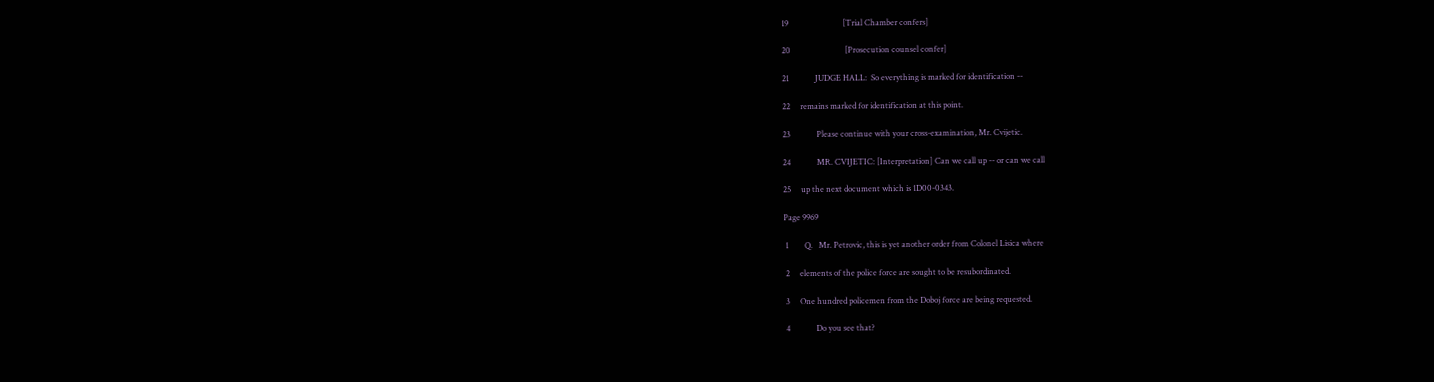19                           [Trial Chamber confers]

20                           [Prosecution counsel confer]

21             JUDGE HALL:  So everything is marked for identification --

22     remains marked for identification at this point.

23             Please continue with your cross-examination, Mr. Cvijetic.

24             MR. CVIJETIC: [Interpretation] Can we call up -- or can we call

25     up the next document which is 1D00-0343.

Page 9969

 1        Q.   Mr. Petrovic, this is yet another order from Colonel Lisica where

 2     elements of the police force are sought to be resubordinated.

 3     One hundred policemen from the Doboj force are being requested.

 4             Do you see that?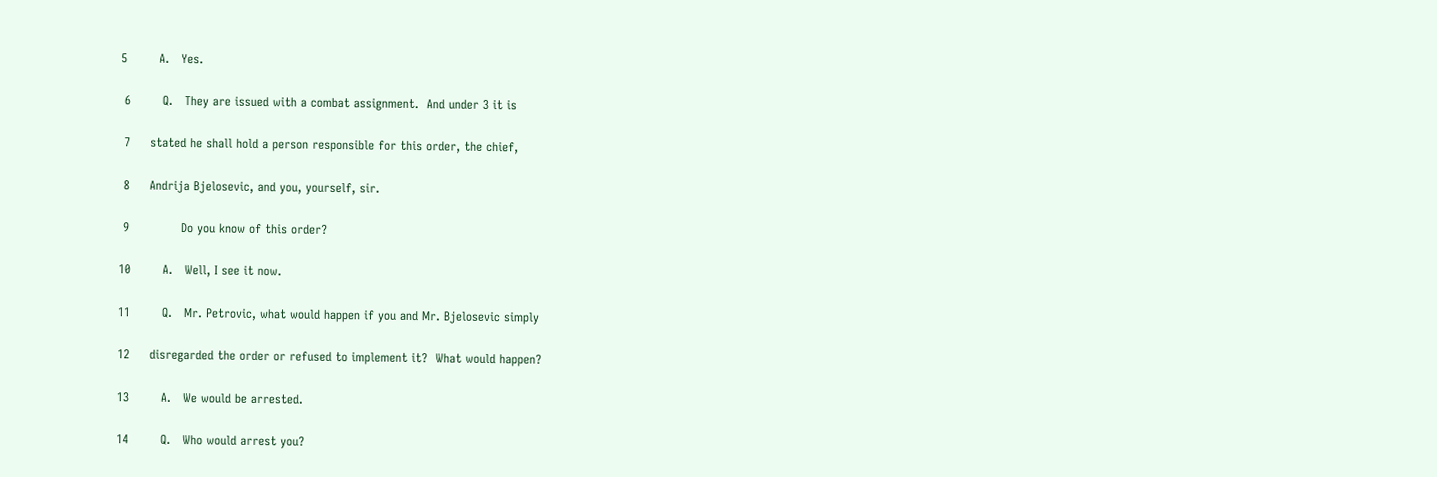5        A.   Yes.

 6        Q.   They are issued with a combat assignment.  And under 3 it is

 7     stated he shall hold a person responsible for this order, the chief,

 8     Andrija Bjelosevic, and you, yourself, sir.

 9             Do you know of this order?

10        A.   Well, I see it now.

11        Q.   Mr. Petrovic, what would happen if you and Mr. Bjelosevic simply

12     disregarded the order or refused to implement it?  What would happen?

13        A.   We would be arrested.

14        Q.   Who would arrest you?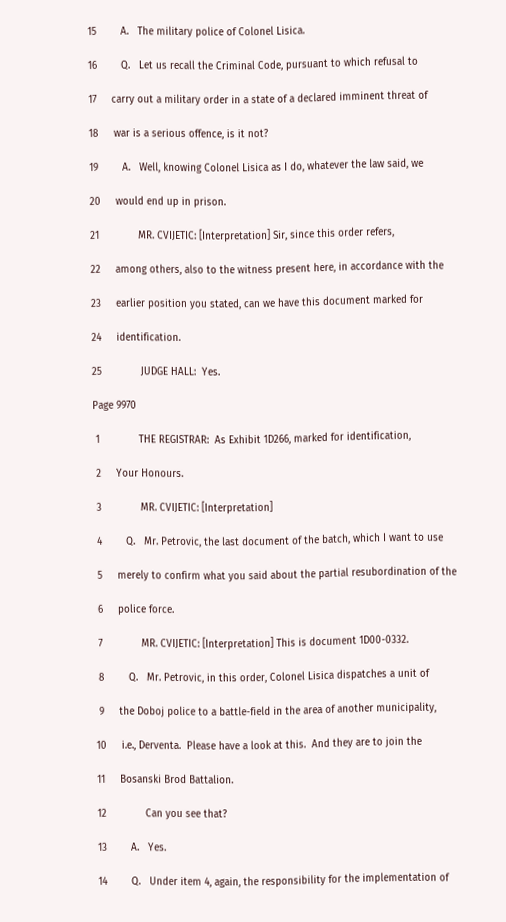15        A.   The military police of Colonel Lisica.

16        Q.   Let us recall the Criminal Code, pursuant to which refusal to

17     carry out a military order in a state of a declared imminent threat of

18     war is a serious offence, is it not?

19        A.   Well, knowing Colonel Lisica as I do, whatever the law said, we

20     would end up in prison.

21             MR. CVIJETIC: [Interpretation] Sir, since this order refers,

22     among others, also to the witness present here, in accordance with the

23     earlier position you stated, can we have this document marked for

24     identification.

25             JUDGE HALL:  Yes.

Page 9970

 1             THE REGISTRAR:  As Exhibit 1D266, marked for identification,

 2     Your Honours.

 3             MR. CVIJETIC: [Interpretation]

 4        Q.   Mr. Petrovic, the last document of the batch, which I want to use

 5     merely to confirm what you said about the partial resubordination of the

 6     police force.

 7             MR. CVIJETIC: [Interpretation] This is document 1D00-0332.

 8        Q.   Mr. Petrovic, in this order, Colonel Lisica dispatches a unit of

 9     the Doboj police to a battle-field in the area of another municipality,

10     i.e., Derventa.  Please have a look at this.  And they are to join the

11     Bosanski Brod Battalion.

12             Can you see that?

13        A.   Yes.

14        Q.   Under item 4, again, the responsibility for the implementation of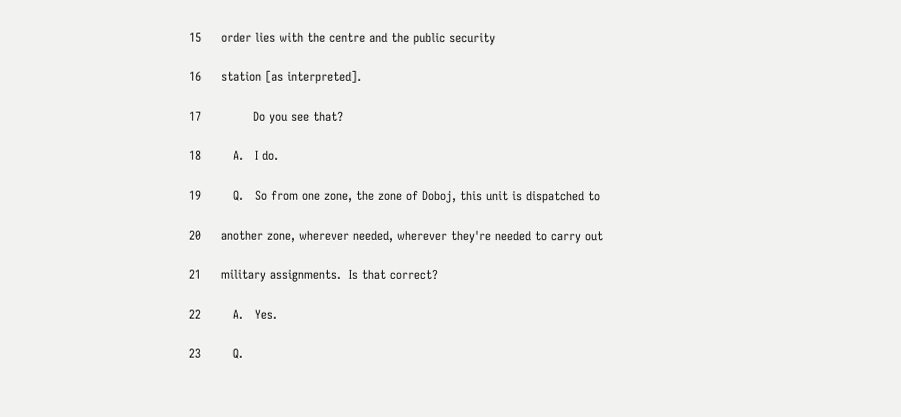15     order lies with the centre and the public security

16     station [as interpreted].

17             Do you see that?

18        A.   I do.

19        Q.   So from one zone, the zone of Doboj, this unit is dispatched to

20     another zone, wherever needed, wherever they're needed to carry out

21     military assignments.  Is that correct?

22        A.   Yes.

23        Q.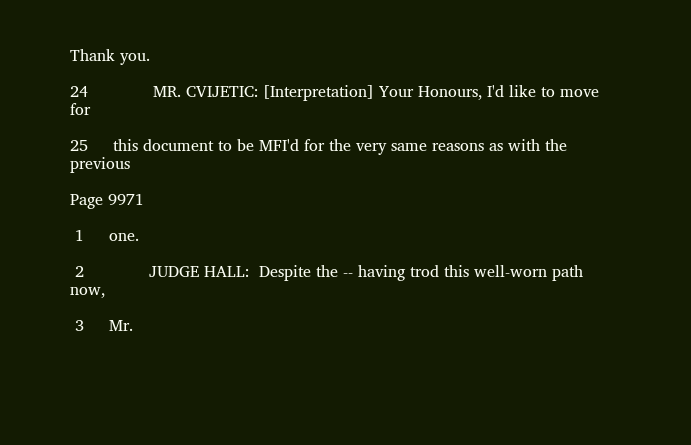Thank you.

24             MR. CVIJETIC: [Interpretation] Your Honours, I'd like to move for

25     this document to be MFI'd for the very same reasons as with the previous

Page 9971

 1     one.

 2             JUDGE HALL:  Despite the -- having trod this well-worn path now,

 3     Mr.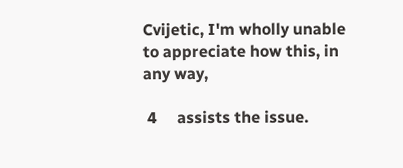Cvijetic, I'm wholly unable to appreciate how this, in any way,

 4     assists the issue.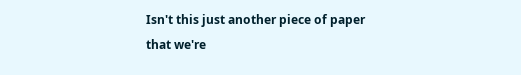Isn't this just another piece of paper that we're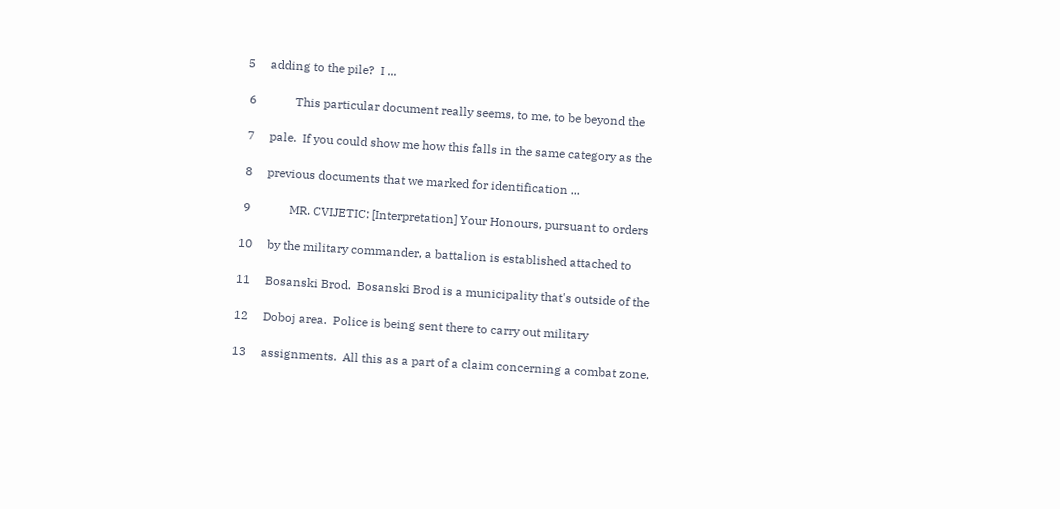5     adding to the pile?  I ...

 6             This particular document really seems, to me, to be beyond the

 7     pale.  If you could show me how this falls in the same category as the

 8     previous documents that we marked for identification ...

 9             MR. CVIJETIC: [Interpretation] Your Honours, pursuant to orders

10     by the military commander, a battalion is established attached to

11     Bosanski Brod.  Bosanski Brod is a municipality that's outside of the

12     Doboj area.  Police is being sent there to carry out military

13     assignments.  All this as a part of a claim concerning a combat zone.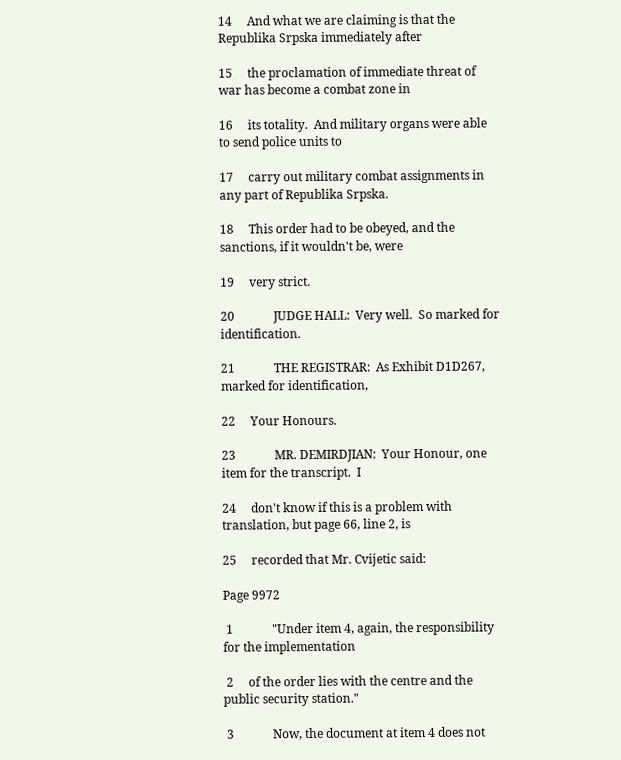14     And what we are claiming is that the Republika Srpska immediately after

15     the proclamation of immediate threat of war has become a combat zone in

16     its totality.  And military organs were able to send police units to

17     carry out military combat assignments in any part of Republika Srpska.

18     This order had to be obeyed, and the sanctions, if it wouldn't be, were

19     very strict.

20             JUDGE HALL:  Very well.  So marked for identification.

21             THE REGISTRAR:  As Exhibit D1D267, marked for identification,

22     Your Honours.

23             MR. DEMIRDJIAN:  Your Honour, one item for the transcript.  I

24     don't know if this is a problem with translation, but page 66, line 2, is

25     recorded that Mr. Cvijetic said:

Page 9972

 1             "Under item 4, again, the responsibility for the implementation

 2     of the order lies with the centre and the public security station."

 3             Now, the document at item 4 does not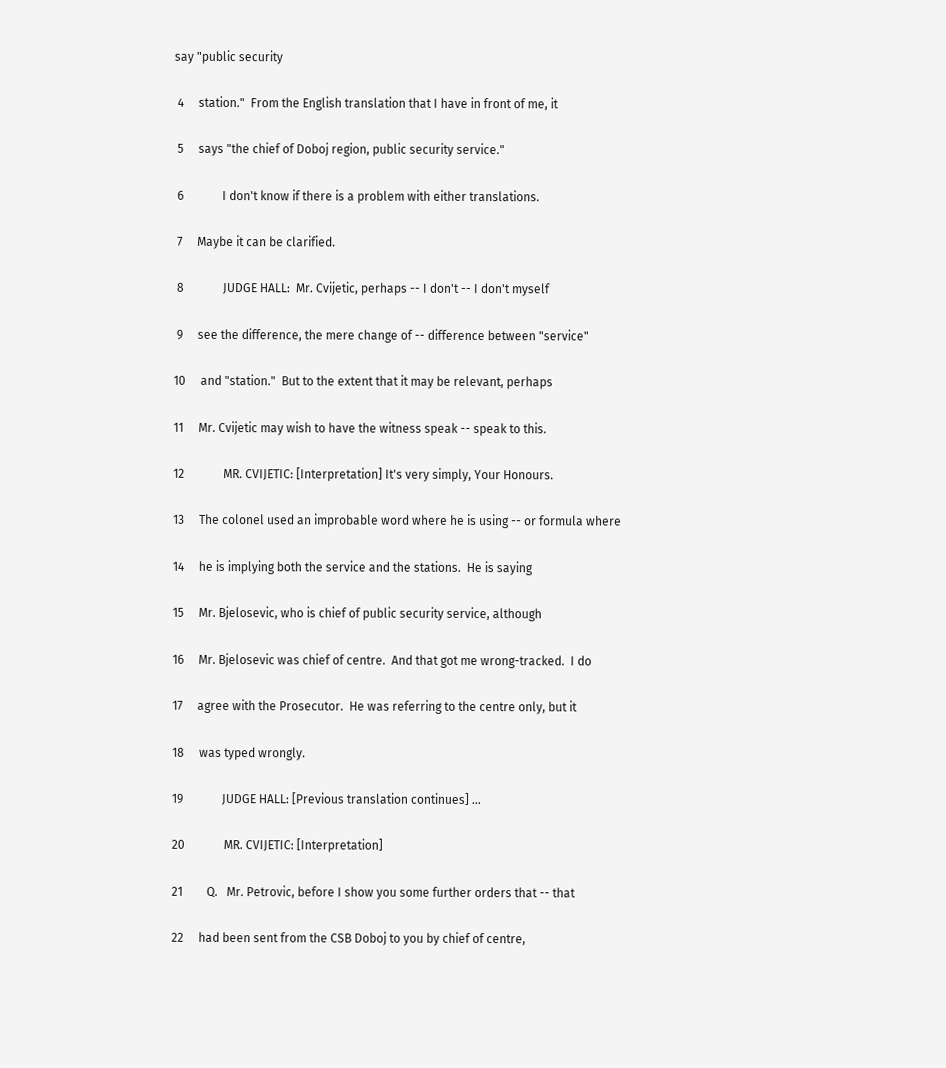say "public security

 4     station."  From the English translation that I have in front of me, it

 5     says "the chief of Doboj region, public security service."

 6             I don't know if there is a problem with either translations.

 7     Maybe it can be clarified.

 8             JUDGE HALL:  Mr. Cvijetic, perhaps -- I don't -- I don't myself

 9     see the difference, the mere change of -- difference between "service"

10     and "station."  But to the extent that it may be relevant, perhaps

11     Mr. Cvijetic may wish to have the witness speak -- speak to this.

12             MR. CVIJETIC: [Interpretation] It's very simply, Your Honours.

13     The colonel used an improbable word where he is using -- or formula where

14     he is implying both the service and the stations.  He is saying

15     Mr. Bjelosevic, who is chief of public security service, although

16     Mr. Bjelosevic was chief of centre.  And that got me wrong-tracked.  I do

17     agree with the Prosecutor.  He was referring to the centre only, but it

18     was typed wrongly.

19             JUDGE HALL: [Previous translation continues] ...

20             MR. CVIJETIC: [Interpretation]

21        Q.   Mr. Petrovic, before I show you some further orders that -- that

22     had been sent from the CSB Doboj to you by chief of centre,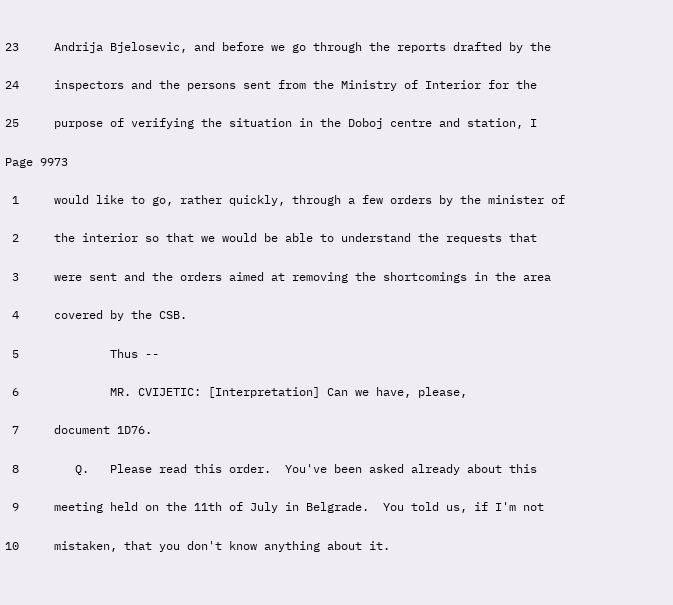23     Andrija Bjelosevic, and before we go through the reports drafted by the

24     inspectors and the persons sent from the Ministry of Interior for the

25     purpose of verifying the situation in the Doboj centre and station, I

Page 9973

 1     would like to go, rather quickly, through a few orders by the minister of

 2     the interior so that we would be able to understand the requests that

 3     were sent and the orders aimed at removing the shortcomings in the area

 4     covered by the CSB.

 5             Thus --

 6             MR. CVIJETIC: [Interpretation] Can we have, please,

 7     document 1D76.

 8        Q.   Please read this order.  You've been asked already about this

 9     meeting held on the 11th of July in Belgrade.  You told us, if I'm not

10     mistaken, that you don't know anything about it.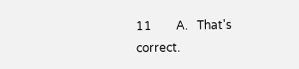11        A.   That's correct.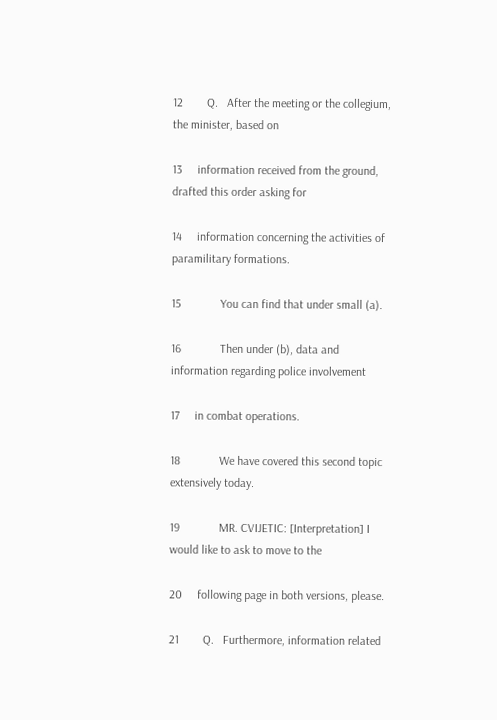12        Q.   After the meeting or the collegium, the minister, based on

13     information received from the ground, drafted this order asking for

14     information concerning the activities of paramilitary formations.

15             You can find that under small (a).

16             Then under (b), data and information regarding police involvement

17     in combat operations.

18             We have covered this second topic extensively today.

19             MR. CVIJETIC: [Interpretation] I would like to ask to move to the

20     following page in both versions, please.

21        Q.   Furthermore, information related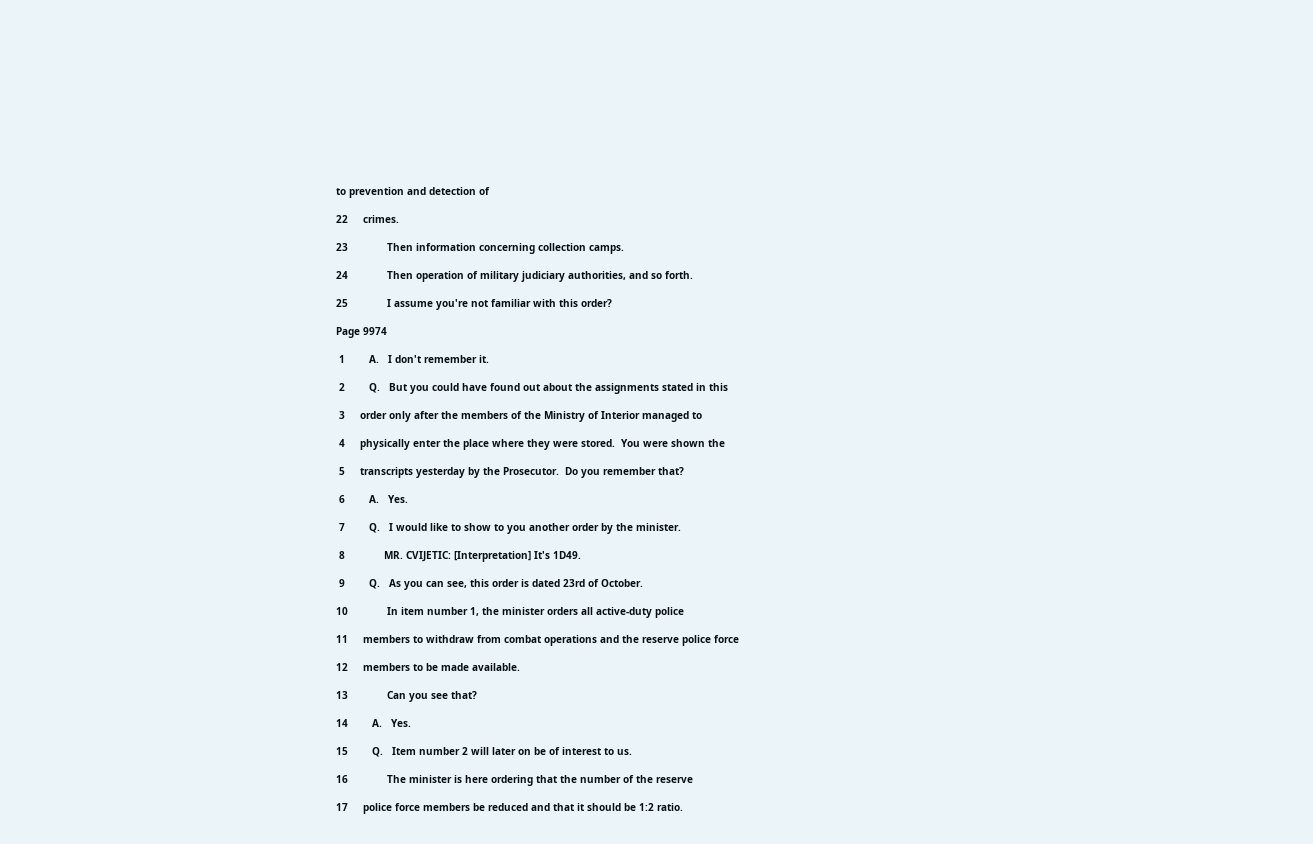to prevention and detection of

22     crimes.

23             Then information concerning collection camps.

24             Then operation of military judiciary authorities, and so forth.

25             I assume you're not familiar with this order?

Page 9974

 1        A.   I don't remember it.

 2        Q.   But you could have found out about the assignments stated in this

 3     order only after the members of the Ministry of Interior managed to

 4     physically enter the place where they were stored.  You were shown the

 5     transcripts yesterday by the Prosecutor.  Do you remember that?

 6        A.   Yes.

 7        Q.   I would like to show to you another order by the minister.

 8             MR. CVIJETIC: [Interpretation] It's 1D49.

 9        Q.   As you can see, this order is dated 23rd of October.

10             In item number 1, the minister orders all active-duty police

11     members to withdraw from combat operations and the reserve police force

12     members to be made available.

13             Can you see that?

14        A.   Yes.

15        Q.   Item number 2 will later on be of interest to us.

16             The minister is here ordering that the number of the reserve

17     police force members be reduced and that it should be 1:2 ratio.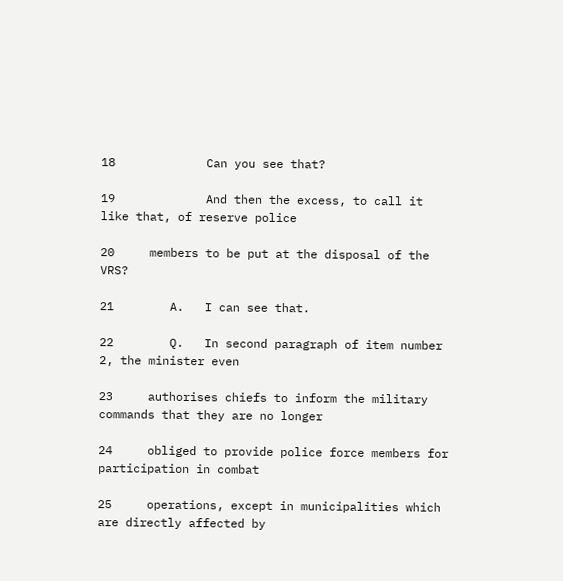18             Can you see that?

19             And then the excess, to call it like that, of reserve police

20     members to be put at the disposal of the VRS?

21        A.   I can see that.

22        Q.   In second paragraph of item number 2, the minister even

23     authorises chiefs to inform the military commands that they are no longer

24     obliged to provide police force members for participation in combat

25     operations, except in municipalities which are directly affected by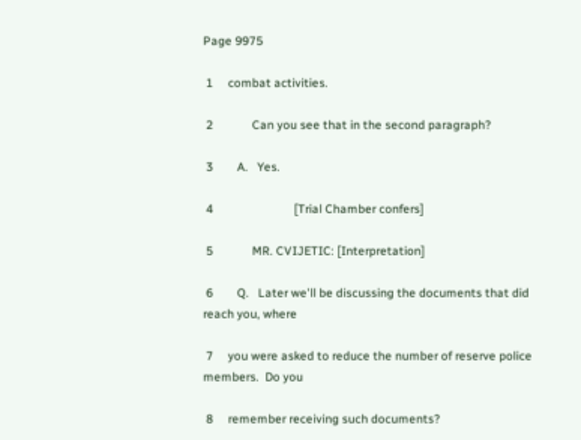Page 9975

 1     combat activities.

 2             Can you see that in the second paragraph?

 3        A.   Yes.

 4                           [Trial Chamber confers]

 5             MR. CVIJETIC: [Interpretation]

 6        Q.   Later we'll be discussing the documents that did reach you, where

 7     you were asked to reduce the number of reserve police members.  Do you

 8     remember receiving such documents?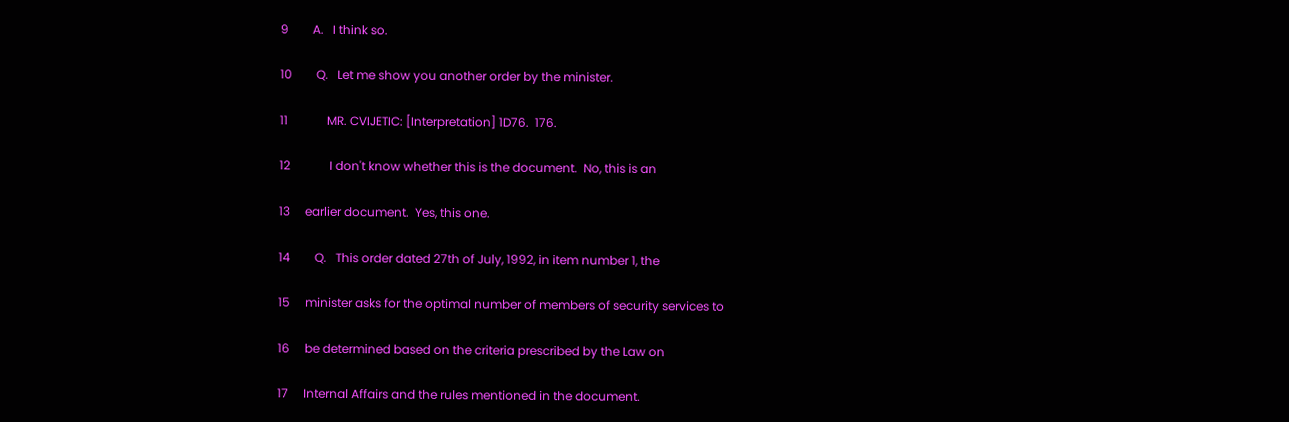9        A.   I think so.

10        Q.   Let me show you another order by the minister.

11             MR. CVIJETIC: [Interpretation] 1D76.  176.

12             I don't know whether this is the document.  No, this is an

13     earlier document.  Yes, this one.

14        Q.   This order dated 27th of July, 1992, in item number 1, the

15     minister asks for the optimal number of members of security services to

16     be determined based on the criteria prescribed by the Law on

17     Internal Affairs and the rules mentioned in the document.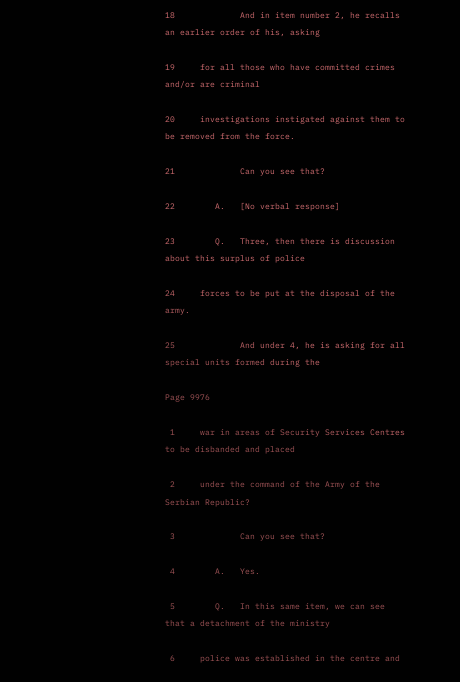18             And in item number 2, he recalls an earlier order of his, asking

19     for all those who have committed crimes and/or are criminal

20     investigations instigated against them to be removed from the force.

21             Can you see that?

22        A.   [No verbal response]

23        Q.   Three, then there is discussion about this surplus of police

24     forces to be put at the disposal of the army.

25             And under 4, he is asking for all special units formed during the

Page 9976

 1     war in areas of Security Services Centres to be disbanded and placed

 2     under the command of the Army of the Serbian Republic?

 3             Can you see that?

 4        A.   Yes.

 5        Q.   In this same item, we can see that a detachment of the ministry

 6     police was established in the centre and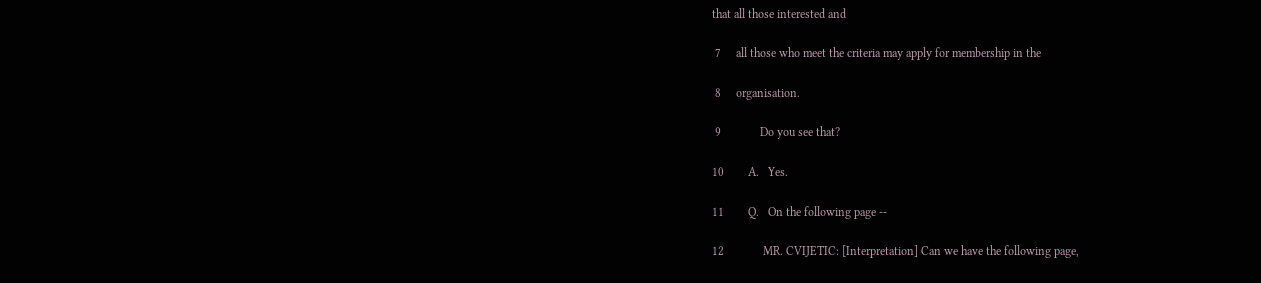that all those interested and

 7     all those who meet the criteria may apply for membership in the

 8     organisation.

 9             Do you see that?

10        A.   Yes.

11        Q.   On the following page --

12             MR. CVIJETIC: [Interpretation] Can we have the following page,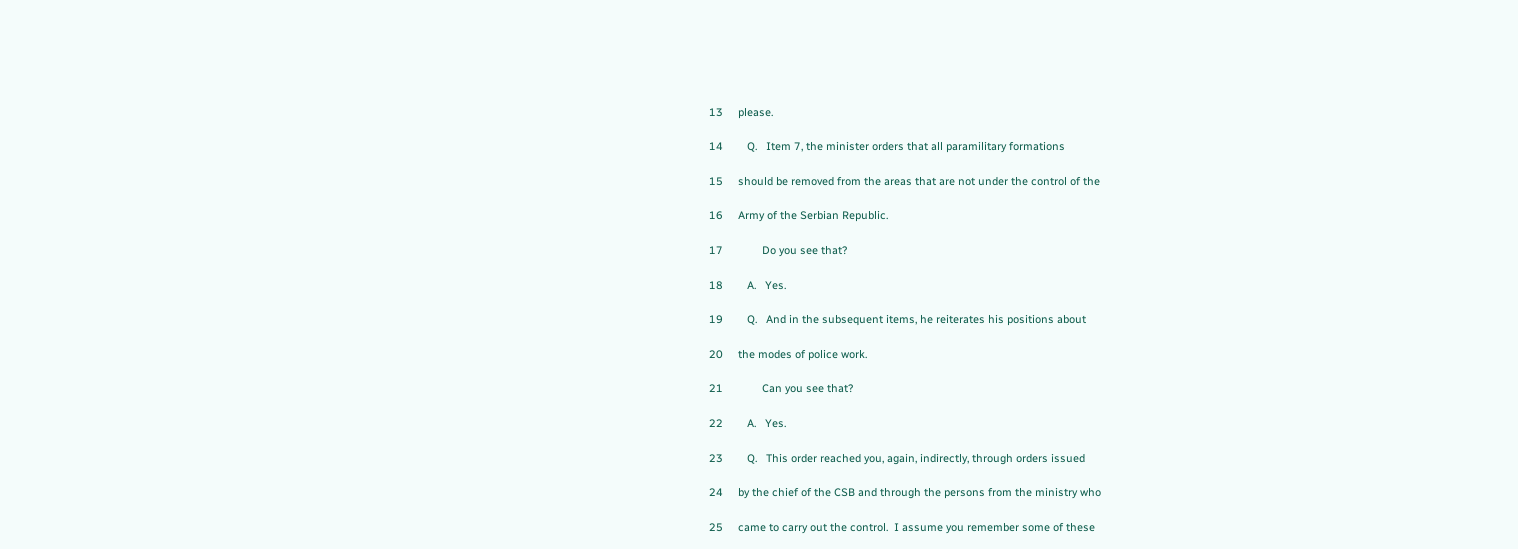13     please.

14        Q.   Item 7, the minister orders that all paramilitary formations

15     should be removed from the areas that are not under the control of the

16     Army of the Serbian Republic.

17             Do you see that?

18        A.   Yes.

19        Q.   And in the subsequent items, he reiterates his positions about

20     the modes of police work.

21             Can you see that?

22        A.   Yes.

23        Q.   This order reached you, again, indirectly, through orders issued

24     by the chief of the CSB and through the persons from the ministry who

25     came to carry out the control.  I assume you remember some of these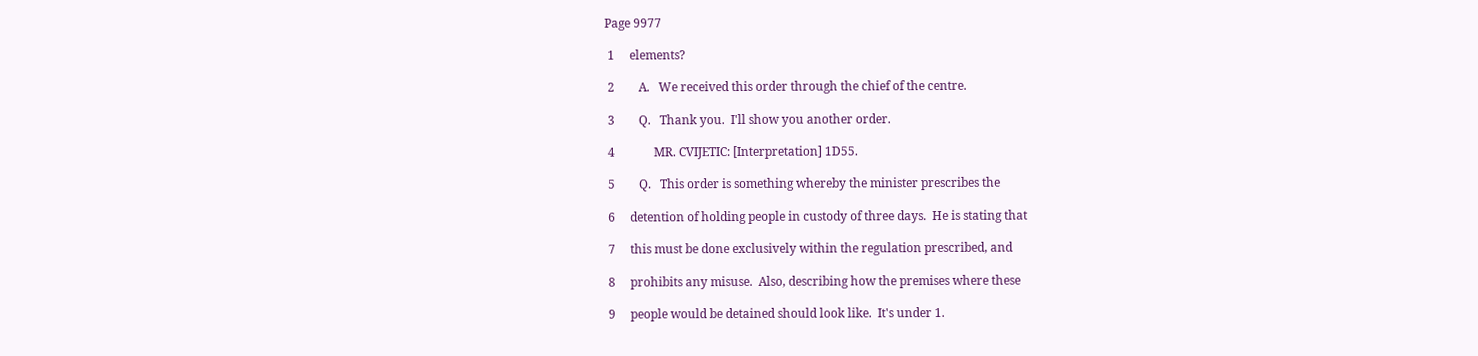Page 9977

 1     elements?

 2        A.   We received this order through the chief of the centre.

 3        Q.   Thank you.  I'll show you another order.

 4             MR. CVIJETIC: [Interpretation] 1D55.

 5        Q.   This order is something whereby the minister prescribes the

 6     detention of holding people in custody of three days.  He is stating that

 7     this must be done exclusively within the regulation prescribed, and

 8     prohibits any misuse.  Also, describing how the premises where these

 9     people would be detained should look like.  It's under 1.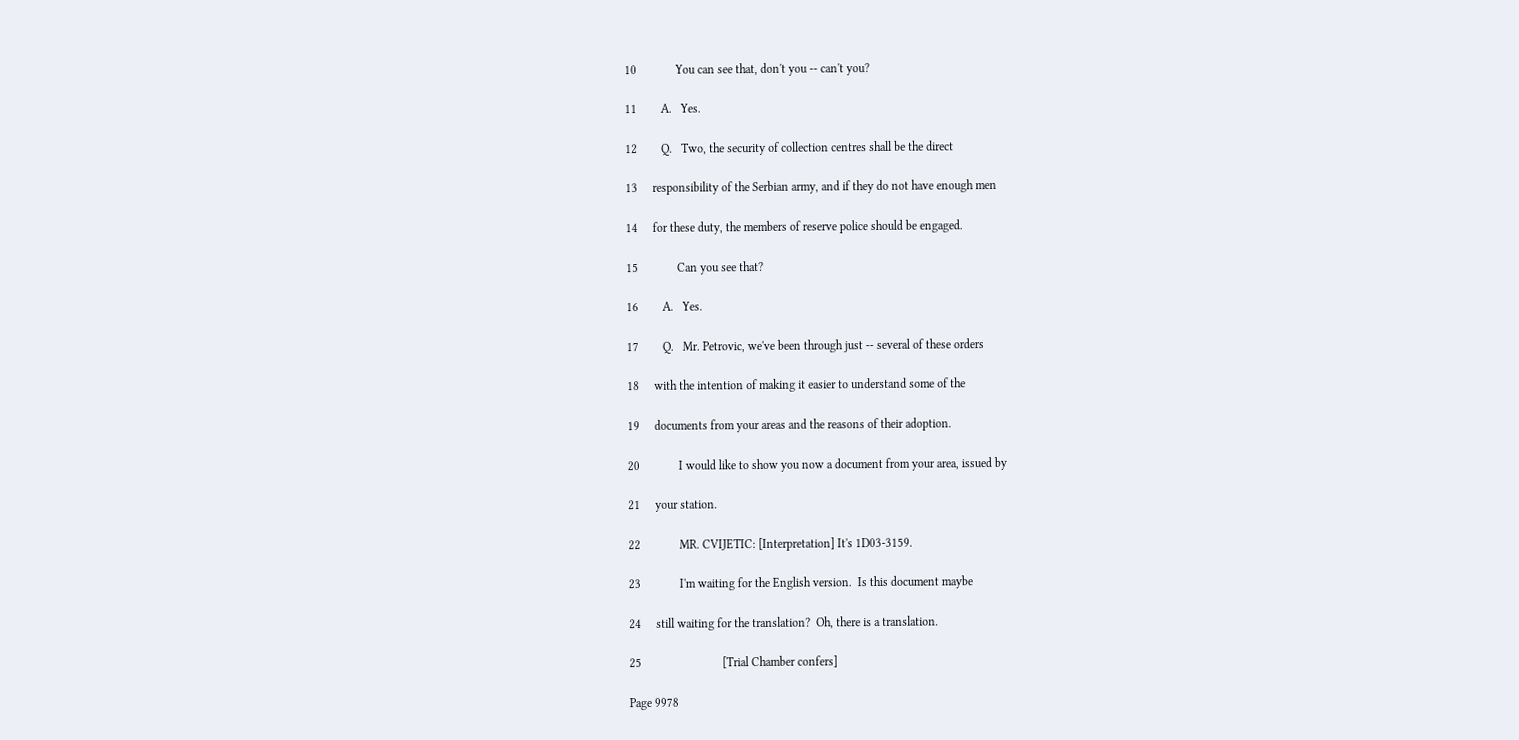10             You can see that, don't you -- can't you?

11        A.   Yes.

12        Q.   Two, the security of collection centres shall be the direct

13     responsibility of the Serbian army, and if they do not have enough men

14     for these duty, the members of reserve police should be engaged.

15             Can you see that?

16        A.   Yes.

17        Q.   Mr. Petrovic, we've been through just -- several of these orders

18     with the intention of making it easier to understand some of the

19     documents from your areas and the reasons of their adoption.

20             I would like to show you now a document from your area, issued by

21     your station.

22             MR. CVIJETIC: [Interpretation] It's 1D03-3159.

23             I'm waiting for the English version.  Is this document maybe

24     still waiting for the translation?  Oh, there is a translation.

25                           [Trial Chamber confers]

Page 9978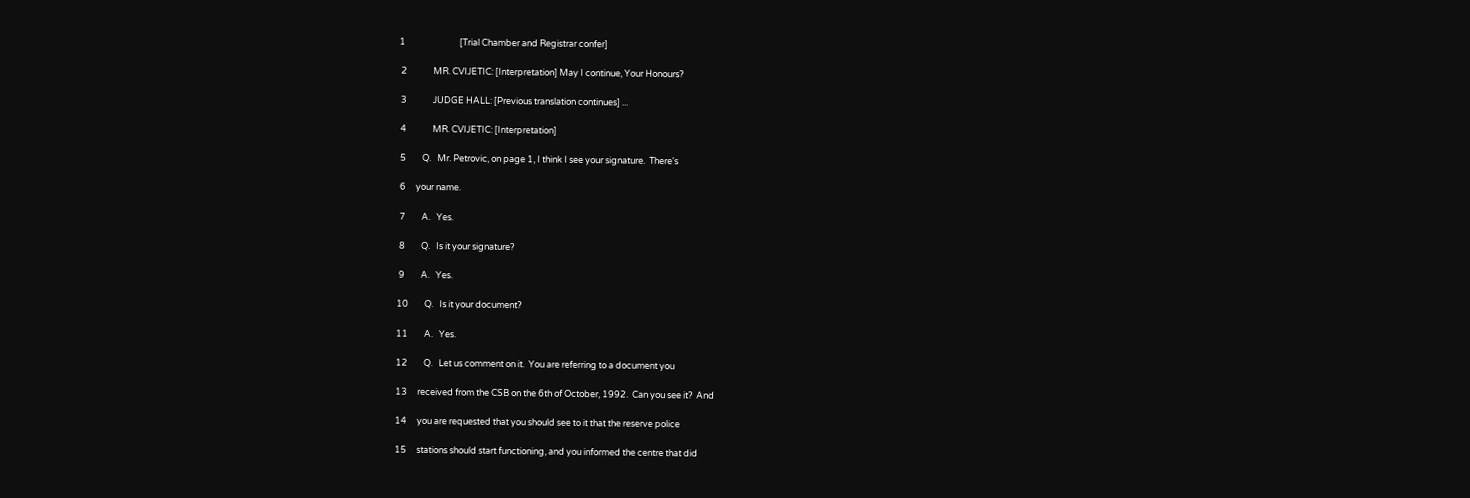1                           [Trial Chamber and Registrar confer]

 2             MR. CVIJETIC: [Interpretation] May I continue, Your Honours?

 3             JUDGE HALL: [Previous translation continues] ...

 4             MR. CVIJETIC: [Interpretation]

 5        Q.   Mr. Petrovic, on page 1, I think I see your signature.  There's

 6     your name.

 7        A.   Yes.

 8        Q.   Is it your signature?

 9        A.   Yes.

10        Q.   Is it your document?

11        A.   Yes.

12        Q.   Let us comment on it.  You are referring to a document you

13     received from the CSB on the 6th of October, 1992.  Can you see it?  And

14     you are requested that you should see to it that the reserve police

15     stations should start functioning, and you informed the centre that did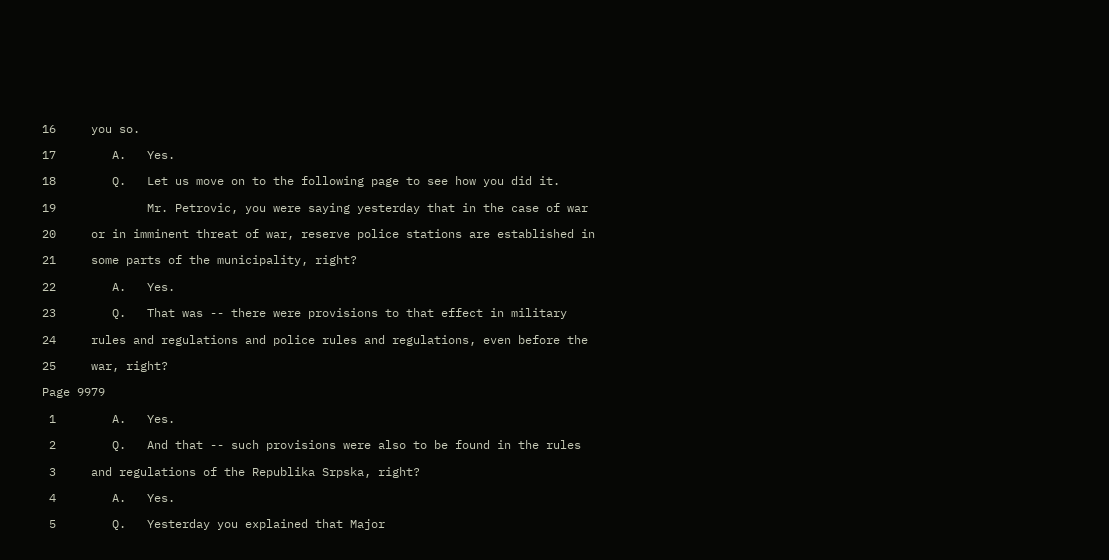16     you so.

17        A.   Yes.

18        Q.   Let us move on to the following page to see how you did it.

19             Mr. Petrovic, you were saying yesterday that in the case of war

20     or in imminent threat of war, reserve police stations are established in

21     some parts of the municipality, right?

22        A.   Yes.

23        Q.   That was -- there were provisions to that effect in military

24     rules and regulations and police rules and regulations, even before the

25     war, right?

Page 9979

 1        A.   Yes.

 2        Q.   And that -- such provisions were also to be found in the rules

 3     and regulations of the Republika Srpska, right?

 4        A.   Yes.

 5        Q.   Yesterday you explained that Major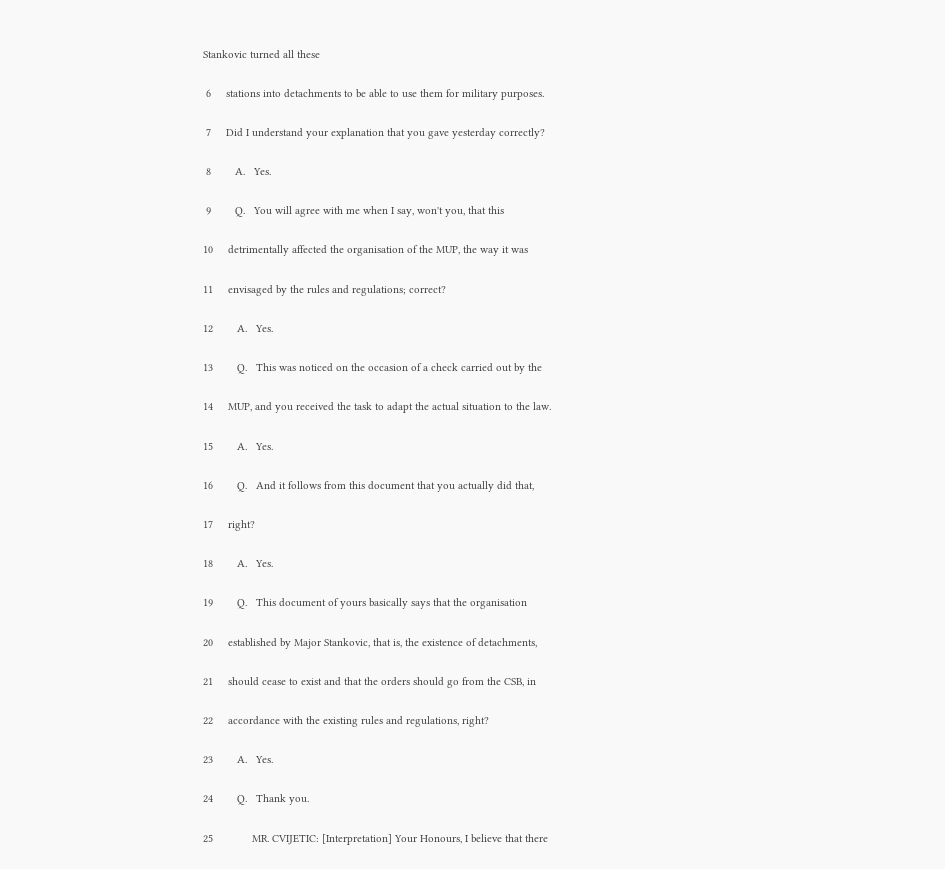Stankovic turned all these

 6     stations into detachments to be able to use them for military purposes.

 7     Did I understand your explanation that you gave yesterday correctly?

 8        A.   Yes.

 9        Q.   You will agree with me when I say, won't you, that this

10     detrimentally affected the organisation of the MUP, the way it was

11     envisaged by the rules and regulations; correct?

12        A.   Yes.

13        Q.   This was noticed on the occasion of a check carried out by the

14     MUP, and you received the task to adapt the actual situation to the law.

15        A.   Yes.

16        Q.   And it follows from this document that you actually did that,

17     right?

18        A.   Yes.

19        Q.   This document of yours basically says that the organisation

20     established by Major Stankovic, that is, the existence of detachments,

21     should cease to exist and that the orders should go from the CSB, in

22     accordance with the existing rules and regulations, right?

23        A.   Yes.

24        Q.   Thank you.

25             MR. CVIJETIC: [Interpretation] Your Honours, I believe that there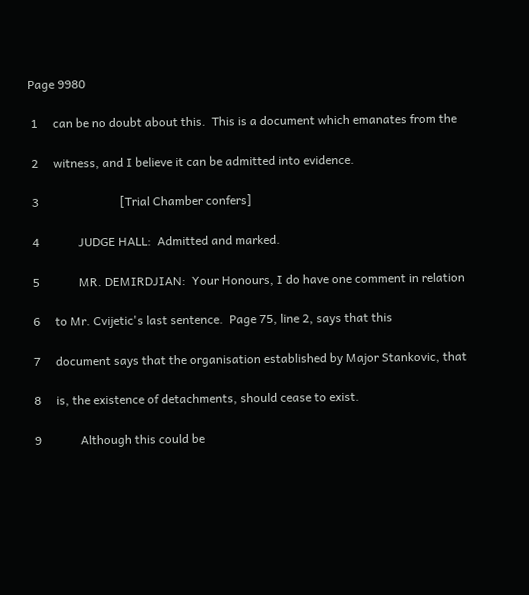Page 9980

 1     can be no doubt about this.  This is a document which emanates from the

 2     witness, and I believe it can be admitted into evidence.

 3                           [Trial Chamber confers]

 4             JUDGE HALL:  Admitted and marked.

 5             MR. DEMIRDJIAN:  Your Honours, I do have one comment in relation

 6     to Mr. Cvijetic's last sentence.  Page 75, line 2, says that this

 7     document says that the organisation established by Major Stankovic, that

 8     is, the existence of detachments, should cease to exist.

 9             Although this could be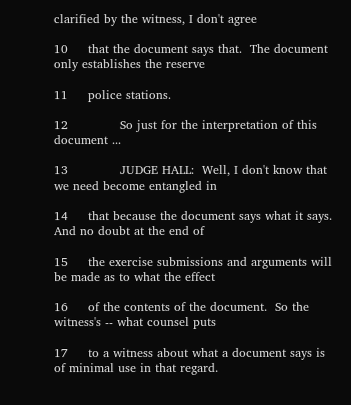clarified by the witness, I don't agree

10     that the document says that.  The document only establishes the reserve

11     police stations.

12             So just for the interpretation of this document ...

13             JUDGE HALL:  Well, I don't know that we need become entangled in

14     that because the document says what it says.  And no doubt at the end of

15     the exercise submissions and arguments will be made as to what the effect

16     of the contents of the document.  So the witness's -- what counsel puts

17     to a witness about what a document says is of minimal use in that regard.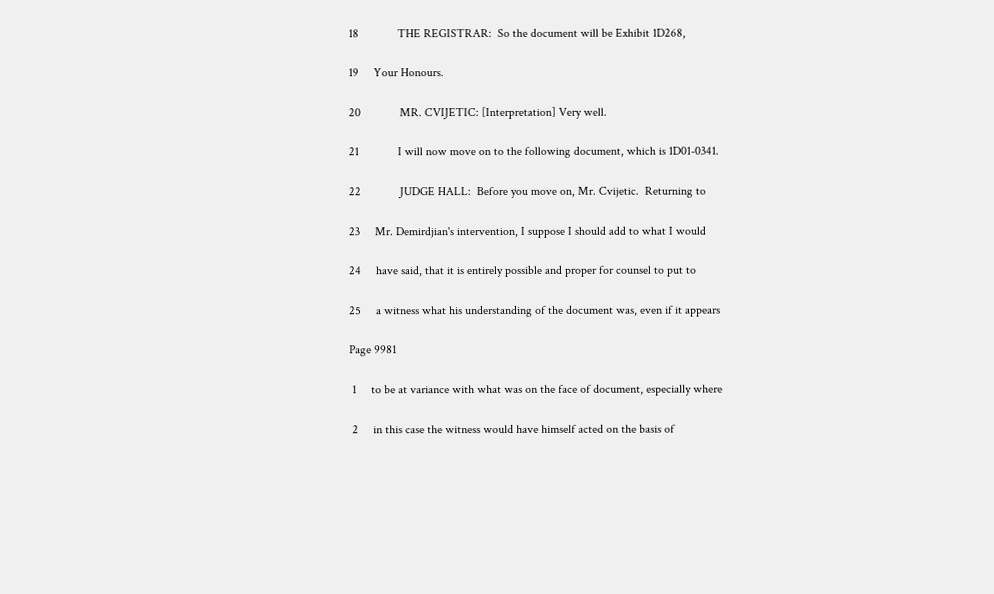18             THE REGISTRAR:  So the document will be Exhibit 1D268,

19     Your Honours.

20             MR. CVIJETIC: [Interpretation] Very well.

21             I will now move on to the following document, which is 1D01-0341.

22             JUDGE HALL:  Before you move on, Mr. Cvijetic.  Returning to

23     Mr. Demirdjian's intervention, I suppose I should add to what I would

24     have said, that it is entirely possible and proper for counsel to put to

25     a witness what his understanding of the document was, even if it appears

Page 9981

 1     to be at variance with what was on the face of document, especially where

 2     in this case the witness would have himself acted on the basis of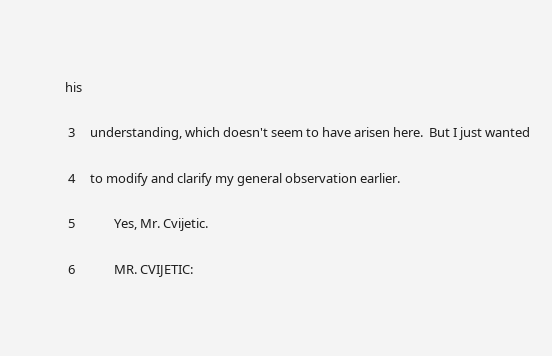his

 3     understanding, which doesn't seem to have arisen here.  But I just wanted

 4     to modify and clarify my general observation earlier.

 5             Yes, Mr. Cvijetic.

 6             MR. CVIJETIC: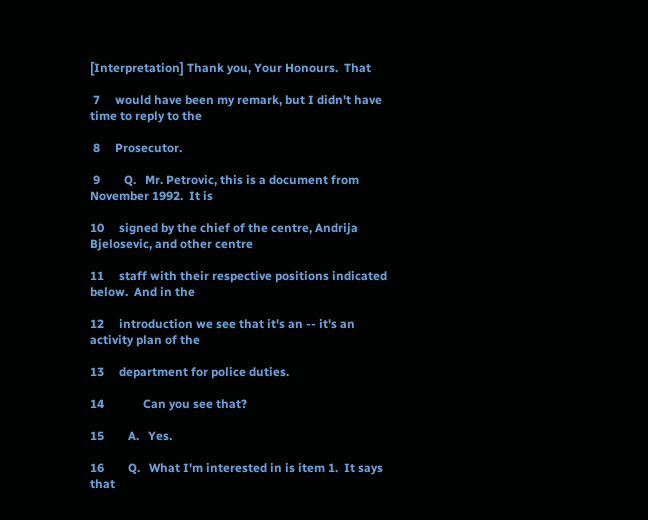[Interpretation] Thank you, Your Honours.  That

 7     would have been my remark, but I didn't have time to reply to the

 8     Prosecutor.

 9        Q.   Mr. Petrovic, this is a document from November 1992.  It is

10     signed by the chief of the centre, Andrija Bjelosevic, and other centre

11     staff with their respective positions indicated below.  And in the

12     introduction we see that it's an -- it's an activity plan of the

13     department for police duties.

14             Can you see that?

15        A.   Yes.

16        Q.   What I'm interested in is item 1.  It says that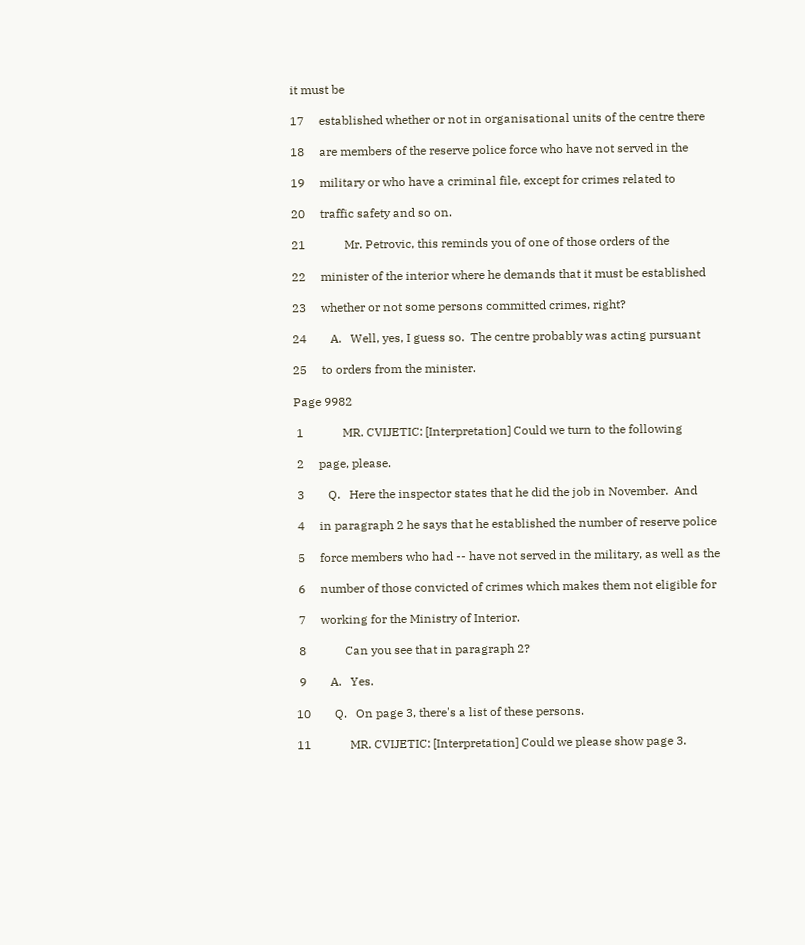it must be

17     established whether or not in organisational units of the centre there

18     are members of the reserve police force who have not served in the

19     military or who have a criminal file, except for crimes related to

20     traffic safety and so on.

21             Mr. Petrovic, this reminds you of one of those orders of the

22     minister of the interior where he demands that it must be established

23     whether or not some persons committed crimes, right?

24        A.   Well, yes, I guess so.  The centre probably was acting pursuant

25     to orders from the minister.

Page 9982

 1             MR. CVIJETIC: [Interpretation] Could we turn to the following

 2     page, please.

 3        Q.   Here the inspector states that he did the job in November.  And

 4     in paragraph 2 he says that he established the number of reserve police

 5     force members who had -- have not served in the military, as well as the

 6     number of those convicted of crimes which makes them not eligible for

 7     working for the Ministry of Interior.

 8             Can you see that in paragraph 2?

 9        A.   Yes.

10        Q.   On page 3, there's a list of these persons.

11             MR. CVIJETIC: [Interpretation] Could we please show page 3.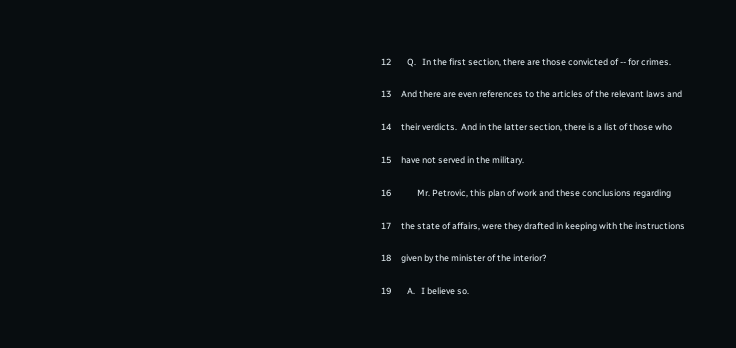12        Q.   In the first section, there are those convicted of -- for crimes.

13     And there are even references to the articles of the relevant laws and

14     their verdicts.  And in the latter section, there is a list of those who

15     have not served in the military.

16             Mr. Petrovic, this plan of work and these conclusions regarding

17     the state of affairs, were they drafted in keeping with the instructions

18     given by the minister of the interior?

19        A.   I believe so.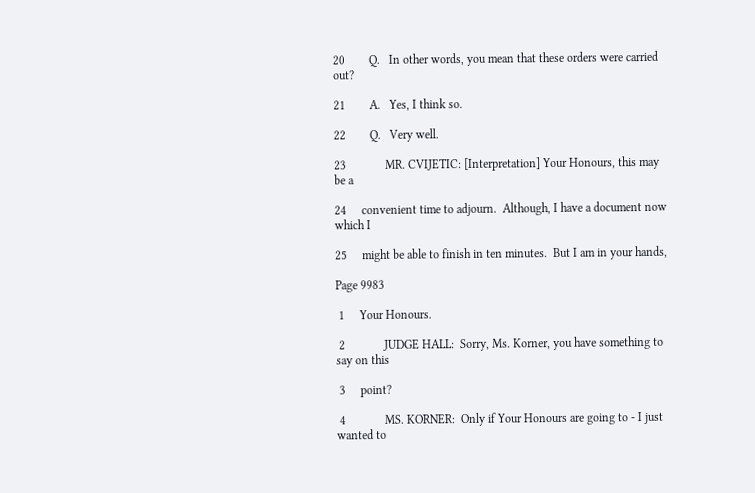20        Q.   In other words, you mean that these orders were carried out?

21        A.   Yes, I think so.

22        Q.   Very well.

23             MR. CVIJETIC: [Interpretation] Your Honours, this may be a

24     convenient time to adjourn.  Although, I have a document now which I

25     might be able to finish in ten minutes.  But I am in your hands,

Page 9983

 1     Your Honours.

 2             JUDGE HALL:  Sorry, Ms. Korner, you have something to say on this

 3     point?

 4             MS. KORNER:  Only if Your Honours are going to - I just wanted to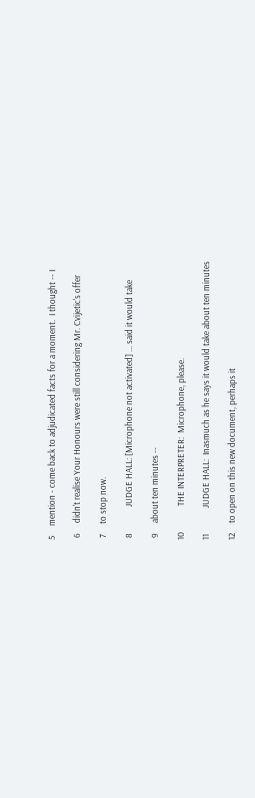5     mention - come back to adjudicated facts for a moment.  I thought -- I

 6     didn't realise Your Honours were still considering Mr. Cvijetic's offer

 7     to stop now.

 8             JUDGE HALL: [Microphone not activated] ... said it would take

 9     about ten minutes --

10             THE INTERPRETER:  Microphone, please.

11             JUDGE HALL:  Inasmuch as he says it would take about ten minutes

12     to open on this new document, perhaps it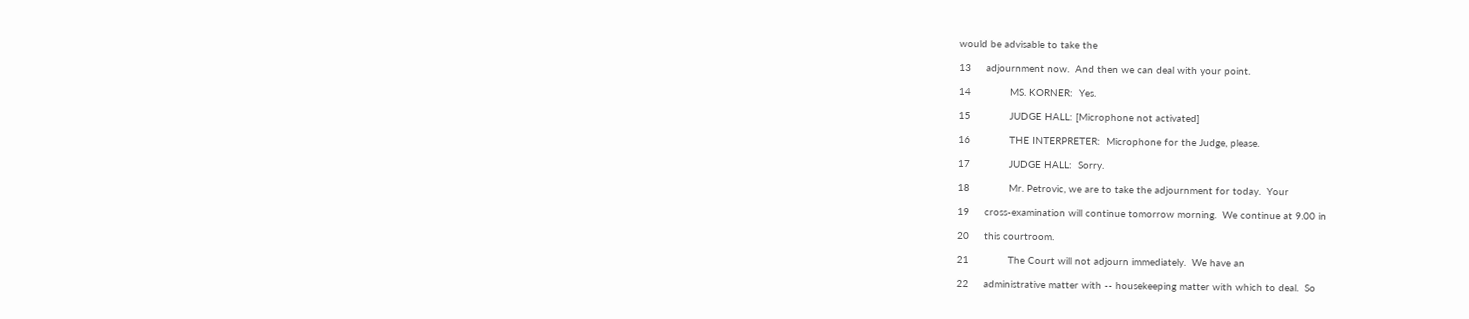would be advisable to take the

13     adjournment now.  And then we can deal with your point.

14             MS. KORNER:  Yes.

15             JUDGE HALL: [Microphone not activated]

16             THE INTERPRETER:  Microphone for the Judge, please.

17             JUDGE HALL:  Sorry.

18             Mr. Petrovic, we are to take the adjournment for today.  Your

19     cross-examination will continue tomorrow morning.  We continue at 9.00 in

20     this courtroom.

21             The Court will not adjourn immediately.  We have an

22     administrative matter with -- housekeeping matter with which to deal.  So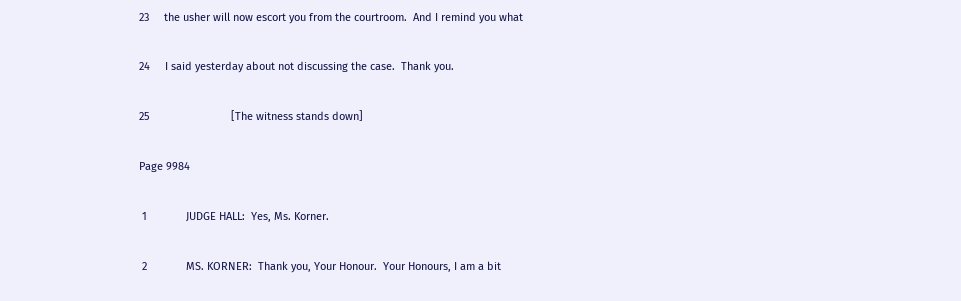23     the usher will now escort you from the courtroom.  And I remind you what

24     I said yesterday about not discussing the case.  Thank you.

25                           [The witness stands down]

Page 9984

 1             JUDGE HALL:  Yes, Ms. Korner.

 2             MS. KORNER:  Thank you, Your Honour.  Your Honours, I am a bit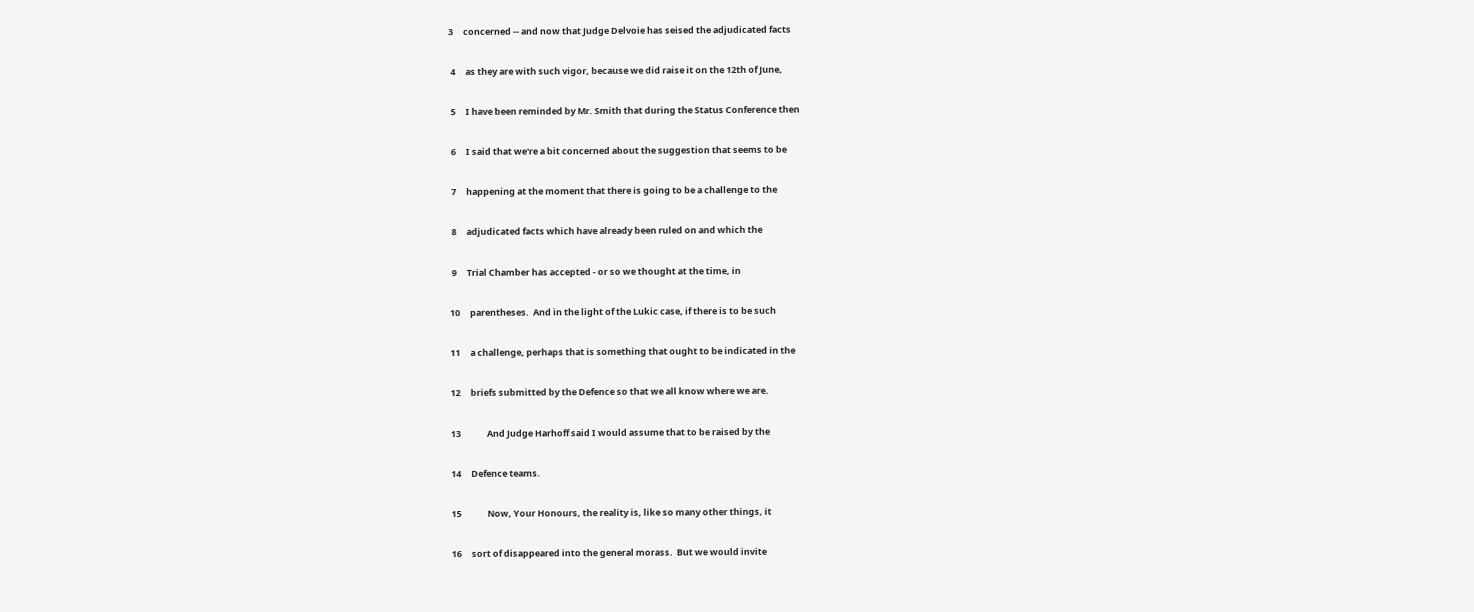3     concerned -- and now that Judge Delvoie has seised the adjudicated facts

 4     as they are with such vigor, because we did raise it on the 12th of June,

 5     I have been reminded by Mr. Smith that during the Status Conference then

 6     I said that we're a bit concerned about the suggestion that seems to be

 7     happening at the moment that there is going to be a challenge to the

 8     adjudicated facts which have already been ruled on and which the

 9     Trial Chamber has accepted - or so we thought at the time, in

10     parentheses.  And in the light of the Lukic case, if there is to be such

11     a challenge, perhaps that is something that ought to be indicated in the

12     briefs submitted by the Defence so that we all know where we are.

13             And Judge Harhoff said I would assume that to be raised by the

14     Defence teams.

15             Now, Your Honours, the reality is, like so many other things, it

16     sort of disappeared into the general morass.  But we would invite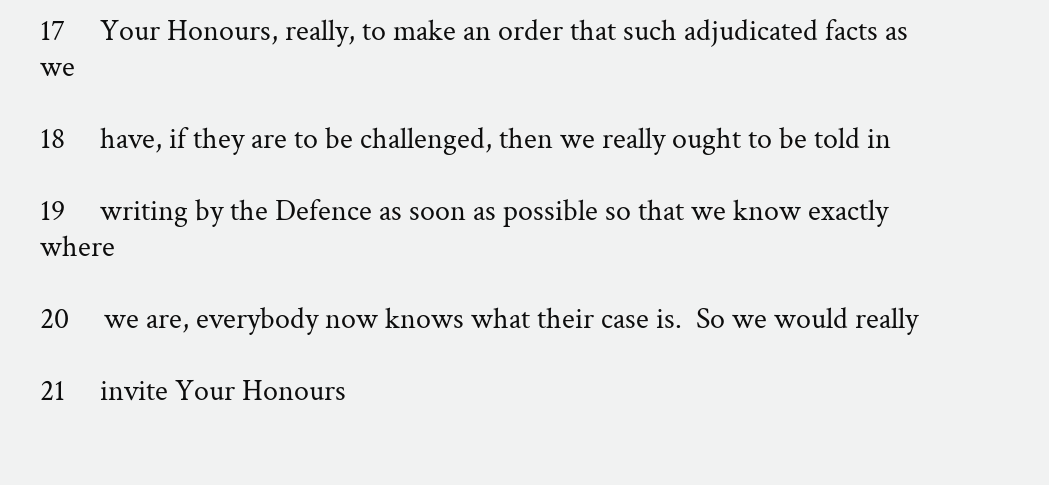17     Your Honours, really, to make an order that such adjudicated facts as we

18     have, if they are to be challenged, then we really ought to be told in

19     writing by the Defence as soon as possible so that we know exactly where

20     we are, everybody now knows what their case is.  So we would really

21     invite Your Honours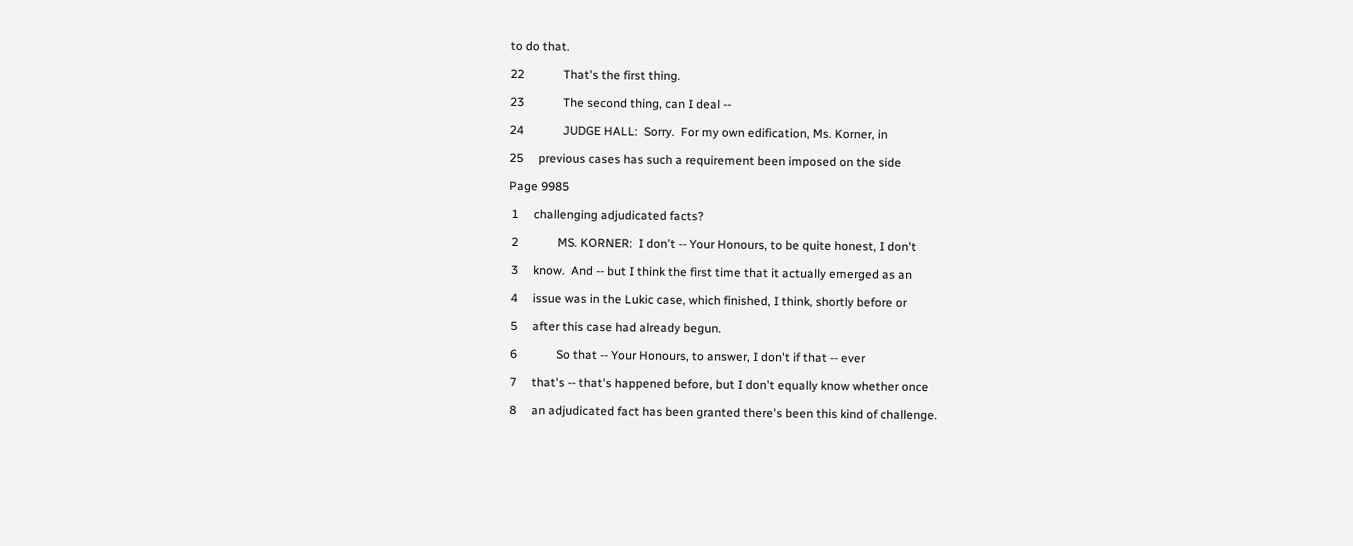to do that.

22             That's the first thing.

23             The second thing, can I deal --

24             JUDGE HALL:  Sorry.  For my own edification, Ms. Korner, in

25     previous cases has such a requirement been imposed on the side

Page 9985

 1     challenging adjudicated facts?

 2             MS. KORNER:  I don't -- Your Honours, to be quite honest, I don't

 3     know.  And -- but I think the first time that it actually emerged as an

 4     issue was in the Lukic case, which finished, I think, shortly before or

 5     after this case had already begun.

 6             So that -- Your Honours, to answer, I don't if that -- ever

 7     that's -- that's happened before, but I don't equally know whether once

 8     an adjudicated fact has been granted there's been this kind of challenge.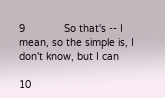9             So that's -- I mean, so the simple is, I don't know, but I can

10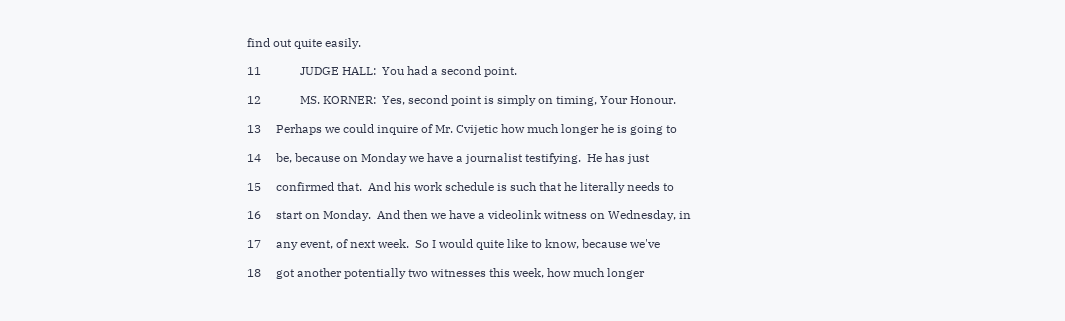find out quite easily.

11             JUDGE HALL:  You had a second point.

12             MS. KORNER:  Yes, second point is simply on timing, Your Honour.

13     Perhaps we could inquire of Mr. Cvijetic how much longer he is going to

14     be, because on Monday we have a journalist testifying.  He has just

15     confirmed that.  And his work schedule is such that he literally needs to

16     start on Monday.  And then we have a videolink witness on Wednesday, in

17     any event, of next week.  So I would quite like to know, because we've

18     got another potentially two witnesses this week, how much longer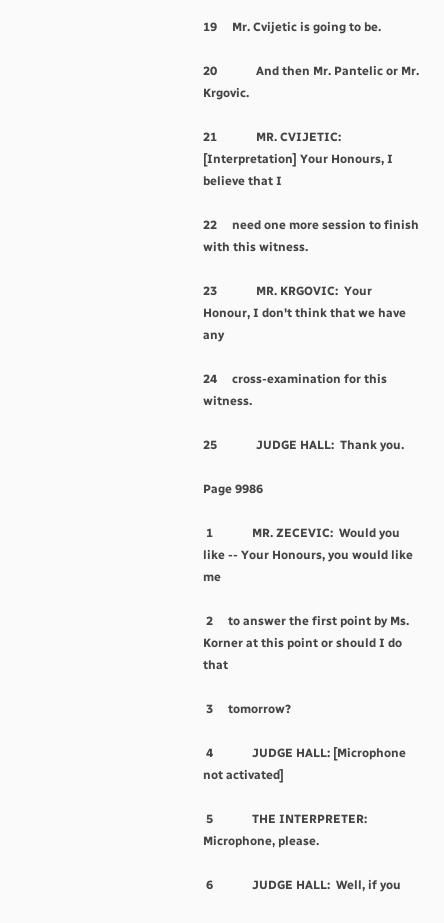19     Mr. Cvijetic is going to be.

20             And then Mr. Pantelic or Mr. Krgovic.

21             MR. CVIJETIC: [Interpretation] Your Honours, I believe that I

22     need one more session to finish with this witness.

23             MR. KRGOVIC:  Your Honour, I don't think that we have any

24     cross-examination for this witness.

25             JUDGE HALL:  Thank you.

Page 9986

 1             MR. ZECEVIC:  Would you like -- Your Honours, you would like me

 2     to answer the first point by Ms. Korner at this point or should I do that

 3     tomorrow?

 4             JUDGE HALL: [Microphone not activated]

 5             THE INTERPRETER:  Microphone, please.

 6             JUDGE HALL:  Well, if you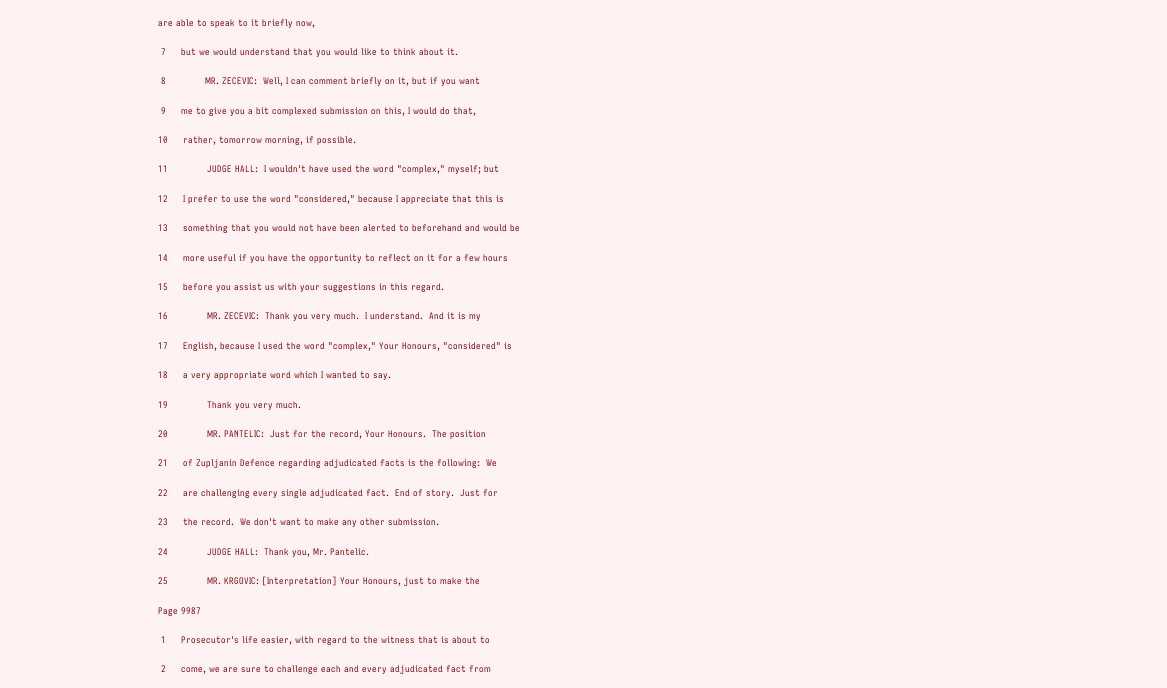are able to speak to it briefly now,

 7     but we would understand that you would like to think about it.

 8             MR. ZECEVIC:  Well, I can comment briefly on it, but if you want

 9     me to give you a bit complexed submission on this, I would do that,

10     rather, tomorrow morning, if possible.

11             JUDGE HALL:  I wouldn't have used the word "complex," myself; but

12     I prefer to use the word "considered," because I appreciate that this is

13     something that you would not have been alerted to beforehand and would be

14     more useful if you have the opportunity to reflect on it for a few hours

15     before you assist us with your suggestions in this regard.

16             MR. ZECEVIC:  Thank you very much.  I understand.  And it is my

17     English, because I used the word "complex," Your Honours, "considered" is

18     a very appropriate word which I wanted to say.

19             Thank you very much.

20             MR. PANTELIC:  Just for the record, Your Honours.  The position

21     of Zupljanin Defence regarding adjudicated facts is the following:  We

22     are challenging every single adjudicated fact.  End of story.  Just for

23     the record.  We don't want to make any other submission.

24             JUDGE HALL:  Thank you, Mr. Pantelic.

25             MR. KRGOVIC: [Interpretation] Your Honours, just to make the

Page 9987

 1     Prosecutor's life easier, with regard to the witness that is about to

 2     come, we are sure to challenge each and every adjudicated fact from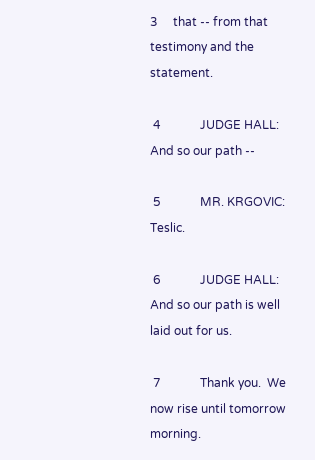3     that -- from that testimony and the statement.

 4             JUDGE HALL:  And so our path --

 5             MR. KRGOVIC:  Teslic.

 6             JUDGE HALL:  And so our path is well laid out for us.

 7             Thank you.  We now rise until tomorrow morning.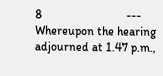8                            --- Whereupon the hearing adjourned at 1.47 p.m.,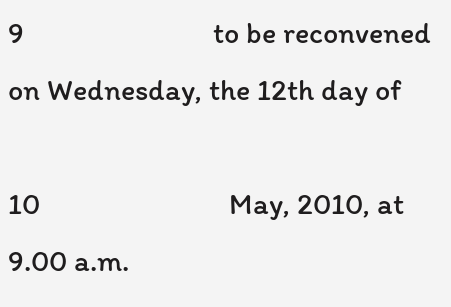9                           to be reconvened on Wednesday, the 12th day of

10                           May, 2010, at 9.00 a.m.